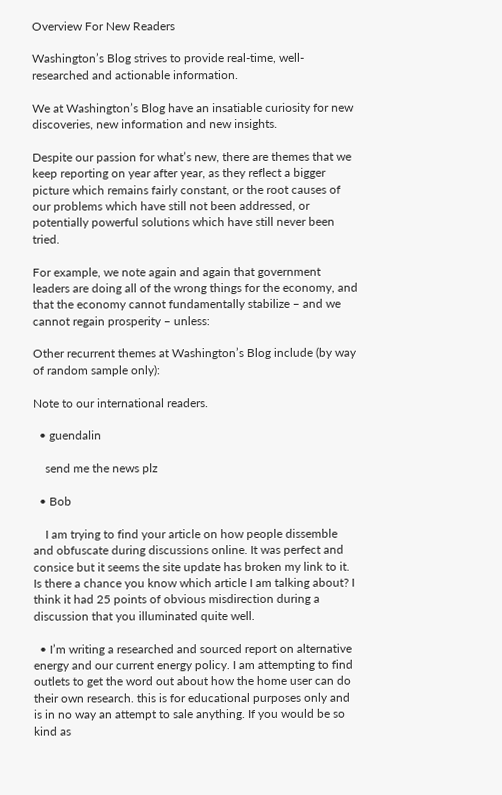Overview For New Readers

Washington’s Blog strives to provide real-time, well-researched and actionable information.

We at Washington’s Blog have an insatiable curiosity for new discoveries, new information and new insights.

Despite our passion for what’s new, there are themes that we keep reporting on year after year, as they reflect a bigger picture which remains fairly constant, or the root causes of our problems which have still not been addressed, or potentially powerful solutions which have still never been tried.

For example, we note again and again that government leaders are doing all of the wrong things for the economy, and that the economy cannot fundamentally stabilize – and we cannot regain prosperity – unless:

Other recurrent themes at Washington’s Blog include (by way of random sample only):

Note to our international readers.

  • guendalin

    send me the news plz

  • Bob

    I am trying to find your article on how people dissemble and obfuscate during discussions online. It was perfect and consice but it seems the site update has broken my link to it. Is there a chance you know which article I am talking about? I think it had 25 points of obvious misdirection during a discussion that you illuminated quite well.

  • I’m writing a researched and sourced report on alternative energy and our current energy policy. I am attempting to find outlets to get the word out about how the home user can do their own research. this is for educational purposes only and is in no way an attempt to sale anything. If you would be so kind as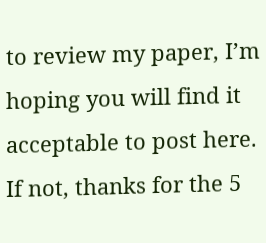to review my paper, I’m hoping you will find it acceptable to post here. If not, thanks for the 5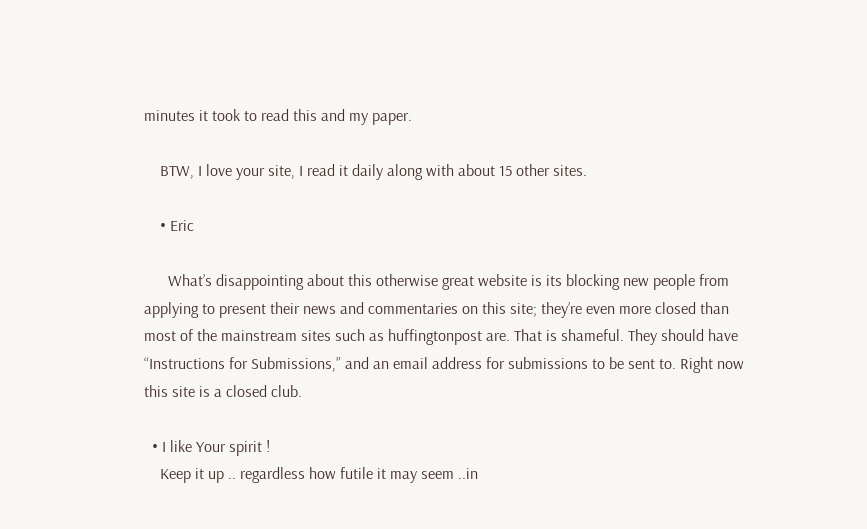minutes it took to read this and my paper.

    BTW, I love your site, I read it daily along with about 15 other sites.

    • Eric

      What’s disappointing about this otherwise great website is its blocking new people from applying to present their news and commentaries on this site; they’re even more closed than most of the mainstream sites such as huffingtonpost are. That is shameful. They should have “Instructions for Submissions,” and an email address for submissions to be sent to. Right now this site is a closed club.

  • I like Your spirit !
    Keep it up .. regardless how futile it may seem ..in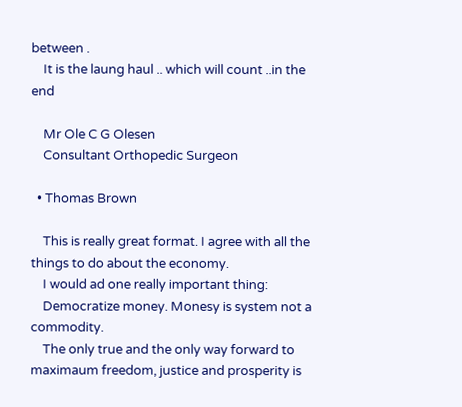between .
    It is the laung haul .. which will count ..in the end

    Mr Ole C G Olesen
    Consultant Orthopedic Surgeon

  • Thomas Brown

    This is really great format. I agree with all the things to do about the economy.
    I would ad one really important thing:
    Democratize money. Monesy is system not a commodity.
    The only true and the only way forward to maximaum freedom, justice and prosperity is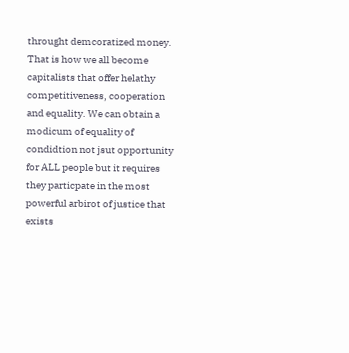throught demcoratized money. That is how we all become capitalists that offer helathy competitiveness, cooperation and equality. We can obtain a modicum of equality of condidtion not jsut opportunity for ALL people but it requires they particpate in the most powerful arbirot of justice that exists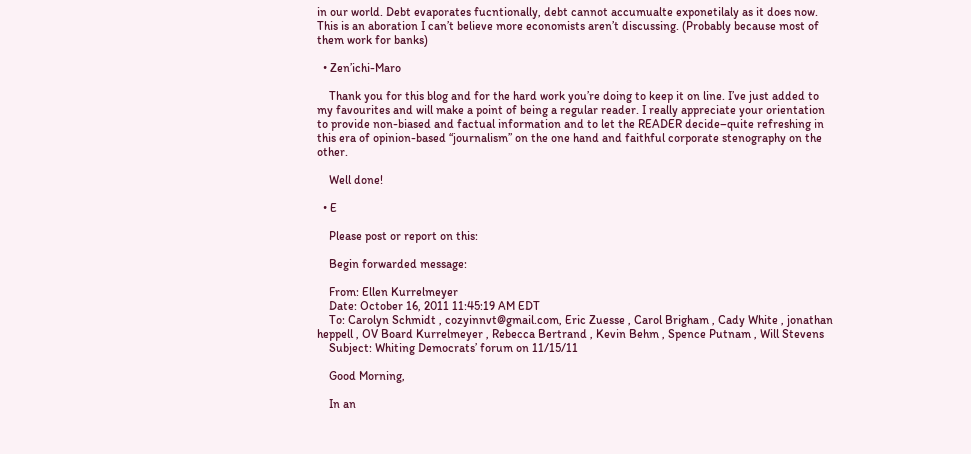in our world. Debt evaporates fucntionally, debt cannot accumualte exponetilaly as it does now. This is an aboration I can’t believe more economists aren’t discussing. (Probably because most of them work for banks)

  • Zen’ichi-Maro

    Thank you for this blog and for the hard work you’re doing to keep it on line. I’ve just added to my favourites and will make a point of being a regular reader. I really appreciate your orientation to provide non-biased and factual information and to let the READER decide–quite refreshing in this era of opinion-based “journalism” on the one hand and faithful corporate stenography on the other.

    Well done!

  • E

    Please post or report on this:

    Begin forwarded message:

    From: Ellen Kurrelmeyer
    Date: October 16, 2011 11:45:19 AM EDT
    To: Carolyn Schmidt , cozyinnvt@gmail.com, Eric Zuesse , Carol Brigham , Cady White , jonathan heppell , OV Board Kurrelmeyer , Rebecca Bertrand , Kevin Behm , Spence Putnam , Will Stevens
    Subject: Whiting Democrats’ forum on 11/15/11

    Good Morning,

    In an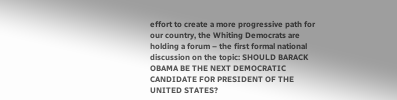effort to create a more progressive path for our country, the Whiting Democrats are holding a forum – the first formal national discussion on the topic: SHOULD BARACK OBAMA BE THE NEXT DEMOCRATIC CANDIDATE FOR PRESIDENT OF THE UNITED STATES?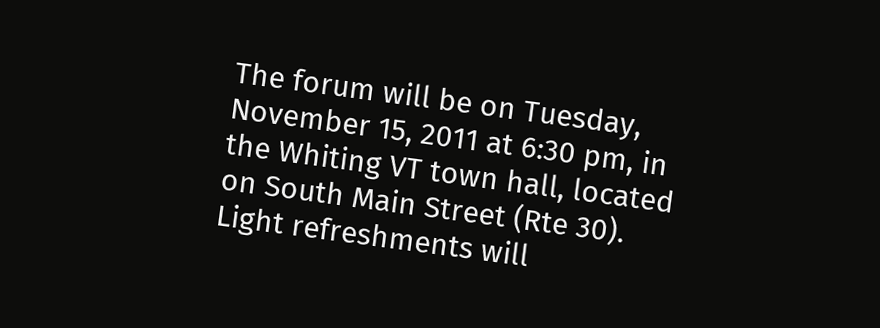The forum will be on Tuesday, November 15, 2011 at 6:30 pm, in the Whiting VT town hall, located on South Main Street (Rte 30). Light refreshments will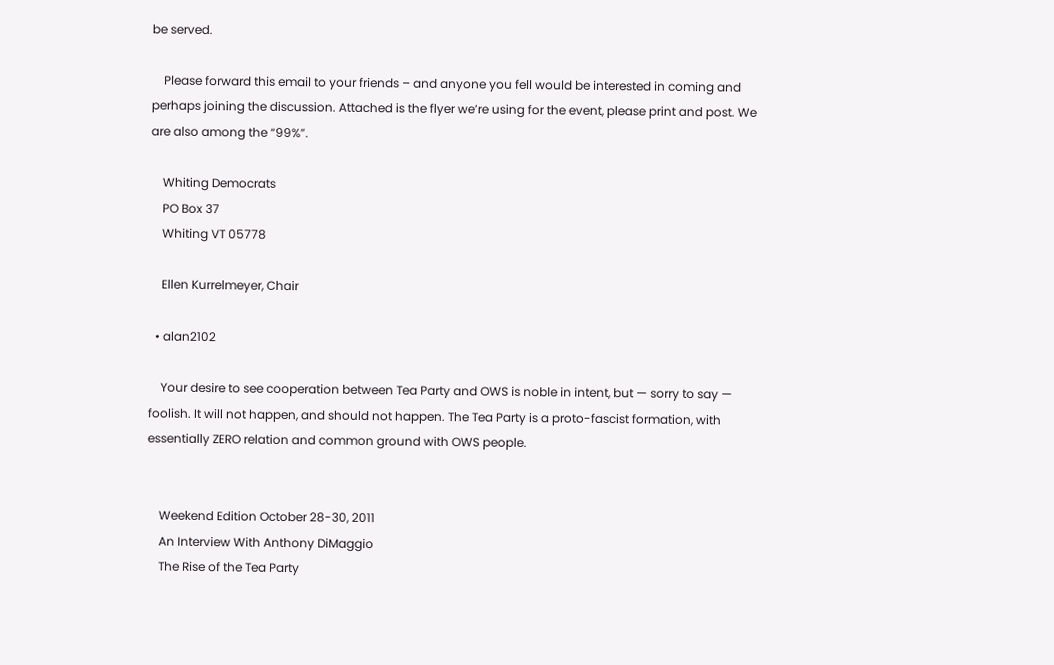be served.

    Please forward this email to your friends – and anyone you fell would be interested in coming and perhaps joining the discussion. Attached is the flyer we’re using for the event, please print and post. We are also among the “99%”.

    Whiting Democrats
    PO Box 37
    Whiting VT 05778

    Ellen Kurrelmeyer, Chair

  • alan2102

    Your desire to see cooperation between Tea Party and OWS is noble in intent, but — sorry to say — foolish. It will not happen, and should not happen. The Tea Party is a proto-fascist formation, with essentially ZERO relation and common ground with OWS people.


    Weekend Edition October 28-30, 2011
    An Interview With Anthony DiMaggio
    The Rise of the Tea Party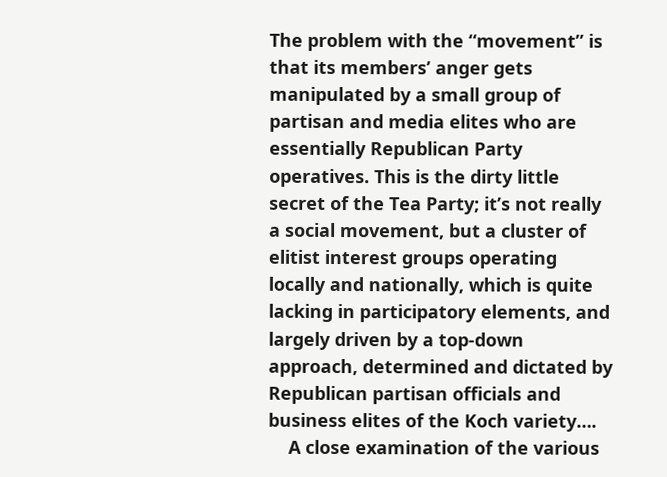The problem with the “movement” is that its members’ anger gets manipulated by a small group of partisan and media elites who are essentially Republican Party operatives. This is the dirty little secret of the Tea Party; it’s not really a social movement, but a cluster of elitist interest groups operating locally and nationally, which is quite lacking in participatory elements, and largely driven by a top-down approach, determined and dictated by Republican partisan officials and business elites of the Koch variety….
    A close examination of the various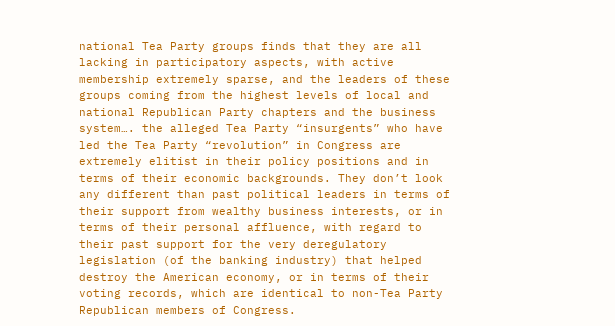national Tea Party groups finds that they are all lacking in participatory aspects, with active membership extremely sparse, and the leaders of these groups coming from the highest levels of local and national Republican Party chapters and the business system…. the alleged Tea Party “insurgents” who have led the Tea Party “revolution” in Congress are extremely elitist in their policy positions and in terms of their economic backgrounds. They don’t look any different than past political leaders in terms of their support from wealthy business interests, or in terms of their personal affluence, with regard to their past support for the very deregulatory legislation (of the banking industry) that helped destroy the American economy, or in terms of their voting records, which are identical to non-Tea Party Republican members of Congress.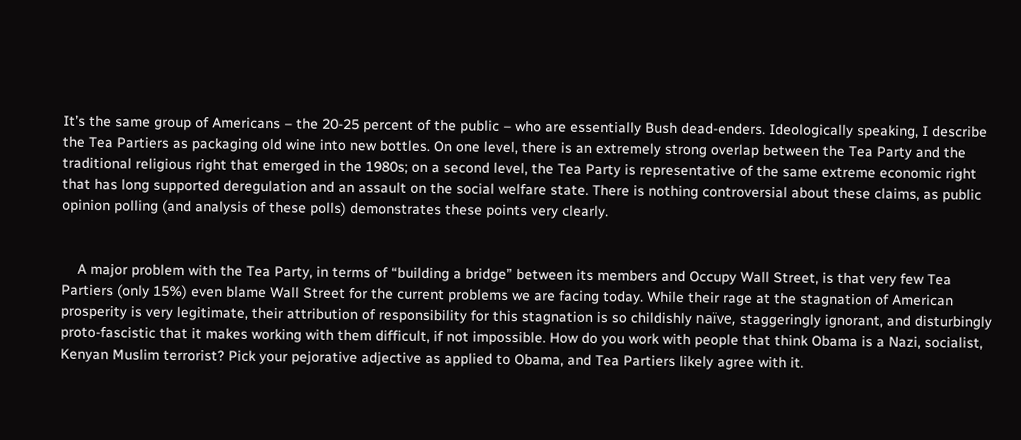It’s the same group of Americans – the 20-25 percent of the public – who are essentially Bush dead-enders. Ideologically speaking, I describe the Tea Partiers as packaging old wine into new bottles. On one level, there is an extremely strong overlap between the Tea Party and the traditional religious right that emerged in the 1980s; on a second level, the Tea Party is representative of the same extreme economic right that has long supported deregulation and an assault on the social welfare state. There is nothing controversial about these claims, as public opinion polling (and analysis of these polls) demonstrates these points very clearly.


    A major problem with the Tea Party, in terms of “building a bridge” between its members and Occupy Wall Street, is that very few Tea Partiers (only 15%) even blame Wall Street for the current problems we are facing today. While their rage at the stagnation of American prosperity is very legitimate, their attribution of responsibility for this stagnation is so childishly naïve, staggeringly ignorant, and disturbingly proto-fascistic that it makes working with them difficult, if not impossible. How do you work with people that think Obama is a Nazi, socialist, Kenyan Muslim terrorist? Pick your pejorative adjective as applied to Obama, and Tea Partiers likely agree with it.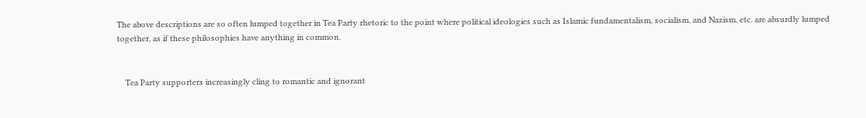The above descriptions are so often lumped together in Tea Party rhetoric to the point where political ideologies such as Islamic fundamentalism, socialism, and Nazism, etc. are absurdly lumped together, as if these philosophies have anything in common.


    Tea Party supporters increasingly cling to romantic and ignorant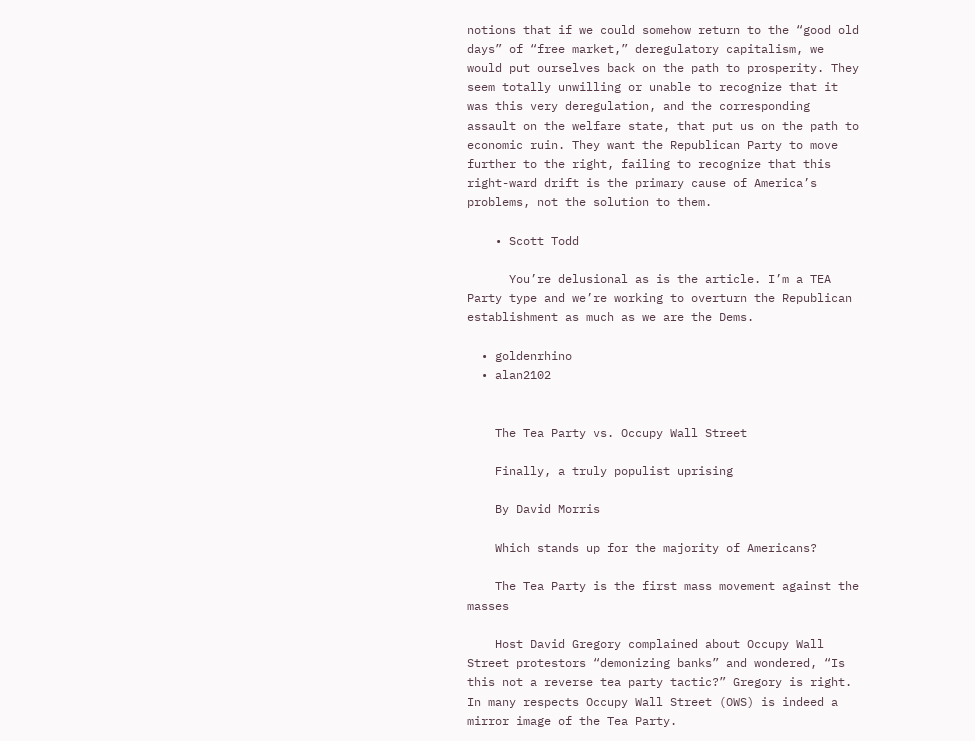notions that if we could somehow return to the “good old days” of “free market,” deregulatory capitalism, we would put ourselves back on the path to prosperity. They seem totally unwilling or unable to recognize that it was this very deregulation, and the corresponding assault on the welfare state, that put us on the path to economic ruin. They want the Republican Party to move further to the right, failing to recognize that this right-ward drift is the primary cause of America’s problems, not the solution to them.

    • Scott Todd

      You’re delusional as is the article. I’m a TEA Party type and we’re working to overturn the Republican establishment as much as we are the Dems.

  • goldenrhino
  • alan2102


    The Tea Party vs. Occupy Wall Street

    Finally, a truly populist uprising

    By David Morris

    Which stands up for the majority of Americans?

    The Tea Party is the first mass movement against the masses

    Host David Gregory complained about Occupy Wall Street protestors “demonizing banks” and wondered, “Is this not a reverse tea party tactic?” Gregory is right. In many respects Occupy Wall Street (OWS) is indeed a mirror image of the Tea Party.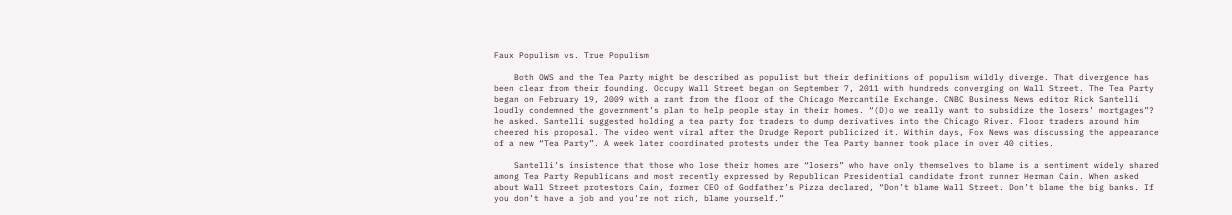Faux Populism vs. True Populism

    Both OWS and the Tea Party might be described as populist but their definitions of populism wildly diverge. That divergence has been clear from their founding. Occupy Wall Street began on September 7, 2011 with hundreds converging on Wall Street. The Tea Party began on February 19, 2009 with a rant from the floor of the Chicago Mercantile Exchange. CNBC Business News editor Rick Santelli loudly condemned the government’s plan to help people stay in their homes. “(D)o we really want to subsidize the losers’ mortgages”? he asked. Santelli suggested holding a tea party for traders to dump derivatives into the Chicago River. Floor traders around him cheered his proposal. The video went viral after the Drudge Report publicized it. Within days, Fox News was discussing the appearance of a new “Tea Party”. A week later coordinated protests under the Tea Party banner took place in over 40 cities.

    Santelli’s insistence that those who lose their homes are “losers” who have only themselves to blame is a sentiment widely shared among Tea Party Republicans and most recently expressed by Republican Presidential candidate front runner Herman Cain. When asked about Wall Street protestors Cain, former CEO of Godfather’s Pizza declared, “Don’t blame Wall Street. Don’t blame the big banks. If you don’t have a job and you’re not rich, blame yourself.”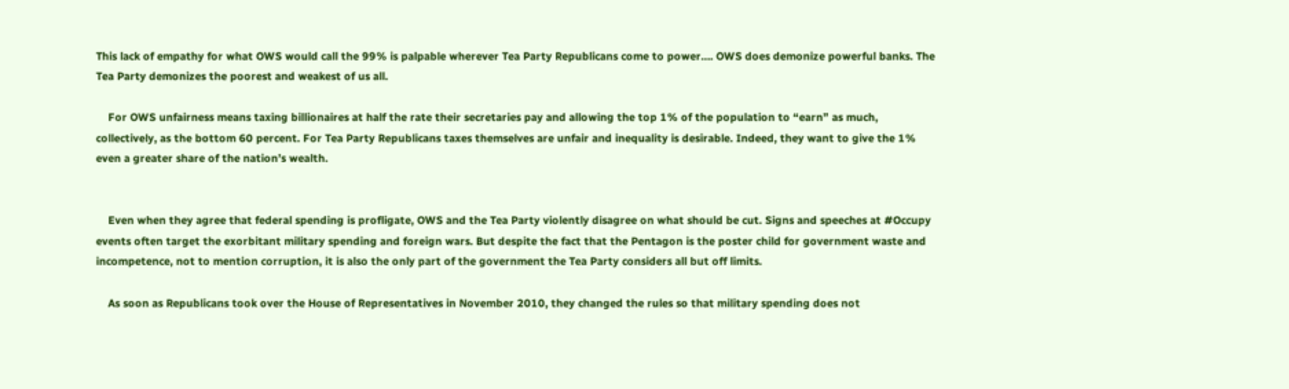This lack of empathy for what OWS would call the 99% is palpable wherever Tea Party Republicans come to power…. OWS does demonize powerful banks. The Tea Party demonizes the poorest and weakest of us all.

    For OWS unfairness means taxing billionaires at half the rate their secretaries pay and allowing the top 1% of the population to “earn” as much, collectively, as the bottom 60 percent. For Tea Party Republicans taxes themselves are unfair and inequality is desirable. Indeed, they want to give the 1% even a greater share of the nation’s wealth.


    Even when they agree that federal spending is profligate, OWS and the Tea Party violently disagree on what should be cut. Signs and speeches at #Occupy events often target the exorbitant military spending and foreign wars. But despite the fact that the Pentagon is the poster child for government waste and incompetence, not to mention corruption, it is also the only part of the government the Tea Party considers all but off limits.

    As soon as Republicans took over the House of Representatives in November 2010, they changed the rules so that military spending does not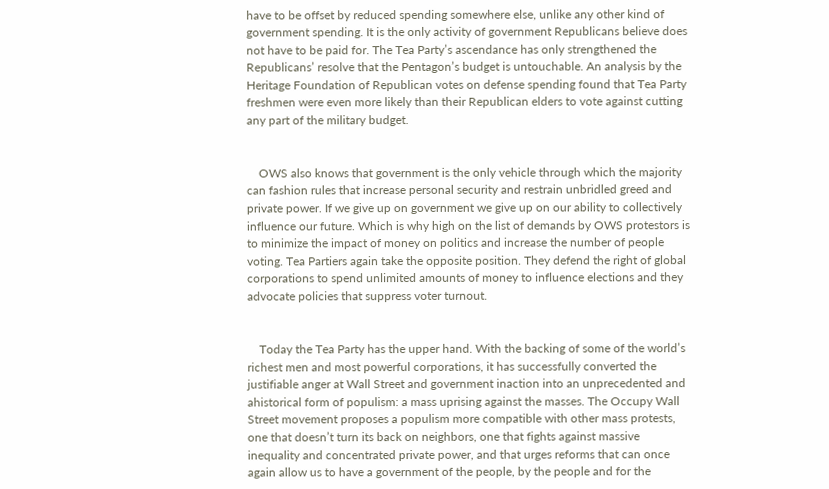have to be offset by reduced spending somewhere else, unlike any other kind of government spending. It is the only activity of government Republicans believe does not have to be paid for. The Tea Party’s ascendance has only strengthened the Republicans’ resolve that the Pentagon’s budget is untouchable. An analysis by the Heritage Foundation of Republican votes on defense spending found that Tea Party freshmen were even more likely than their Republican elders to vote against cutting any part of the military budget.


    OWS also knows that government is the only vehicle through which the majority can fashion rules that increase personal security and restrain unbridled greed and private power. If we give up on government we give up on our ability to collectively influence our future. Which is why high on the list of demands by OWS protestors is to minimize the impact of money on politics and increase the number of people voting. Tea Partiers again take the opposite position. They defend the right of global corporations to spend unlimited amounts of money to influence elections and they advocate policies that suppress voter turnout.


    Today the Tea Party has the upper hand. With the backing of some of the world’s richest men and most powerful corporations, it has successfully converted the justifiable anger at Wall Street and government inaction into an unprecedented and ahistorical form of populism: a mass uprising against the masses. The Occupy Wall Street movement proposes a populism more compatible with other mass protests, one that doesn’t turn its back on neighbors, one that fights against massive inequality and concentrated private power, and that urges reforms that can once again allow us to have a government of the people, by the people and for the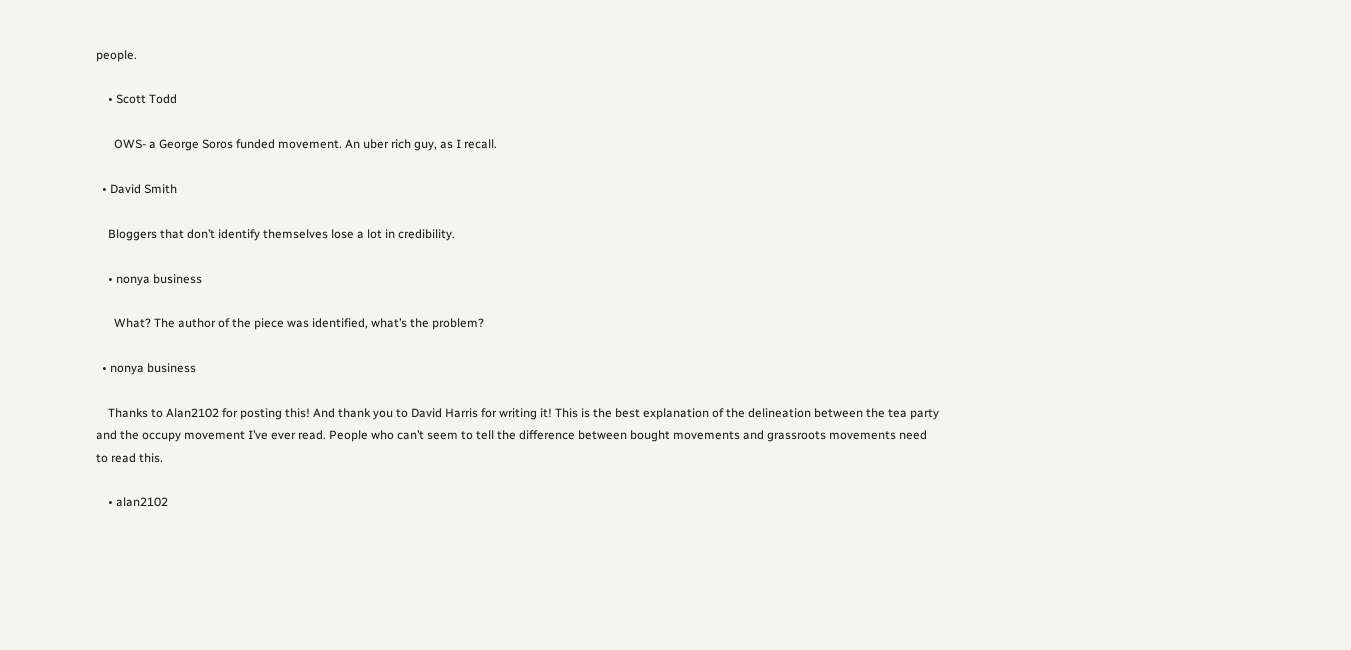people.

    • Scott Todd

      OWS- a George Soros funded movement. An uber rich guy, as I recall.

  • David Smith

    Bloggers that don’t identify themselves lose a lot in credibility.

    • nonya business

      What? The author of the piece was identified, what’s the problem?

  • nonya business

    Thanks to Alan2102 for posting this! And thank you to David Harris for writing it! This is the best explanation of the delineation between the tea party and the occupy movement I’ve ever read. People who can’t seem to tell the difference between bought movements and grassroots movements need to read this.

    • alan2102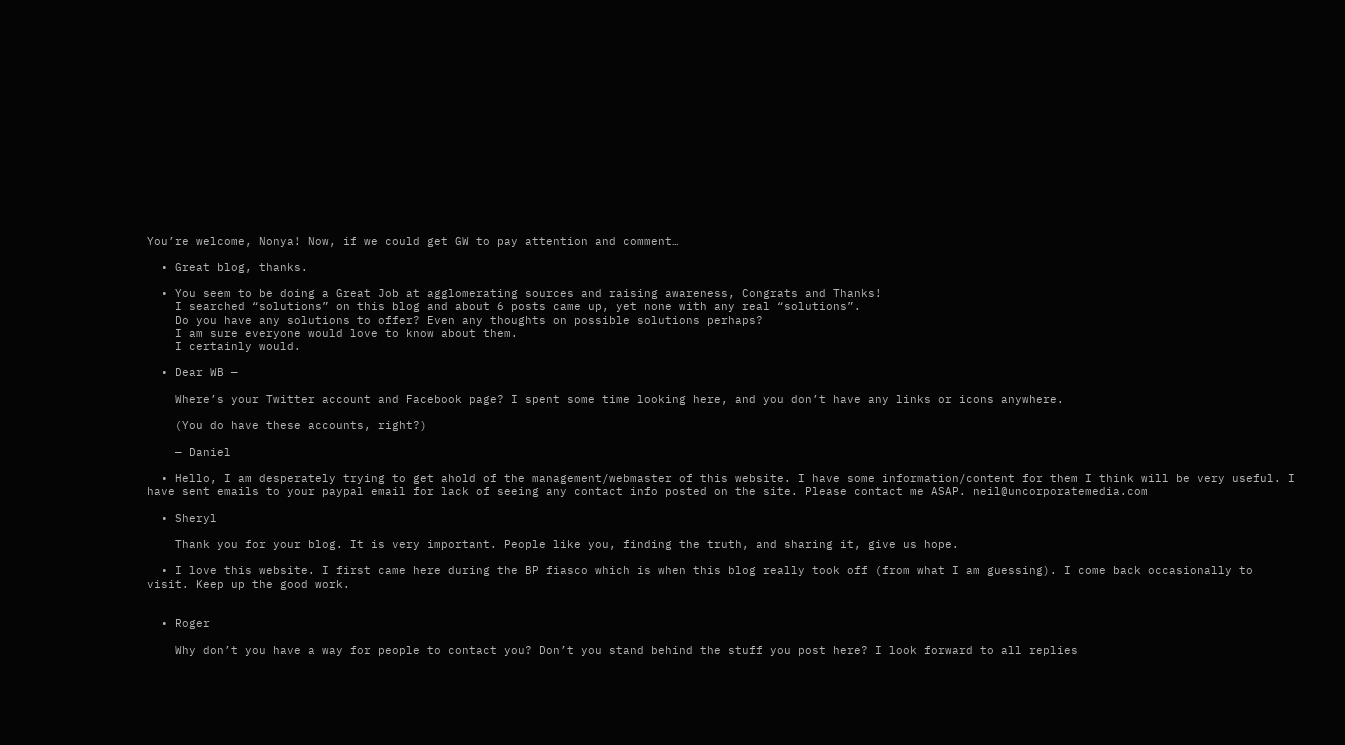You’re welcome, Nonya! Now, if we could get GW to pay attention and comment…

  • Great blog, thanks.

  • You seem to be doing a Great Job at agglomerating sources and raising awareness, Congrats and Thanks!
    I searched “solutions” on this blog and about 6 posts came up, yet none with any real “solutions”.
    Do you have any solutions to offer? Even any thoughts on possible solutions perhaps?
    I am sure everyone would love to know about them.
    I certainly would.

  • Dear WB —

    Where’s your Twitter account and Facebook page? I spent some time looking here, and you don’t have any links or icons anywhere.

    (You do have these accounts, right?)

    — Daniel

  • Hello, I am desperately trying to get ahold of the management/webmaster of this website. I have some information/content for them I think will be very useful. I have sent emails to your paypal email for lack of seeing any contact info posted on the site. Please contact me ASAP. neil@uncorporatemedia.com

  • Sheryl

    Thank you for your blog. It is very important. People like you, finding the truth, and sharing it, give us hope.

  • I love this website. I first came here during the BP fiasco which is when this blog really took off (from what I am guessing). I come back occasionally to visit. Keep up the good work.


  • Roger

    Why don’t you have a way for people to contact you? Don’t you stand behind the stuff you post here? I look forward to all replies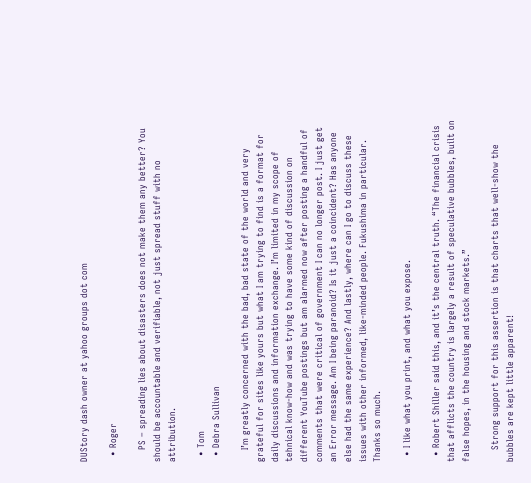DUStory dash owner at yahoo groups dot com

  • Roger

    PS – spreading lies about disasters does not make them any better? You should be accountable and verifiable, not just spread stuff with no attribution.

  • Tom
  • Debra Sullivan

    I’m greatly concerned with the bad, bad state of the world and very grateful for sites like yours but what I am trying to find is a format for daily discussions and information exchange. I’m limited in my scope of tehnical know-how and was trying to have some kind of discussion on different YouTube postings but am alarmed now after posting a handful of comments that were critical of government I can no longer post. I just get an Error message. Am I being paranoid? Is it just a coincident? Has anyone else had the same experience? And lastly, where can I go to discuss these issues with other informed, like-minded people. Fukushima in particular. Thanks so much.

  • I like what you print, and what you expose.

  • Robert Shiller said this, and it’s the central truth. “The financial crisis that afflicts the country is largely a result of speculative bubbles, built on false hopes, in the housing and stock markets.”

    Strong support for this assertion is that charts that well-show the bubbles are kept little apparent!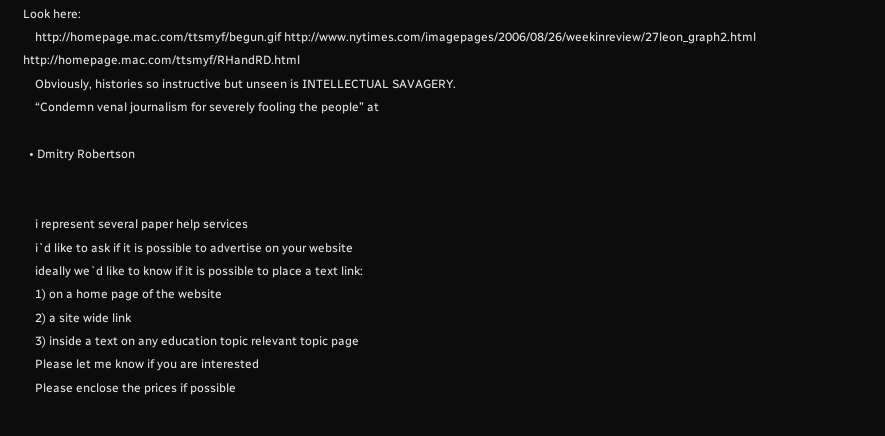Look here:
    http://homepage.mac.com/ttsmyf/begun.gif http://www.nytimes.com/imagepages/2006/08/26/weekinreview/27leon_graph2.html http://homepage.mac.com/ttsmyf/RHandRD.html
    Obviously, histories so instructive but unseen is INTELLECTUAL SAVAGERY.
    “Condemn venal journalism for severely fooling the people” at

  • Dmitry Robertson


    i represent several paper help services
    i`d like to ask if it is possible to advertise on your website
    ideally we`d like to know if it is possible to place a text link:
    1) on a home page of the website
    2) a site wide link
    3) inside a text on any education topic relevant topic page
    Please let me know if you are interested
    Please enclose the prices if possible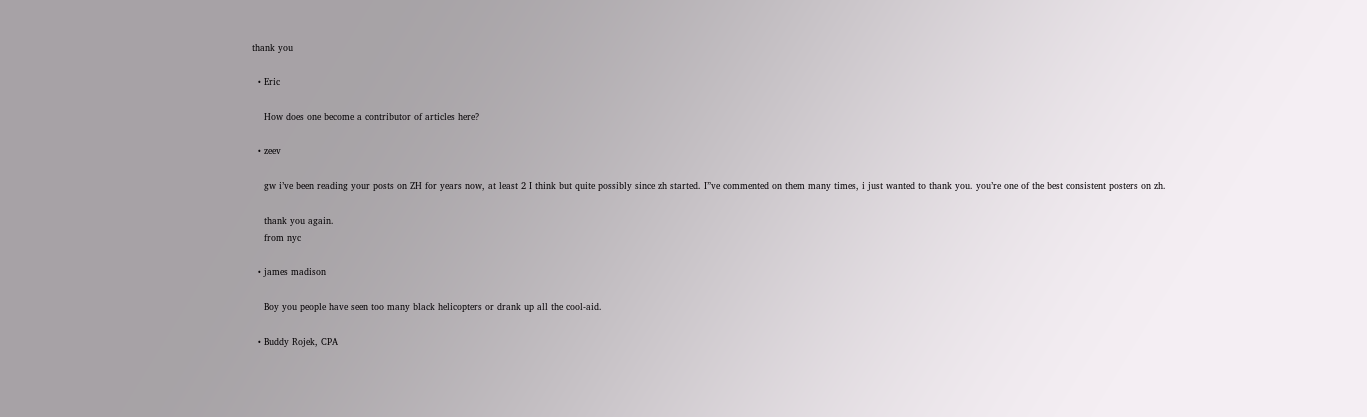thank you

  • Eric

    How does one become a contributor of articles here?

  • zeev

    gw i’ve been reading your posts on ZH for years now, at least 2 I think but quite possibly since zh started. I”ve commented on them many times, i just wanted to thank you. you’re one of the best consistent posters on zh.

    thank you again.
    from nyc

  • james madison

    Boy you people have seen too many black helicopters or drank up all the cool-aid.

  • Buddy Rojek, CPA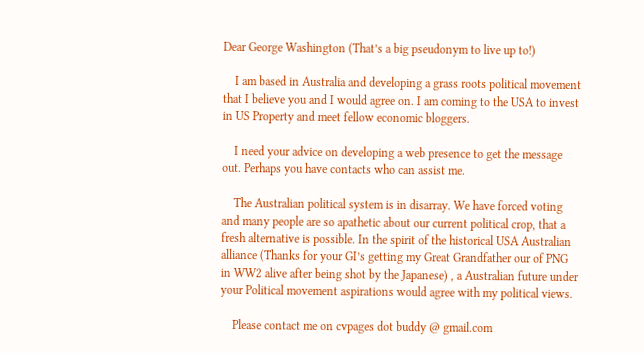Dear George Washington (That’s a big pseudonym to live up to!)

    I am based in Australia and developing a grass roots political movement that I believe you and I would agree on. I am coming to the USA to invest in US Property and meet fellow economic bloggers.

    I need your advice on developing a web presence to get the message out. Perhaps you have contacts who can assist me.

    The Australian political system is in disarray. We have forced voting and many people are so apathetic about our current political crop, that a fresh alternative is possible. In the spirit of the historical USA Australian alliance (Thanks for your GI’s getting my Great Grandfather our of PNG in WW2 alive after being shot by the Japanese) , a Australian future under your Political movement aspirations would agree with my political views.

    Please contact me on cvpages dot buddy @ gmail.com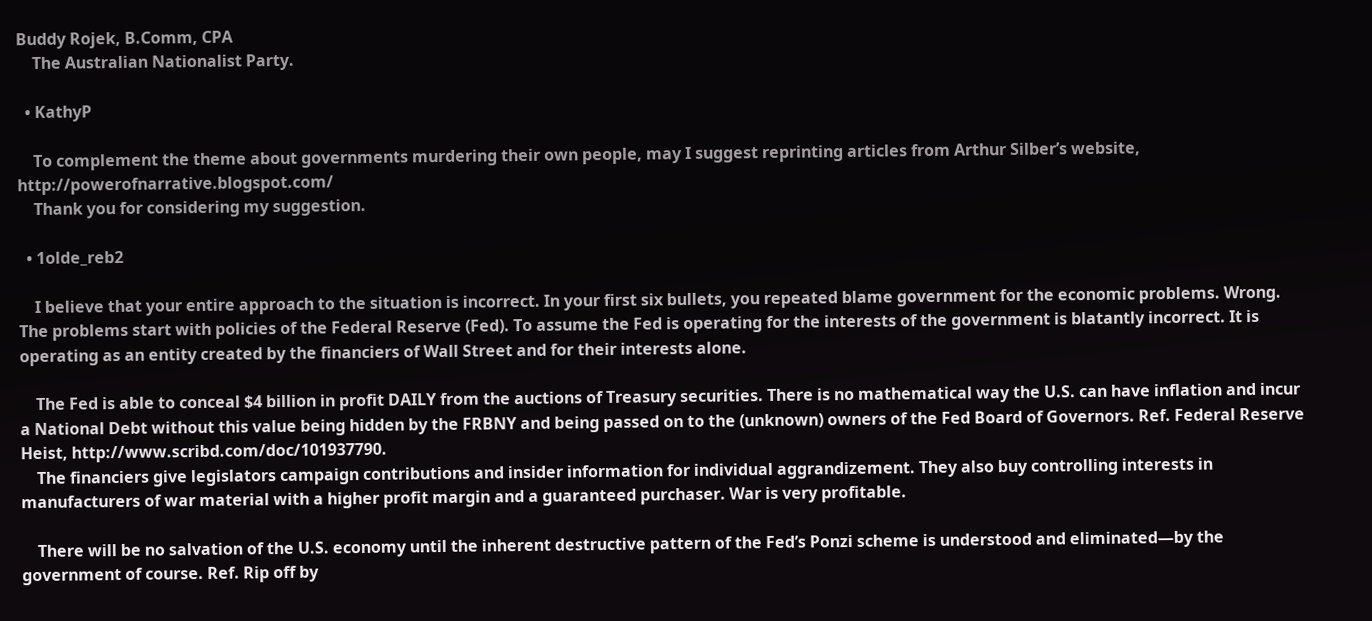Buddy Rojek, B.Comm, CPA
    The Australian Nationalist Party.

  • KathyP

    To complement the theme about governments murdering their own people, may I suggest reprinting articles from Arthur Silber’s website, http://powerofnarrative.blogspot.com/
    Thank you for considering my suggestion.

  • 1olde_reb2

    I believe that your entire approach to the situation is incorrect. In your first six bullets, you repeated blame government for the economic problems. Wrong. The problems start with policies of the Federal Reserve (Fed). To assume the Fed is operating for the interests of the government is blatantly incorrect. It is operating as an entity created by the financiers of Wall Street and for their interests alone.

    The Fed is able to conceal $4 billion in profit DAILY from the auctions of Treasury securities. There is no mathematical way the U.S. can have inflation and incur a National Debt without this value being hidden by the FRBNY and being passed on to the (unknown) owners of the Fed Board of Governors. Ref. Federal Reserve Heist, http://www.scribd.com/doc/101937790.
    The financiers give legislators campaign contributions and insider information for individual aggrandizement. They also buy controlling interests in manufacturers of war material with a higher profit margin and a guaranteed purchaser. War is very profitable.

    There will be no salvation of the U.S. economy until the inherent destructive pattern of the Fed’s Ponzi scheme is understood and eliminated—by the government of course. Ref. Rip off by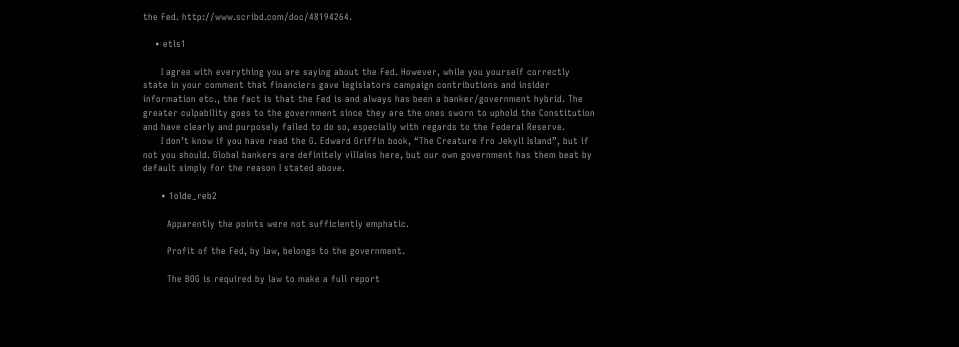the Fed. http://www.scribd.com/doc/48194264.

    • etls1

      I agree with everything you are saying about the Fed. However, while you yourself correctly state in your comment that financiers gave legislators campaign contributions and insider information etc., the fact is that the Fed is and always has been a banker/government hybrid. The greater culpability goes to the government since they are the ones sworn to uphold the Constitution and have clearly and purposely failed to do so, especially with regards to the Federal Reserve.
      I don’t know if you have read the G. Edward Griffin book, “The Creature fro Jekyll Island”, but if not you should. Global bankers are definitely villains here, but our own government has them beat by default simply for the reason I stated above.

      • 1olde_reb2

        Apparently the points were not sufficiently emphatic.

        Profit of the Fed, by law, belongs to the government.

        The BOG is required by law to make a full report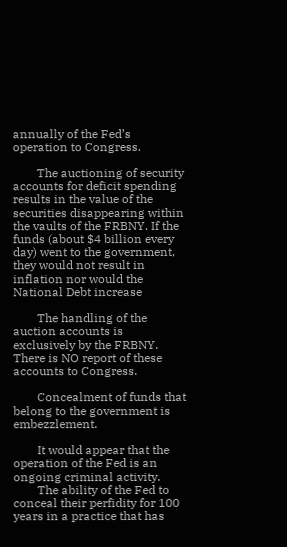annually of the Fed’s operation to Congress.

        The auctioning of security accounts for deficit spending results in the value of the securities disappearing within the vaults of the FRBNY. If the funds (about $4 billion every day) went to the government, they would not result in inflation nor would the National Debt increase

        The handling of the auction accounts is exclusively by the FRBNY. There is NO report of these accounts to Congress.

        Concealment of funds that belong to the government is embezzlement.

        It would appear that the operation of the Fed is an ongoing criminal activity.
        The ability of the Fed to conceal their perfidity for 100 years in a practice that has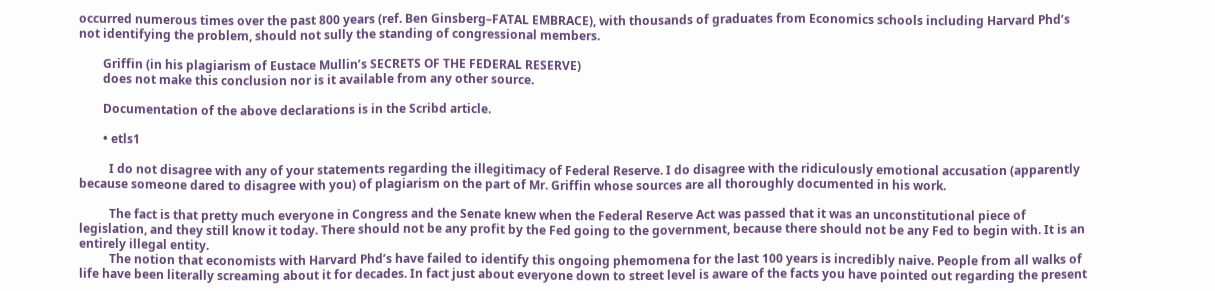occurred numerous times over the past 800 years (ref. Ben Ginsberg–FATAL EMBRACE), with thousands of graduates from Economics schools including Harvard Phd’s not identifying the problem, should not sully the standing of congressional members.

        Griffin (in his plagiarism of Eustace Mullin’s SECRETS OF THE FEDERAL RESERVE)
        does not make this conclusion nor is it available from any other source.

        Documentation of the above declarations is in the Scribd article.

        • etls1

          I do not disagree with any of your statements regarding the illegitimacy of Federal Reserve. I do disagree with the ridiculously emotional accusation (apparently because someone dared to disagree with you) of plagiarism on the part of Mr. Griffin whose sources are all thoroughly documented in his work.

          The fact is that pretty much everyone in Congress and the Senate knew when the Federal Reserve Act was passed that it was an unconstitutional piece of legislation, and they still know it today. There should not be any profit by the Fed going to the government, because there should not be any Fed to begin with. It is an entirely illegal entity.
          The notion that economists with Harvard Phd’s have failed to identify this ongoing phemomena for the last 100 years is incredibly naive. People from all walks of life have been literally screaming about it for decades. In fact just about everyone down to street level is aware of the facts you have pointed out regarding the present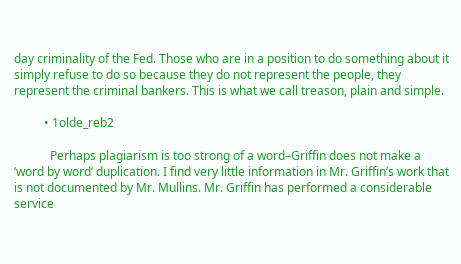day criminality of the Fed. Those who are in a position to do something about it simply refuse to do so because they do not represent the people, they represent the criminal bankers. This is what we call treason, plain and simple.

          • 1olde_reb2

            Perhaps plagiarism is too strong of a word–Griffin does not make a ‘word by word‘ duplication. I find very little information in Mr. Griffin’s work that is not documented by Mr. Mullins. Mr. Griffin has performed a considerable service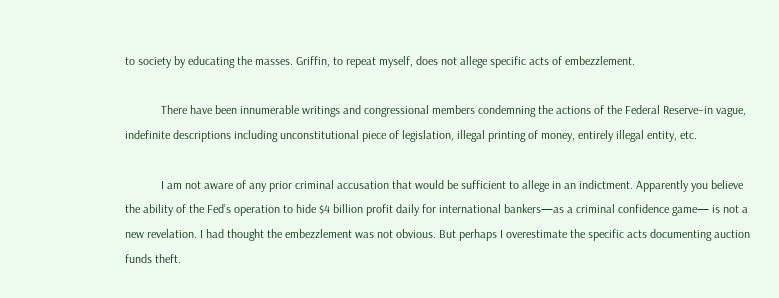to society by educating the masses. Griffin, to repeat myself, does not allege specific acts of embezzlement.

            There have been innumerable writings and congressional members condemning the actions of the Federal Reserve–in vague, indefinite descriptions including unconstitutional piece of legislation, illegal printing of money, entirely illegal entity, etc.

            I am not aware of any prior criminal accusation that would be sufficient to allege in an indictment. Apparently you believe the ability of the Fed’s operation to hide $4 billion profit daily for international bankers—as a criminal confidence game— is not a new revelation. I had thought the embezzlement was not obvious. But perhaps I overestimate the specific acts documenting auction funds theft.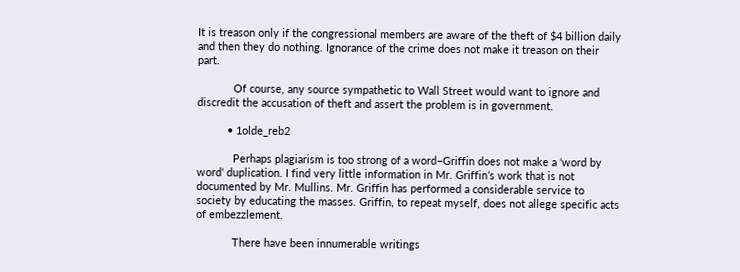It is treason only if the congressional members are aware of the theft of $4 billion daily and then they do nothing. Ignorance of the crime does not make it treason on their part.

            Of course, any source sympathetic to Wall Street would want to ignore and discredit the accusation of theft and assert the problem is in government.

          • 1olde_reb2

            Perhaps plagiarism is too strong of a word–Griffin does not make a ‘word by word‘ duplication. I find very little information in Mr. Griffin’s work that is not documented by Mr. Mullins. Mr. Griffin has performed a considerable service to society by educating the masses. Griffin, to repeat myself, does not allege specific acts of embezzlement.

            There have been innumerable writings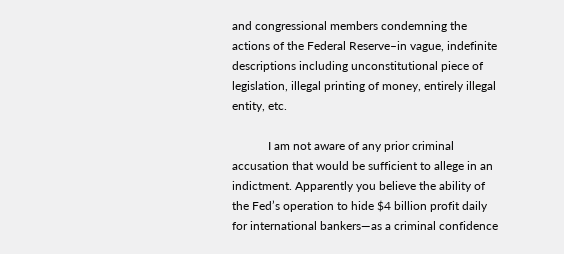and congressional members condemning the actions of the Federal Reserve–in vague, indefinite descriptions including unconstitutional piece of legislation, illegal printing of money, entirely illegal entity, etc.

            I am not aware of any prior criminal accusation that would be sufficient to allege in an indictment. Apparently you believe the ability of the Fed’s operation to hide $4 billion profit daily for international bankers—as a criminal confidence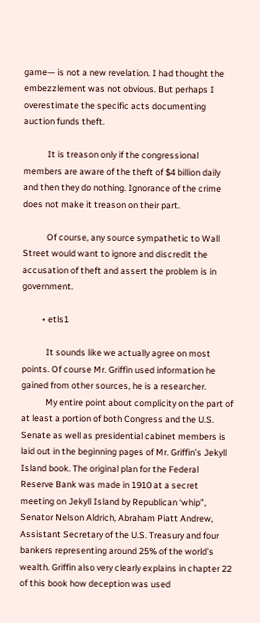game— is not a new revelation. I had thought the embezzlement was not obvious. But perhaps I overestimate the specific acts documenting auction funds theft.

            It is treason only if the congressional members are aware of the theft of $4 billion daily and then they do nothing. Ignorance of the crime does not make it treason on their part.

            Of course, any source sympathetic to Wall Street would want to ignore and discredit the accusation of theft and assert the problem is in government.

          • etls1

            It sounds like we actually agree on most points. Of course Mr. Griffin used information he gained from other sources, he is a researcher.
            My entire point about complicity on the part of at least a portion of both Congress and the U.S. Senate as well as presidential cabinet members is laid out in the beginning pages of Mr. Griffin’s Jekyll Island book. The original plan for the Federal Reserve Bank was made in 1910 at a secret meeting on Jekyll Island by Republican ‘whip”, Senator Nelson Aldrich, Abraham Piatt Andrew, Assistant Secretary of the U.S. Treasury and four bankers representing around 25% of the world’s wealth. Griffin also very clearly explains in chapter 22 of this book how deception was used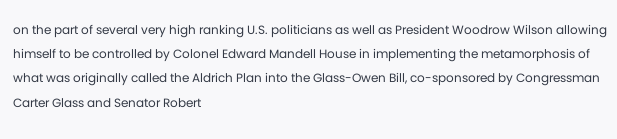on the part of several very high ranking U.S. politicians as well as President Woodrow Wilson allowing himself to be controlled by Colonel Edward Mandell House in implementing the metamorphosis of what was originally called the Aldrich Plan into the Glass-Owen Bill, co-sponsored by Congressman Carter Glass and Senator Robert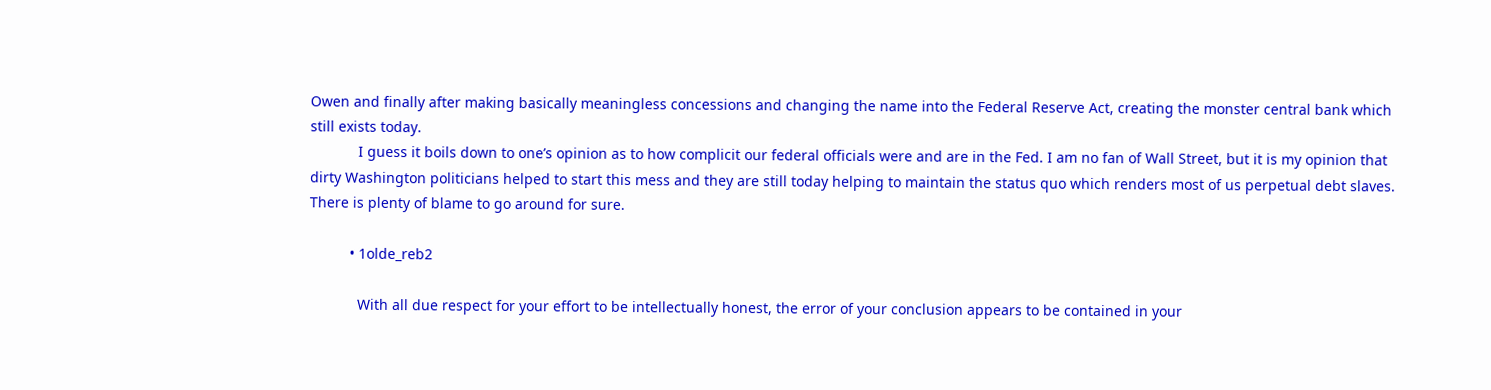Owen and finally after making basically meaningless concessions and changing the name into the Federal Reserve Act, creating the monster central bank which still exists today.
            I guess it boils down to one’s opinion as to how complicit our federal officials were and are in the Fed. I am no fan of Wall Street, but it is my opinion that dirty Washington politicians helped to start this mess and they are still today helping to maintain the status quo which renders most of us perpetual debt slaves. There is plenty of blame to go around for sure.

          • 1olde_reb2

            With all due respect for your effort to be intellectually honest, the error of your conclusion appears to be contained in your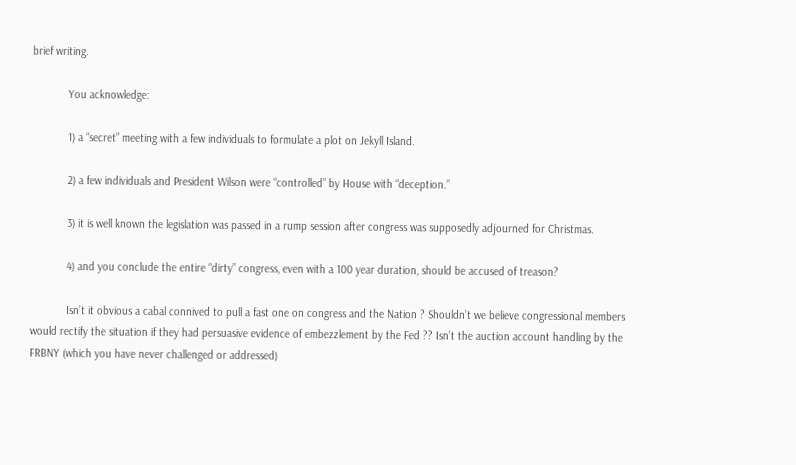brief writing.

            You acknowledge:

            1) a “secret” meeting with a few individuals to formulate a plot on Jekyll Island.

            2) a few individuals and President Wilson were “controlled” by House with “deception.”

            3) it is well known the legislation was passed in a rump session after congress was supposedly adjourned for Christmas.

            4) and you conclude the entire “dirty” congress, even with a 100 year duration, should be accused of treason?

            Isn’t it obvious a cabal connived to pull a fast one on congress and the Nation ? Shouldn’t we believe congressional members would rectify the situation if they had persuasive evidence of embezzlement by the Fed ?? Isn’t the auction account handling by the FRBNY (which you have never challenged or addressed)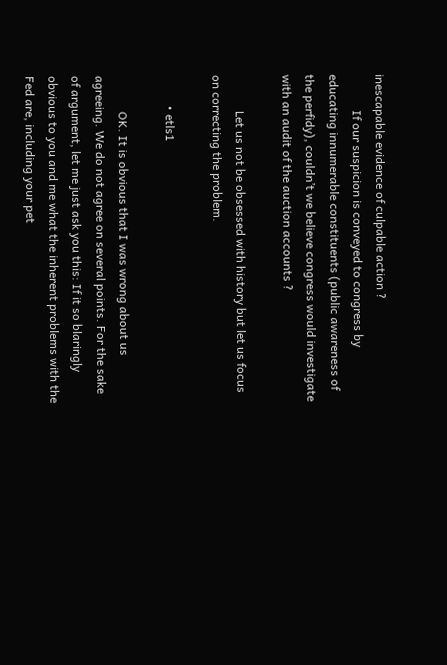inescapable evidence of culpable action ?
            If our suspicion is conveyed to congress by educating innumerable constituents (public awareness of the perfidy), couldn’t we believe congress would investigate with an audit of the auction accounts ?

            Let us not be obsessed with history but let us focus on correcting the problem.

          • etls1

            OK. It is obvious that I was wrong about us agreeing. We do not agree on several points. For the sake of argument, let me just ask you this: If it so blaringly obvious to you and me what the inherent problems with the Fed are, including your pet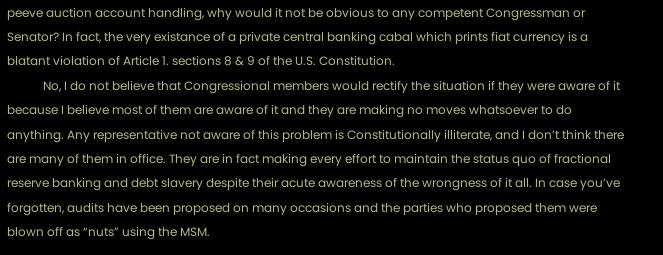peeve auction account handling, why would it not be obvious to any competent Congressman or Senator? In fact, the very existance of a private central banking cabal which prints fiat currency is a blatant violation of Article 1. sections 8 & 9 of the U.S. Constitution.
            No, I do not believe that Congressional members would rectify the situation if they were aware of it because I believe most of them are aware of it and they are making no moves whatsoever to do anything. Any representative not aware of this problem is Constitutionally illiterate, and I don’t think there are many of them in office. They are in fact making every effort to maintain the status quo of fractional reserve banking and debt slavery despite their acute awareness of the wrongness of it all. In case you’ve forgotten, audits have been proposed on many occasions and the parties who proposed them were blown off as “nuts” using the MSM.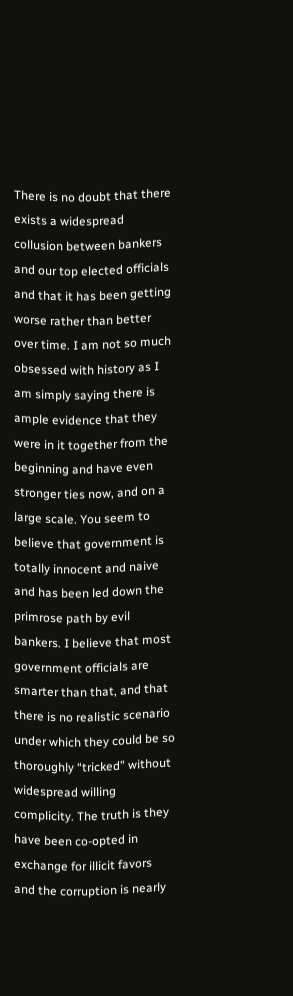There is no doubt that there exists a widespread collusion between bankers and our top elected officials and that it has been getting worse rather than better over time. I am not so much obsessed with history as I am simply saying there is ample evidence that they were in it together from the beginning and have even stronger ties now, and on a large scale. You seem to believe that government is totally innocent and naive and has been led down the primrose path by evil bankers. I believe that most government officials are smarter than that, and that there is no realistic scenario under which they could be so thoroughly “tricked” without widespread willing complicity. The truth is they have been co-opted in exchange for illicit favors and the corruption is nearly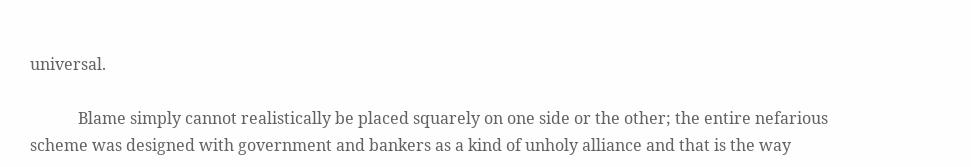universal.

            Blame simply cannot realistically be placed squarely on one side or the other; the entire nefarious scheme was designed with government and bankers as a kind of unholy alliance and that is the way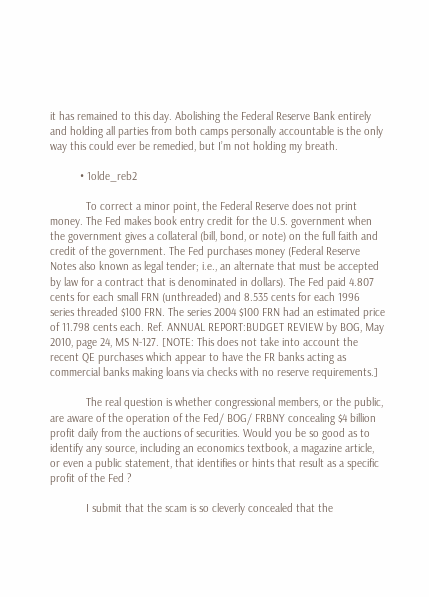it has remained to this day. Abolishing the Federal Reserve Bank entirely and holding all parties from both camps personally accountable is the only way this could ever be remedied, but I’m not holding my breath.

          • 1olde_reb2

            To correct a minor point, the Federal Reserve does not print money. The Fed makes book entry credit for the U.S. government when the government gives a collateral (bill, bond, or note) on the full faith and credit of the government. The Fed purchases money (Federal Reserve Notes also known as legal tender; i.e., an alternate that must be accepted by law for a contract that is denominated in dollars). The Fed paid 4.807 cents for each small FRN (unthreaded) and 8.535 cents for each 1996 series threaded $100 FRN. The series 2004 $100 FRN had an estimated price of 11.798 cents each. Ref. ANNUAL REPORT:BUDGET REVIEW by BOG, May 2010, page 24, MS N-127. [NOTE: This does not take into account the recent QE purchases which appear to have the FR banks acting as commercial banks making loans via checks with no reserve requirements.]

            The real question is whether congressional members, or the public, are aware of the operation of the Fed/ BOG/ FRBNY concealing $4 billion profit daily from the auctions of securities. Would you be so good as to identify any source, including an economics textbook, a magazine article, or even a public statement, that identifies or hints that result as a specific profit of the Fed ?

            I submit that the scam is so cleverly concealed that the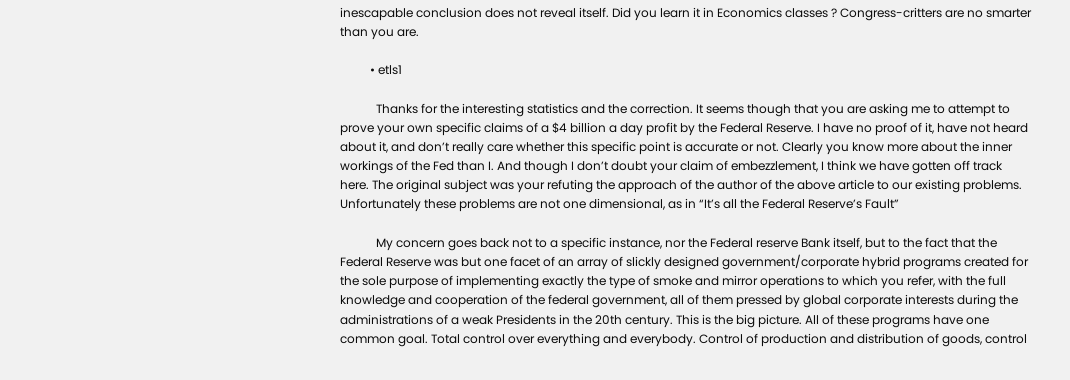inescapable conclusion does not reveal itself. Did you learn it in Economics classes ? Congress-critters are no smarter than you are.

          • etls1

            Thanks for the interesting statistics and the correction. It seems though that you are asking me to attempt to prove your own specific claims of a $4 billion a day profit by the Federal Reserve. I have no proof of it, have not heard about it, and don’t really care whether this specific point is accurate or not. Clearly you know more about the inner workings of the Fed than I. And though I don’t doubt your claim of embezzlement, I think we have gotten off track here. The original subject was your refuting the approach of the author of the above article to our existing problems. Unfortunately these problems are not one dimensional, as in “It’s all the Federal Reserve’s Fault”

            My concern goes back not to a specific instance, nor the Federal reserve Bank itself, but to the fact that the Federal Reserve was but one facet of an array of slickly designed government/corporate hybrid programs created for the sole purpose of implementing exactly the type of smoke and mirror operations to which you refer, with the full knowledge and cooperation of the federal government, all of them pressed by global corporate interests during the administrations of a weak Presidents in the 20th century. This is the big picture. All of these programs have one common goal. Total control over everything and everybody. Control of production and distribution of goods, control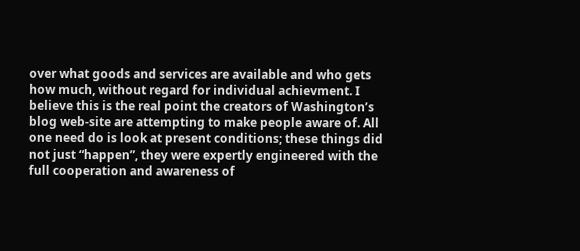over what goods and services are available and who gets how much, without regard for individual achievment. I believe this is the real point the creators of Washington’s blog web-site are attempting to make people aware of. All one need do is look at present conditions; these things did not just “happen”, they were expertly engineered with the full cooperation and awareness of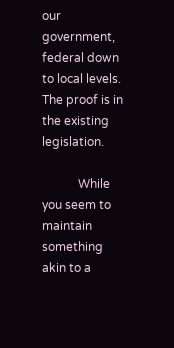our government, federal down to local levels. The proof is in the existing legislation.

            While you seem to maintain something akin to a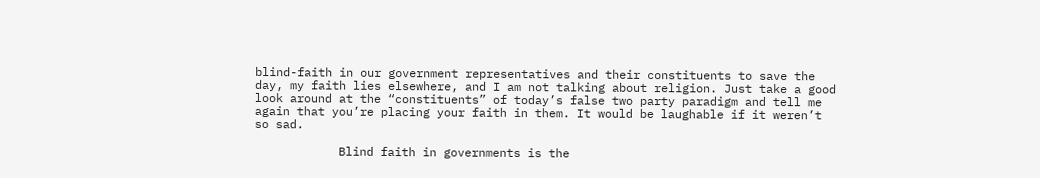blind-faith in our government representatives and their constituents to save the day, my faith lies elsewhere, and I am not talking about religion. Just take a good look around at the “constituents” of today’s false two party paradigm and tell me again that you’re placing your faith in them. It would be laughable if it weren’t so sad.

            Blind faith in governments is the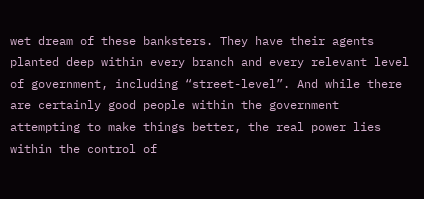wet dream of these banksters. They have their agents planted deep within every branch and every relevant level of government, including “street-level”. And while there are certainly good people within the government attempting to make things better, the real power lies within the control of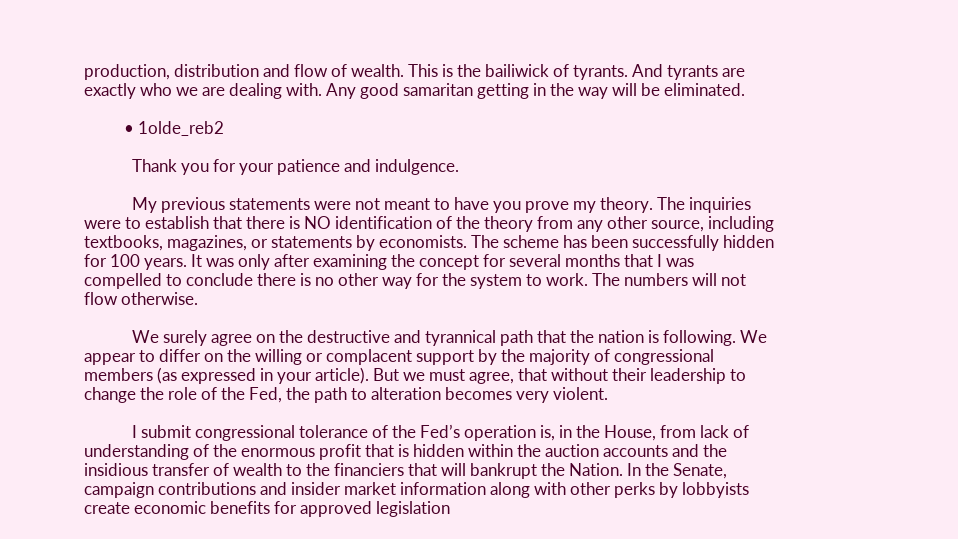production, distribution and flow of wealth. This is the bailiwick of tyrants. And tyrants are exactly who we are dealing with. Any good samaritan getting in the way will be eliminated.

          • 1olde_reb2

            Thank you for your patience and indulgence.

            My previous statements were not meant to have you prove my theory. The inquiries were to establish that there is NO identification of the theory from any other source, including textbooks, magazines, or statements by economists. The scheme has been successfully hidden for 100 years. It was only after examining the concept for several months that I was compelled to conclude there is no other way for the system to work. The numbers will not flow otherwise.

            We surely agree on the destructive and tyrannical path that the nation is following. We appear to differ on the willing or complacent support by the majority of congressional members (as expressed in your article). But we must agree, that without their leadership to change the role of the Fed, the path to alteration becomes very violent.

            I submit congressional tolerance of the Fed’s operation is, in the House, from lack of understanding of the enormous profit that is hidden within the auction accounts and the insidious transfer of wealth to the financiers that will bankrupt the Nation. In the Senate, campaign contributions and insider market information along with other perks by lobbyists create economic benefits for approved legislation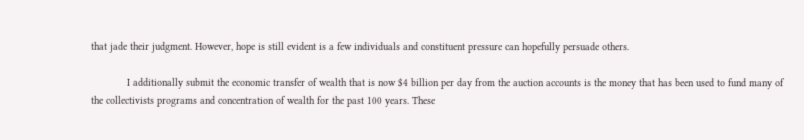that jade their judgment. However, hope is still evident is a few individuals and constituent pressure can hopefully persuade others.

            I additionally submit the economic transfer of wealth that is now $4 billion per day from the auction accounts is the money that has been used to fund many of the collectivists programs and concentration of wealth for the past 100 years. These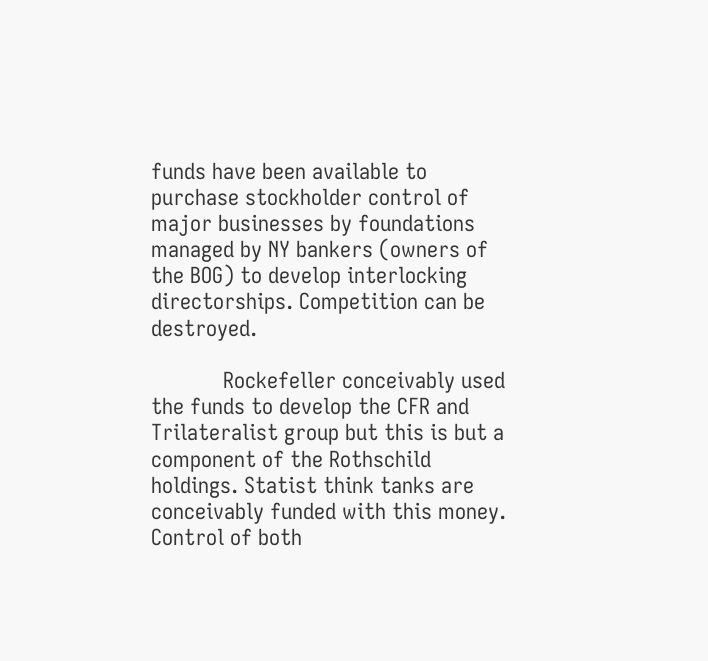funds have been available to purchase stockholder control of major businesses by foundations managed by NY bankers (owners of the BOG) to develop interlocking directorships. Competition can be destroyed.

            Rockefeller conceivably used the funds to develop the CFR and Trilateralist group but this is but a component of the Rothschild holdings. Statist think tanks are conceivably funded with this money. Control of both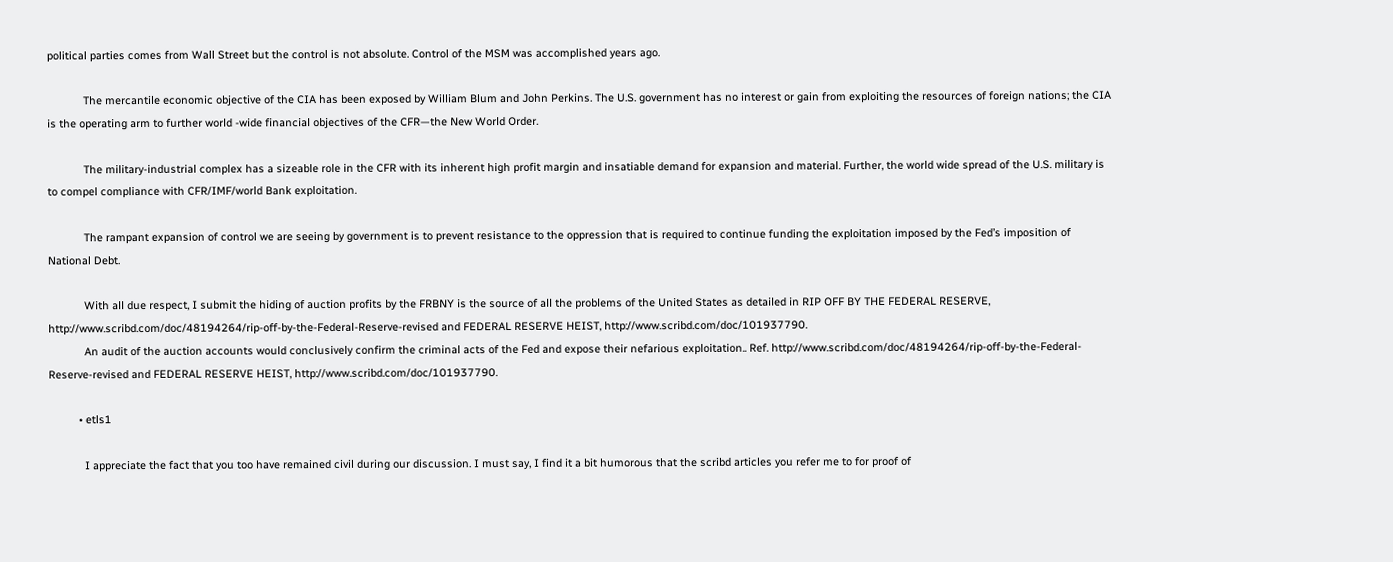political parties comes from Wall Street but the control is not absolute. Control of the MSM was accomplished years ago.

            The mercantile economic objective of the CIA has been exposed by William Blum and John Perkins. The U.S. government has no interest or gain from exploiting the resources of foreign nations; the CIA is the operating arm to further world -wide financial objectives of the CFR—the New World Order.

            The military-industrial complex has a sizeable role in the CFR with its inherent high profit margin and insatiable demand for expansion and material. Further, the world wide spread of the U.S. military is to compel compliance with CFR/IMF/world Bank exploitation.

            The rampant expansion of control we are seeing by government is to prevent resistance to the oppression that is required to continue funding the exploitation imposed by the Fed’s imposition of National Debt.

            With all due respect, I submit the hiding of auction profits by the FRBNY is the source of all the problems of the United States as detailed in RIP OFF BY THE FEDERAL RESERVE, http://www.scribd.com/doc/48194264/rip-off-by-the-Federal-Reserve-revised and FEDERAL RESERVE HEIST, http://www.scribd.com/doc/101937790.
            An audit of the auction accounts would conclusively confirm the criminal acts of the Fed and expose their nefarious exploitation.. Ref. http://www.scribd.com/doc/48194264/rip-off-by-the-Federal-Reserve-revised and FEDERAL RESERVE HEIST, http://www.scribd.com/doc/101937790.

          • etls1

            I appreciate the fact that you too have remained civil during our discussion. I must say, I find it a bit humorous that the scribd articles you refer me to for proof of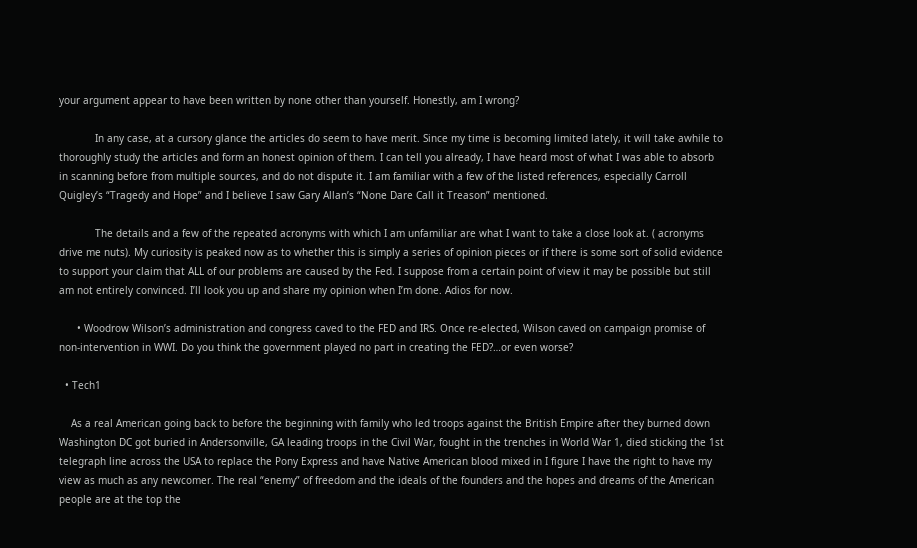your argument appear to have been written by none other than yourself. Honestly, am I wrong?

            In any case, at a cursory glance the articles do seem to have merit. Since my time is becoming limited lately, it will take awhile to thoroughly study the articles and form an honest opinion of them. I can tell you already, I have heard most of what I was able to absorb in scanning before from multiple sources, and do not dispute it. I am familiar with a few of the listed references, especially Carroll Quigley’s “Tragedy and Hope” and I believe I saw Gary Allan’s “None Dare Call it Treason” mentioned.

            The details and a few of the repeated acronyms with which I am unfamiliar are what I want to take a close look at. ( acronyms drive me nuts). My curiosity is peaked now as to whether this is simply a series of opinion pieces or if there is some sort of solid evidence to support your claim that ALL of our problems are caused by the Fed. I suppose from a certain point of view it may be possible but still am not entirely convinced. I’ll look you up and share my opinion when I’m done. Adios for now.

      • Woodrow Wilson’s administration and congress caved to the FED and IRS. Once re-elected, Wilson caved on campaign promise of non-intervention in WWI. Do you think the government played no part in creating the FED?…or even worse?

  • Tech1

    As a real American going back to before the beginning with family who led troops against the British Empire after they burned down Washington DC got buried in Andersonville, GA leading troops in the Civil War, fought in the trenches in World War 1, died sticking the 1st telegraph line across the USA to replace the Pony Express and have Native American blood mixed in I figure I have the right to have my view as much as any newcomer. The real “enemy” of freedom and the ideals of the founders and the hopes and dreams of the American people are at the top the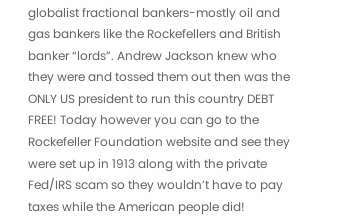globalist fractional bankers-mostly oil and gas bankers like the Rockefellers and British banker “lords”. Andrew Jackson knew who they were and tossed them out then was the ONLY US president to run this country DEBT FREE! Today however you can go to the Rockefeller Foundation website and see they were set up in 1913 along with the private Fed/IRS scam so they wouldn’t have to pay taxes while the American people did!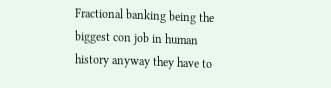Fractional banking being the biggest con job in human history anyway they have to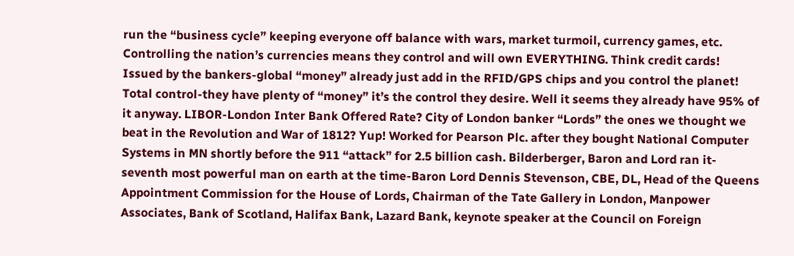run the “business cycle” keeping everyone off balance with wars, market turmoil, currency games, etc. Controlling the nation’s currencies means they control and will own EVERYTHING. Think credit cards! Issued by the bankers-global “money” already just add in the RFID/GPS chips and you control the planet! Total control-they have plenty of “money” it’s the control they desire. Well it seems they already have 95% of it anyway. LIBOR-London Inter Bank Offered Rate? City of London banker “Lords” the ones we thought we beat in the Revolution and War of 1812? Yup! Worked for Pearson Plc. after they bought National Computer Systems in MN shortly before the 911 “attack” for 2.5 billion cash. Bilderberger, Baron and Lord ran it-seventh most powerful man on earth at the time-Baron Lord Dennis Stevenson, CBE, DL, Head of the Queens Appointment Commission for the House of Lords, Chairman of the Tate Gallery in London, Manpower Associates, Bank of Scotland, Halifax Bank, Lazard Bank, keynote speaker at the Council on Foreign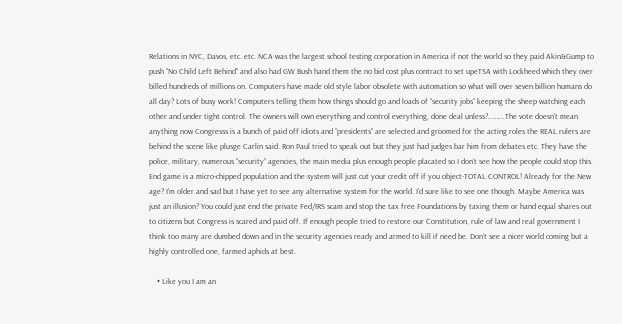Relations in NYC, Davos, etc. etc. NCA was the largest school testing corporation in America if not the world so they paid Akin&Gump to push “No Child Left Behind” and also had GW Bush hand them the no bid cost plus contract to set upeTSA with Lockheed which they over billed hundreds of millions on. Computers have made old style labor obsolete with automation so what will over seven billion humans do all day? Lots of busy work! Computers telling them how things should go and loads of “security jobs” keeping the sheep watching each other and under tight control. The owners will own everything and control everything, done deal unless?……….The vote doesn’t mean anything now Congresss is a bunch of paid off idiots and “presidents” are selected and groomed for the acting roles the REAL rulers are behind the scene like plusge Carlin said. Ron Paul tried to speak out but they just had judges bar him from debates etc. They have the police, military, numerous “security” agencies, the main media plus enough people placated so I don’t see how the people could stop this. End game is a micro-chipped population and the system will just cut your credit off if you object-TOTAL CONTROL! Already for the New age? I’m older and sad but I have yet to see any alternative system for the world. I’d sure like to see one though. Maybe America was just an illusion? You could just end the private Fed/IRS scam and stop the tax free Foundations by taxing them or hand equal shares out to citizens but Congress is scared and paid off. If enough people tried to restore our Constitution, rule of law and real government I think too many are dumbed down and in the security agencies ready and armed to kill if need be. Don’t see a nicer world coming but a highly controlled one, farmed aphids at best.

    • Like you I am an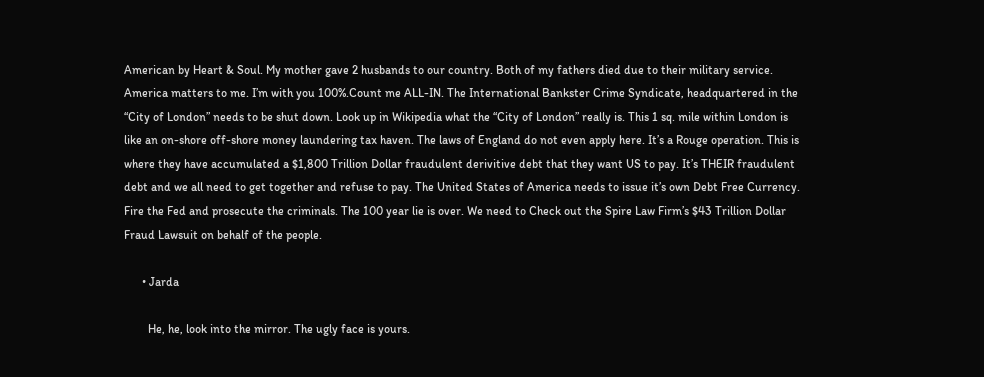American by Heart & Soul. My mother gave 2 husbands to our country. Both of my fathers died due to their military service. America matters to me. I’m with you 100%.Count me ALL-IN. The International Bankster Crime Syndicate, headquartered in the “City of London” needs to be shut down. Look up in Wikipedia what the “City of London” really is. This 1 sq. mile within London is like an on-shore off-shore money laundering tax haven. The laws of England do not even apply here. It’s a Rouge operation. This is where they have accumulated a $1,800 Trillion Dollar fraudulent derivitive debt that they want US to pay. It’s THEIR fraudulent debt and we all need to get together and refuse to pay. The United States of America needs to issue it’s own Debt Free Currency. Fire the Fed and prosecute the criminals. The 100 year lie is over. We need to Check out the Spire Law Firm’s $43 Trillion Dollar Fraud Lawsuit on behalf of the people.

      • Jarda

        He, he, look into the mirror. The ugly face is yours.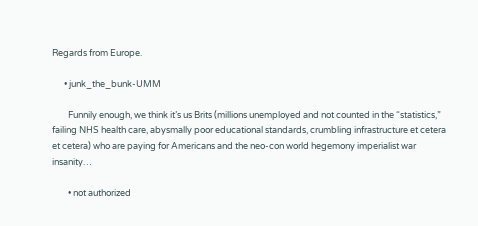Regards from Europe.

      • junk_the_bunk-UMM

        Funnily enough, we think it’s us Brits (millions unemployed and not counted in the “statistics,” failing NHS health care, abysmally poor educational standards, crumbling infrastructure et cetera et cetera) who are paying for Americans and the neo-con world hegemony imperialist war insanity…

        • not authorized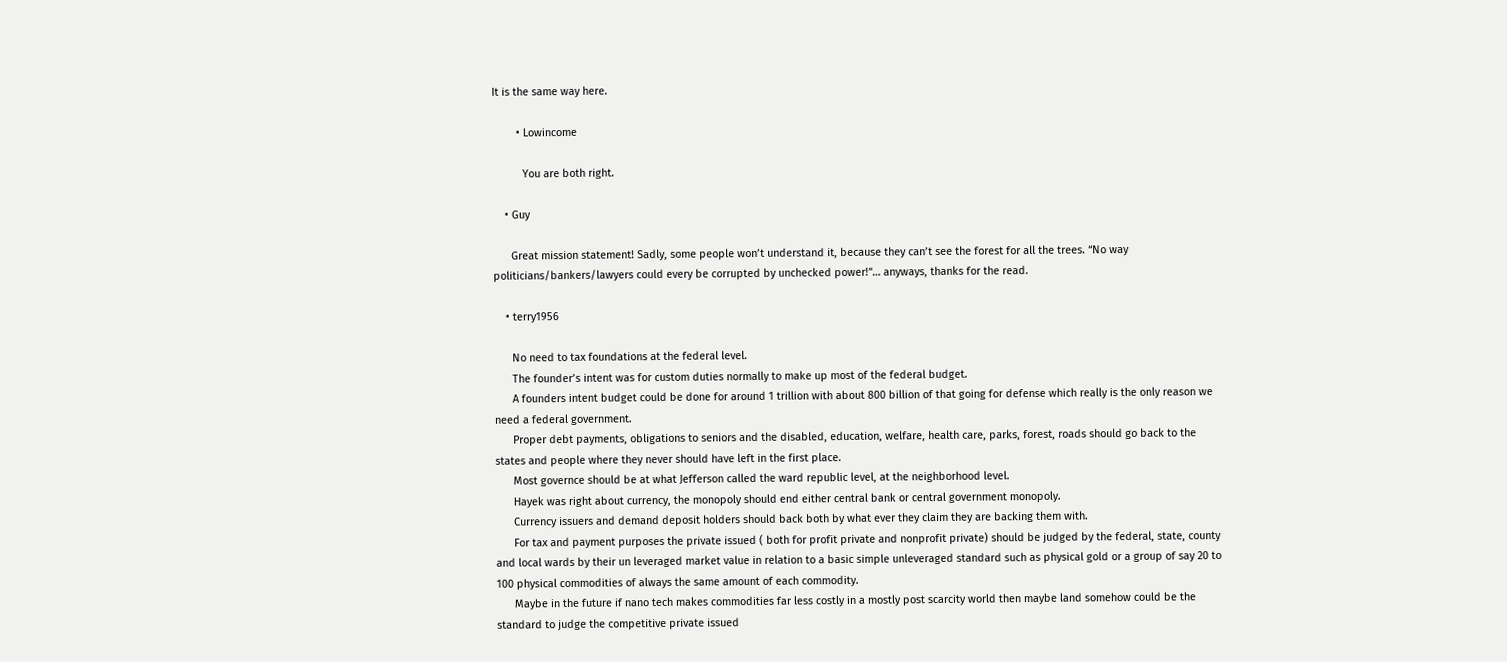It is the same way here.

        • Lowincome

          You are both right.

    • Guy

      Great mission statement! Sadly, some people won’t understand it, because they can’t see the forest for all the trees. “No way politicians/bankers/lawyers could every be corrupted by unchecked power!”… anyways, thanks for the read.

    • terry1956

      No need to tax foundations at the federal level.
      The founder’s intent was for custom duties normally to make up most of the federal budget.
      A founders intent budget could be done for around 1 trillion with about 800 billion of that going for defense which really is the only reason we need a federal government.
      Proper debt payments, obligations to seniors and the disabled, education, welfare, health care, parks, forest, roads should go back to the states and people where they never should have left in the first place.
      Most governce should be at what Jefferson called the ward republic level, at the neighborhood level.
      Hayek was right about currency, the monopoly should end either central bank or central government monopoly.
      Currency issuers and demand deposit holders should back both by what ever they claim they are backing them with.
      For tax and payment purposes the private issued ( both for profit private and nonprofit private) should be judged by the federal, state, county and local wards by their un leveraged market value in relation to a basic simple unleveraged standard such as physical gold or a group of say 20 to 100 physical commodities of always the same amount of each commodity.
      Maybe in the future if nano tech makes commodities far less costly in a mostly post scarcity world then maybe land somehow could be the standard to judge the competitive private issued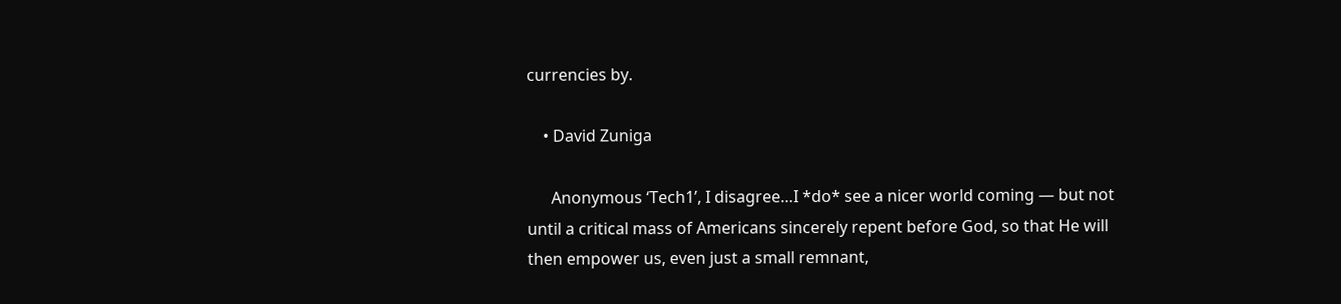currencies by.

    • David Zuniga

      Anonymous ‘Tech1’, I disagree…I *do* see a nicer world coming — but not until a critical mass of Americans sincerely repent before God, so that He will then empower us, even just a small remnant,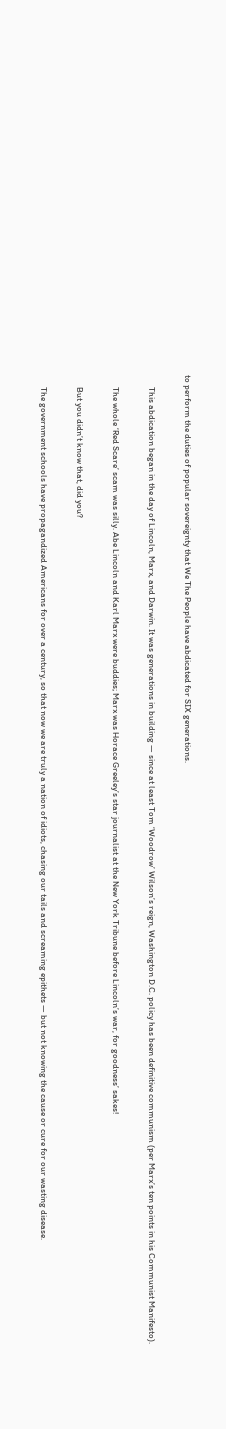to perform the duties of popular sovereignty that We The People have abdicated for SIX generations.

      This abdication began in the day of Lincoln, Marx, and Darwin. It was generations in building — since at least Tom ‘Woodrow’ Wilson’s reign, Washington D.C. policy has been definitive communism (per Marx’s ten points in his Communist Manifesto).

      The whole ‘Red Scare’ scam was silly. Abe Lincoln and Karl Marx were buddies; Marx was Horace Greeley’s star journalist at the New York Tribune before Lincoln’s war, for goodness’ sakes!

      But you didn’t know that, did you?

      The government schools have propagandized Americans for over a century, so that now we are truly a nation of idiots, chasing our tails and screaming epithets — but not knowing the cause or cure for our wasting disease.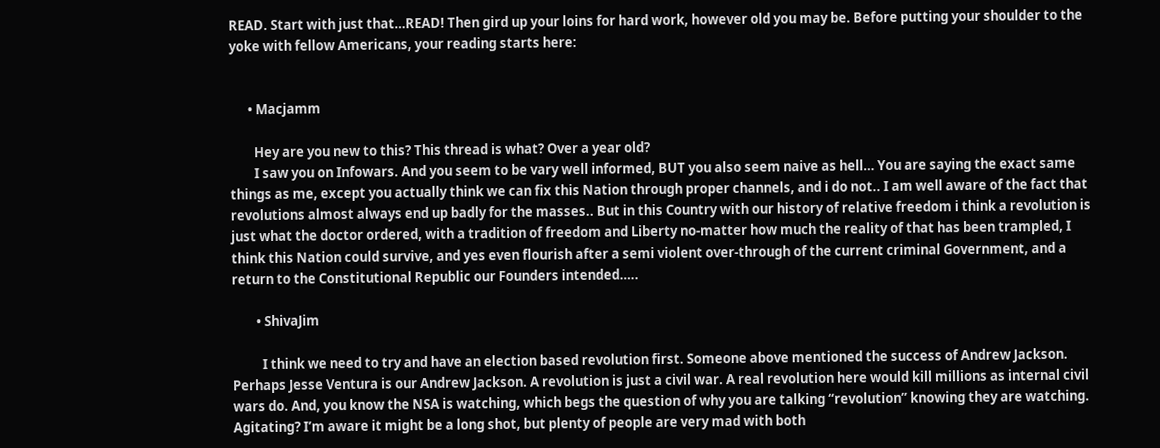READ. Start with just that…READ! Then gird up your loins for hard work, however old you may be. Before putting your shoulder to the yoke with fellow Americans, your reading starts here:


      • Macjamm

        Hey are you new to this? This thread is what? Over a year old?
        I saw you on Infowars. And you seem to be vary well informed, BUT you also seem naive as hell… You are saying the exact same things as me, except you actually think we can fix this Nation through proper channels, and i do not.. I am well aware of the fact that revolutions almost always end up badly for the masses.. But in this Country with our history of relative freedom i think a revolution is just what the doctor ordered, with a tradition of freedom and Liberty no-matter how much the reality of that has been trampled, I think this Nation could survive, and yes even flourish after a semi violent over-through of the current criminal Government, and a return to the Constitutional Republic our Founders intended…..

        • ShivaJim

          I think we need to try and have an election based revolution first. Someone above mentioned the success of Andrew Jackson. Perhaps Jesse Ventura is our Andrew Jackson. A revolution is just a civil war. A real revolution here would kill millions as internal civil wars do. And, you know the NSA is watching, which begs the question of why you are talking “revolution” knowing they are watching. Agitating? I’m aware it might be a long shot, but plenty of people are very mad with both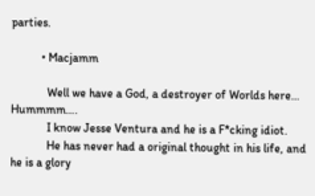parties.

          • Macjamm

            Well we have a God, a destroyer of Worlds here… Hummmm….
            I know Jesse Ventura and he is a F*cking idiot.
            He has never had a original thought in his life, and he is a glory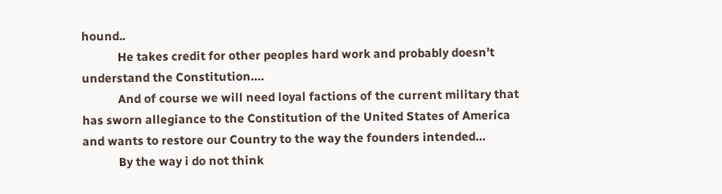hound..
            He takes credit for other peoples hard work and probably doesn’t understand the Constitution….
            And of course we will need loyal factions of the current military that has sworn allegiance to the Constitution of the United States of America and wants to restore our Country to the way the founders intended…
            By the way i do not think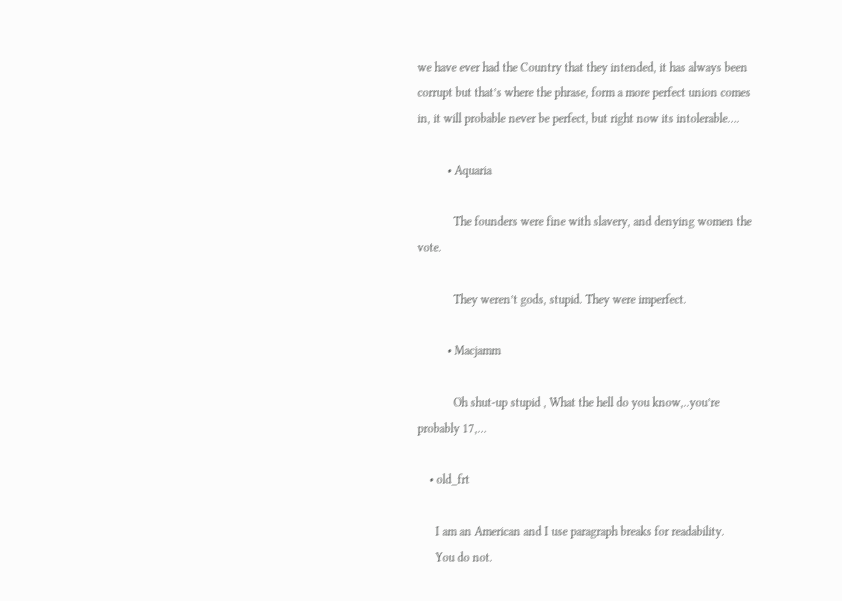we have ever had the Country that they intended, it has always been corrupt but that’s where the phrase, form a more perfect union comes in, it will probable never be perfect, but right now its intolerable….

          • Aquaria

            The founders were fine with slavery, and denying women the vote.

            They weren’t gods, stupid. They were imperfect.

          • Macjamm

            Oh shut-up stupid , What the hell do you know,..you’re probably 17,…

    • old_frt

      I am an American and I use paragraph breaks for readability.
      You do not.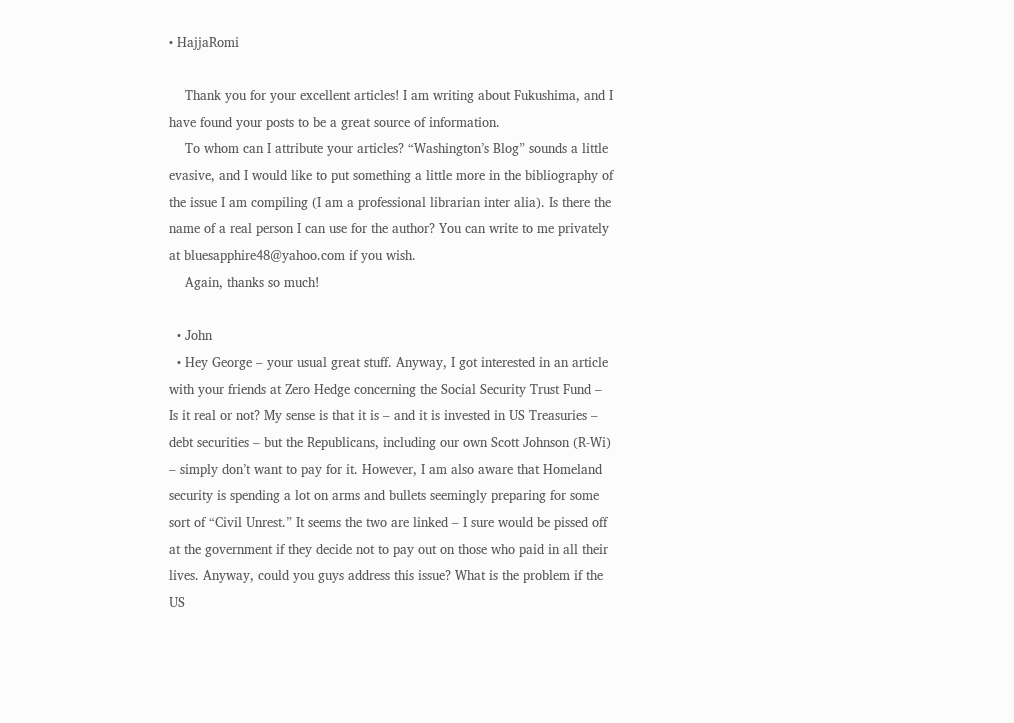• HajjaRomi

    Thank you for your excellent articles! I am writing about Fukushima, and I have found your posts to be a great source of information.
    To whom can I attribute your articles? “Washington’s Blog” sounds a little evasive, and I would like to put something a little more in the bibliography of the issue I am compiling (I am a professional librarian inter alia). Is there the name of a real person I can use for the author? You can write to me privately at bluesapphire48@yahoo.com if you wish.
    Again, thanks so much!

  • John
  • Hey George – your usual great stuff. Anyway, I got interested in an article with your friends at Zero Hedge concerning the Social Security Trust Fund – Is it real or not? My sense is that it is – and it is invested in US Treasuries – debt securities – but the Republicans, including our own Scott Johnson (R-Wi) – simply don’t want to pay for it. However, I am also aware that Homeland security is spending a lot on arms and bullets seemingly preparing for some sort of “Civil Unrest.” It seems the two are linked – I sure would be pissed off at the government if they decide not to pay out on those who paid in all their lives. Anyway, could you guys address this issue? What is the problem if the US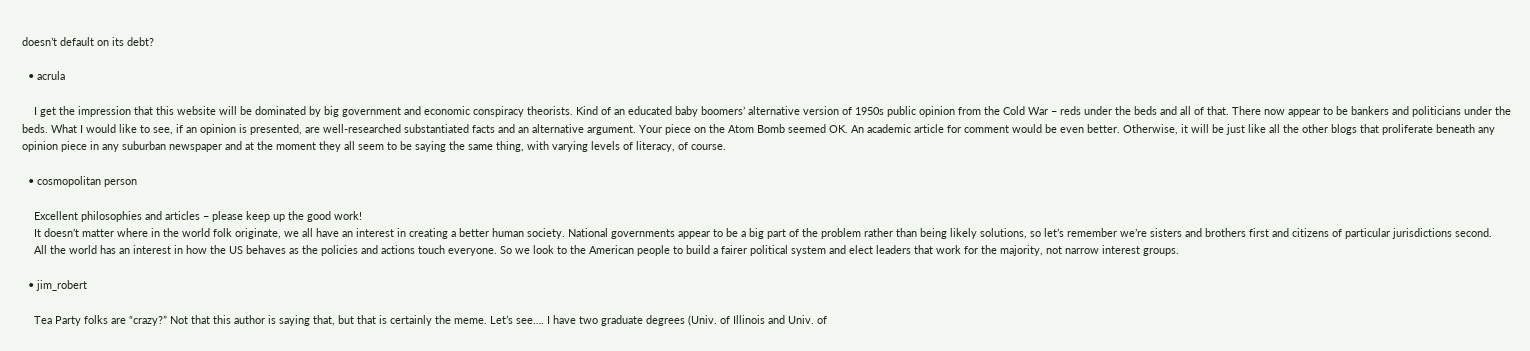doesn’t default on its debt?

  • acrula

    I get the impression that this website will be dominated by big government and economic conspiracy theorists. Kind of an educated baby boomers’ alternative version of 1950s public opinion from the Cold War – reds under the beds and all of that. There now appear to be bankers and politicians under the beds. What I would like to see, if an opinion is presented, are well-researched substantiated facts and an alternative argument. Your piece on the Atom Bomb seemed OK. An academic article for comment would be even better. Otherwise, it will be just like all the other blogs that proliferate beneath any opinion piece in any suburban newspaper and at the moment they all seem to be saying the same thing, with varying levels of literacy, of course.

  • cosmopolitan person

    Excellent philosophies and articles – please keep up the good work!
    It doesn’t matter where in the world folk originate, we all have an interest in creating a better human society. National governments appear to be a big part of the problem rather than being likely solutions, so let’s remember we’re sisters and brothers first and citizens of particular jurisdictions second.
    All the world has an interest in how the US behaves as the policies and actions touch everyone. So we look to the American people to build a fairer political system and elect leaders that work for the majority, not narrow interest groups.

  • jim_robert

    Tea Party folks are “crazy?” Not that this author is saying that, but that is certainly the meme. Let’s see…. I have two graduate degrees (Univ. of Illinois and Univ. of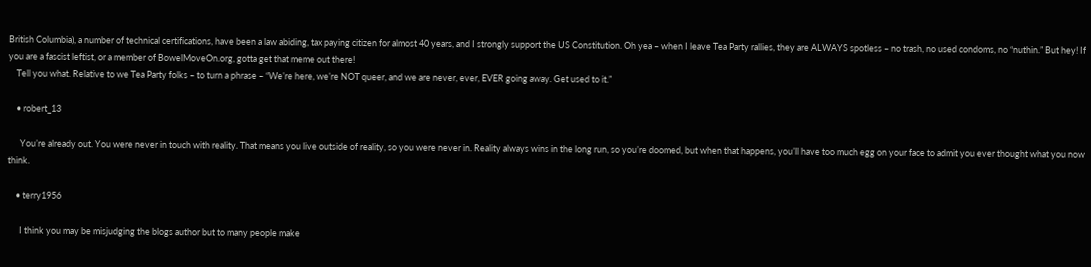British Columbia), a number of technical certifications, have been a law abiding, tax paying citizen for almost 40 years, and I strongly support the US Constitution. Oh yea – when I leave Tea Party rallies, they are ALWAYS spotless – no trash, no used condoms, no “nuthin.” But hey! If you are a fascist leftist, or a member of BowelMoveOn.org, gotta get that meme out there!
    Tell you what. Relative to we Tea Party folks – to turn a phrase – “We’re here, we’re NOT queer, and we are never, ever, EVER going away. Get used to it.”

    • robert_13

      You’re already out. You were never in touch with reality. That means you live outside of reality, so you were never in. Reality always wins in the long run, so you’re doomed, but when that happens, you’ll have too much egg on your face to admit you ever thought what you now think.

    • terry1956

      I think you may be misjudging the blogs author but to many people make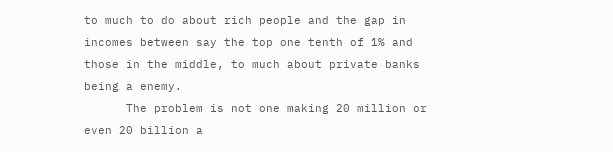to much to do about rich people and the gap in incomes between say the top one tenth of 1% and those in the middle, to much about private banks being a enemy.
      The problem is not one making 20 million or even 20 billion a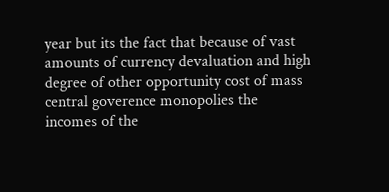year but its the fact that because of vast amounts of currency devaluation and high degree of other opportunity cost of mass central goverence monopolies the incomes of the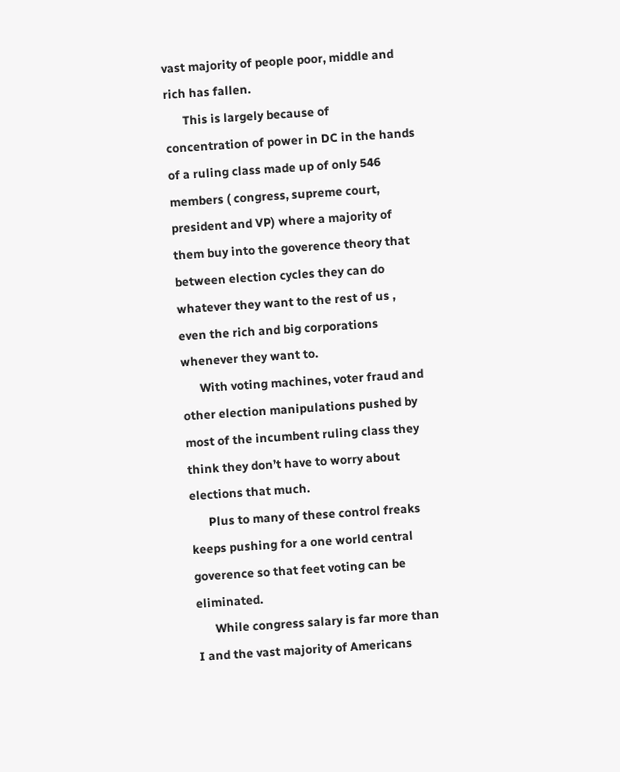vast majority of people poor, middle and rich has fallen.
      This is largely because of concentration of power in DC in the hands of a ruling class made up of only 546 members ( congress, supreme court, president and VP) where a majority of them buy into the goverence theory that between election cycles they can do whatever they want to the rest of us , even the rich and big corporations whenever they want to.
      With voting machines, voter fraud and other election manipulations pushed by most of the incumbent ruling class they think they don’t have to worry about elections that much.
      Plus to many of these control freaks keeps pushing for a one world central goverence so that feet voting can be eliminated.
      While congress salary is far more than I and the vast majority of Americans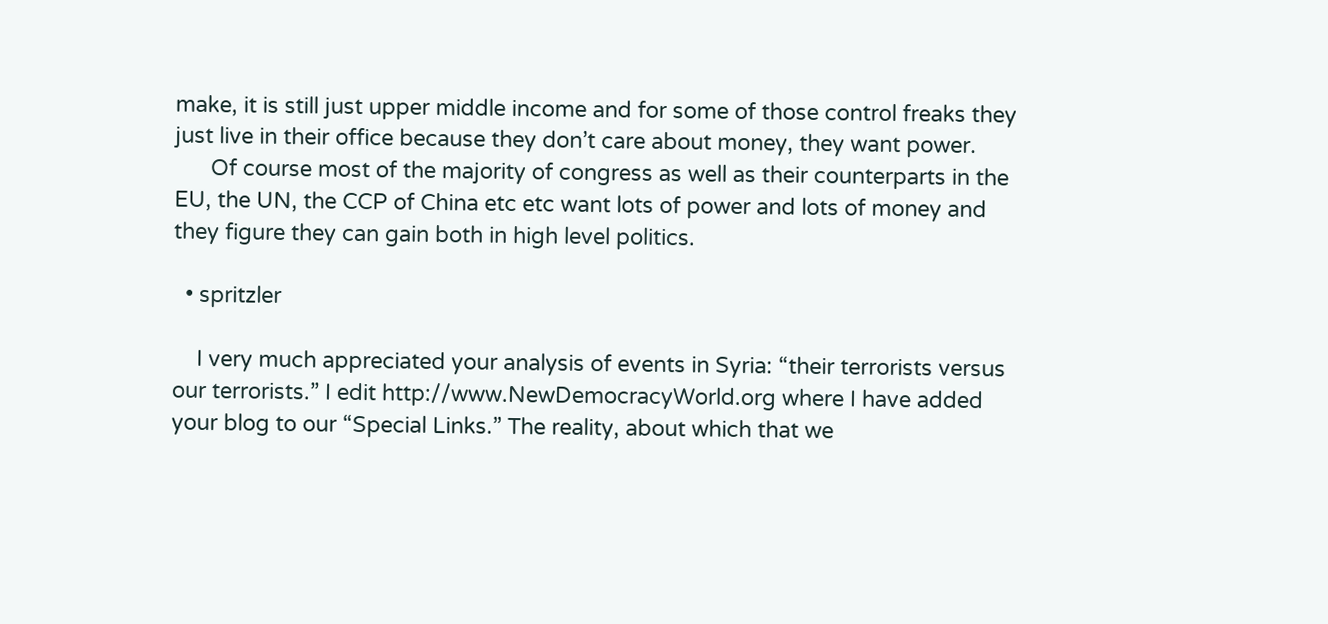make, it is still just upper middle income and for some of those control freaks they just live in their office because they don’t care about money, they want power.
      Of course most of the majority of congress as well as their counterparts in the EU, the UN, the CCP of China etc etc want lots of power and lots of money and they figure they can gain both in high level politics.

  • spritzler

    I very much appreciated your analysis of events in Syria: “their terrorists versus our terrorists.” I edit http://www.NewDemocracyWorld.org where I have added your blog to our “Special Links.” The reality, about which that we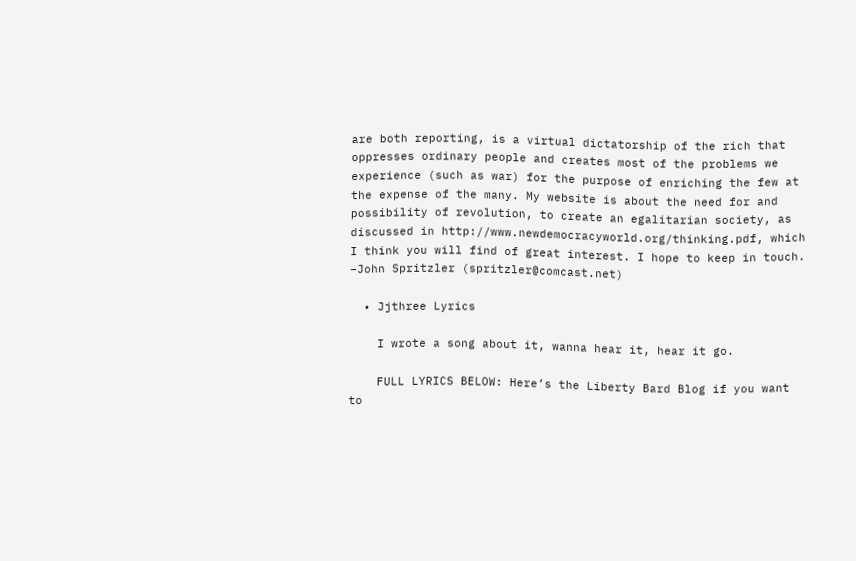are both reporting, is a virtual dictatorship of the rich that oppresses ordinary people and creates most of the problems we experience (such as war) for the purpose of enriching the few at the expense of the many. My website is about the need for and possibility of revolution, to create an egalitarian society, as discussed in http://www.newdemocracyworld.org/thinking.pdf, which I think you will find of great interest. I hope to keep in touch. –John Spritzler (spritzler@comcast.net)

  • Jjthree Lyrics

    I wrote a song about it, wanna hear it, hear it go.

    FULL LYRICS BELOW: Here’s the Liberty Bard Blog if you want to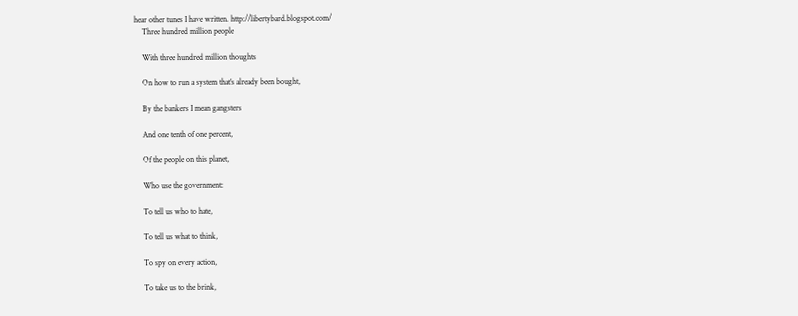hear other tunes I have written. http://libertybard.blogspot.com/
    Three hundred million people

    With three hundred million thoughts

    On how to run a system that’s already been bought,

    By the bankers I mean gangsters

    And one tenth of one percent,

    Of the people on this planet,

    Who use the government:

    To tell us who to hate,

    To tell us what to think,

    To spy on every action,

    To take us to the brink,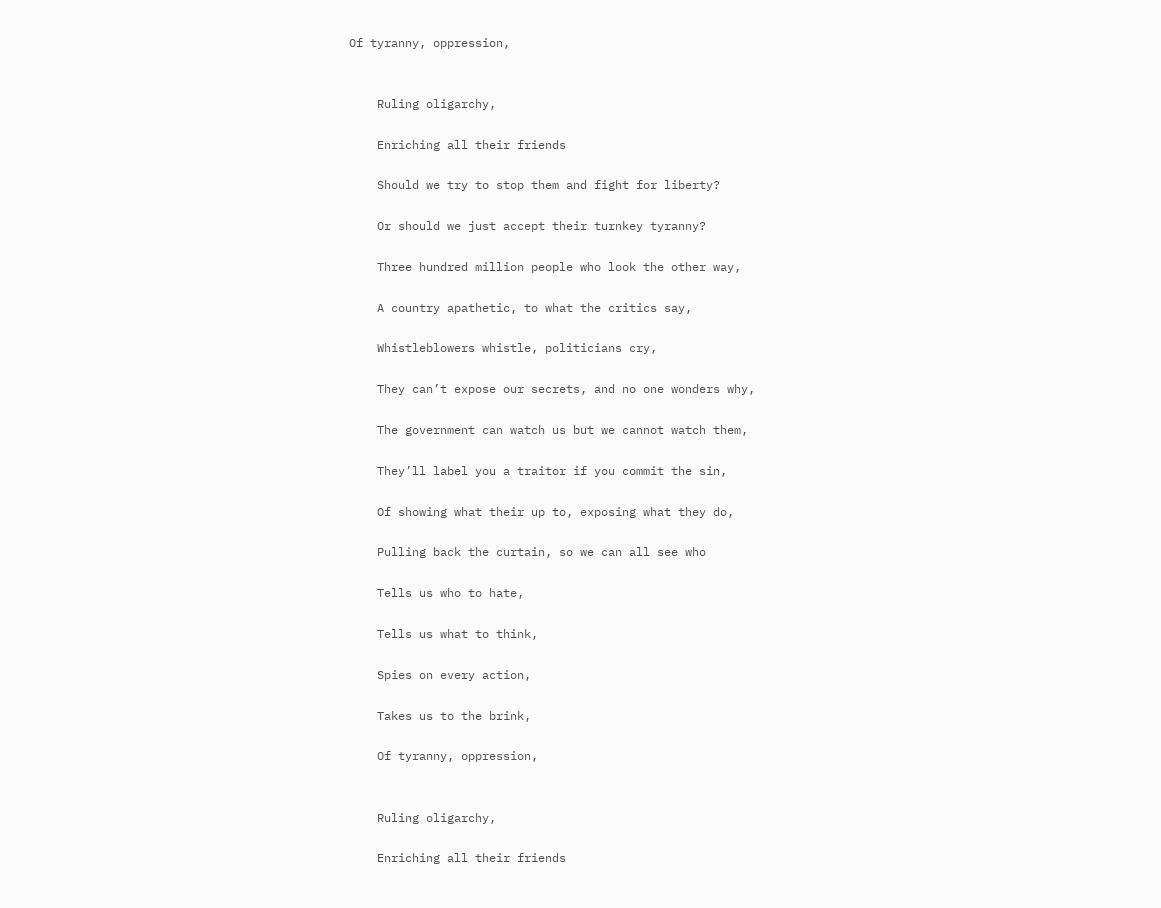Of tyranny, oppression,


    Ruling oligarchy,

    Enriching all their friends

    Should we try to stop them and fight for liberty?

    Or should we just accept their turnkey tyranny?

    Three hundred million people who look the other way,

    A country apathetic, to what the critics say,

    Whistleblowers whistle, politicians cry,

    They can’t expose our secrets, and no one wonders why,

    The government can watch us but we cannot watch them,

    They’ll label you a traitor if you commit the sin,

    Of showing what their up to, exposing what they do,

    Pulling back the curtain, so we can all see who

    Tells us who to hate,

    Tells us what to think,

    Spies on every action,

    Takes us to the brink,

    Of tyranny, oppression,


    Ruling oligarchy,

    Enriching all their friends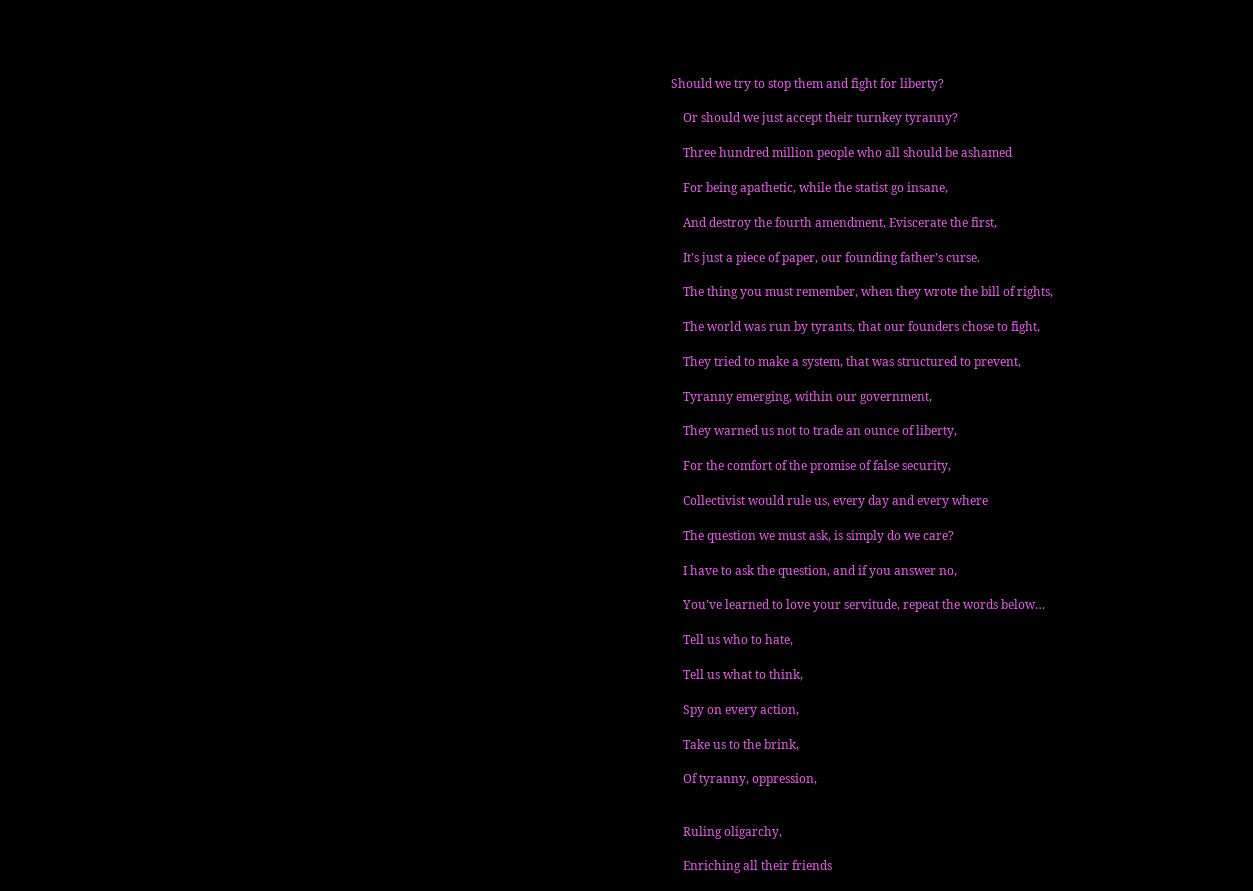Should we try to stop them and fight for liberty?

    Or should we just accept their turnkey tyranny?

    Three hundred million people who all should be ashamed

    For being apathetic, while the statist go insane,

    And destroy the fourth amendment, Eviscerate the first,

    It’s just a piece of paper, our founding father’s curse.

    The thing you must remember, when they wrote the bill of rights,

    The world was run by tyrants, that our founders chose to fight,

    They tried to make a system, that was structured to prevent,

    Tyranny emerging, within our government,

    They warned us not to trade an ounce of liberty,

    For the comfort of the promise of false security,

    Collectivist would rule us, every day and every where

    The question we must ask, is simply do we care?

    I have to ask the question, and if you answer no,

    You’ve learned to love your servitude, repeat the words below…

    Tell us who to hate,

    Tell us what to think,

    Spy on every action,

    Take us to the brink,

    Of tyranny, oppression,


    Ruling oligarchy,

    Enriching all their friends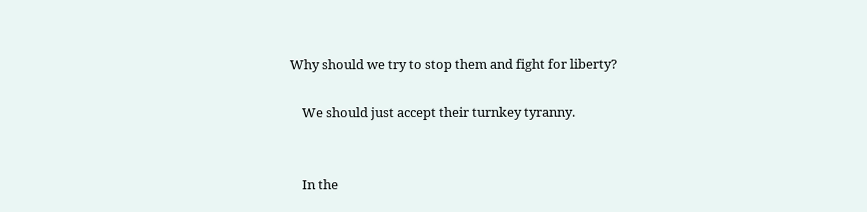Why should we try to stop them and fight for liberty?

    We should just accept their turnkey tyranny.


    In the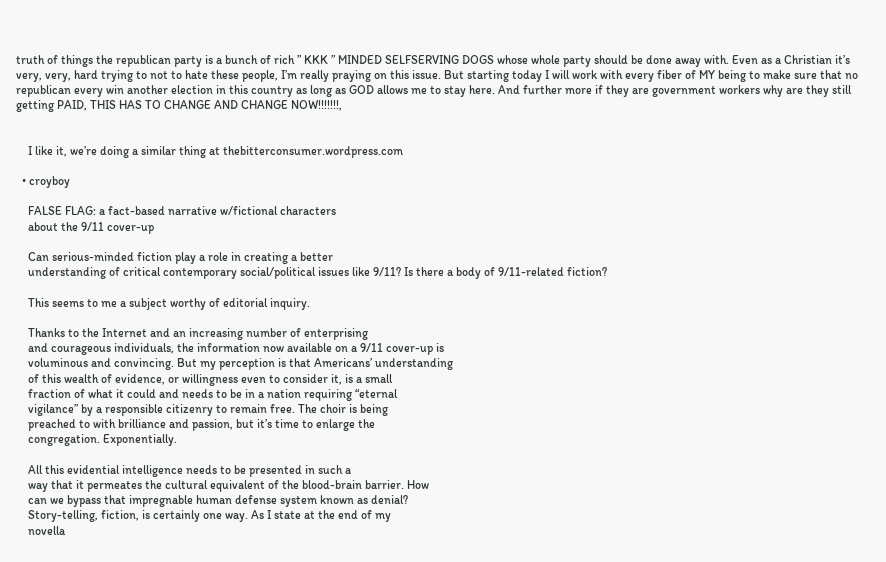truth of things the republican party is a bunch of rich ” KKK ” MINDED SELFSERVING DOGS whose whole party should be done away with. Even as a Christian it’s very, very, hard trying to not to hate these people, I’m really praying on this issue. But starting today I will work with every fiber of MY being to make sure that no republican every win another election in this country as long as GOD allows me to stay here. And further more if they are government workers why are they still getting PAID, THIS HAS TO CHANGE AND CHANGE NOW!!!!!!!,


    I like it, we’re doing a similar thing at thebitterconsumer.wordpress.com

  • croyboy

    FALSE FLAG: a fact-based narrative w/fictional characters
    about the 9/11 cover-up

    Can serious-minded fiction play a role in creating a better
    understanding of critical contemporary social/political issues like 9/11? Is there a body of 9/11-related fiction?

    This seems to me a subject worthy of editorial inquiry.

    Thanks to the Internet and an increasing number of enterprising
    and courageous individuals, the information now available on a 9/11 cover-up is
    voluminous and convincing. But my perception is that Americans’ understanding
    of this wealth of evidence, or willingness even to consider it, is a small
    fraction of what it could and needs to be in a nation requiring “eternal
    vigilance” by a responsible citizenry to remain free. The choir is being
    preached to with brilliance and passion, but it’s time to enlarge the
    congregation. Exponentially.

    All this evidential intelligence needs to be presented in such a
    way that it permeates the cultural equivalent of the blood-brain barrier. How
    can we bypass that impregnable human defense system known as denial?
    Story-telling, fiction, is certainly one way. As I state at the end of my
    novella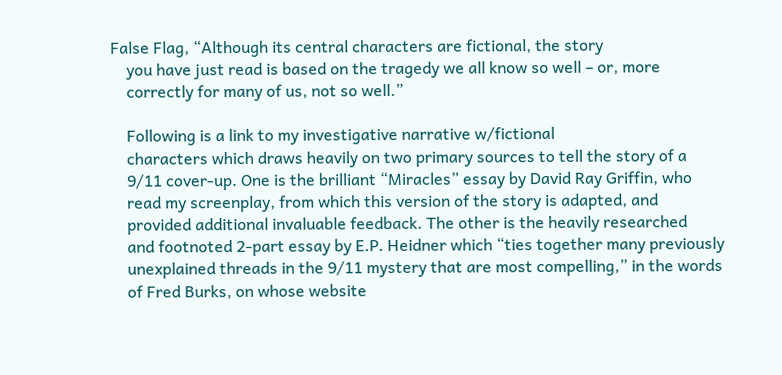False Flag, “Although its central characters are fictional, the story
    you have just read is based on the tragedy we all know so well – or, more
    correctly for many of us, not so well.”

    Following is a link to my investigative narrative w/fictional
    characters which draws heavily on two primary sources to tell the story of a
    9/11 cover-up. One is the brilliant “Miracles” essay by David Ray Griffin, who
    read my screenplay, from which this version of the story is adapted, and
    provided additional invaluable feedback. The other is the heavily researched
    and footnoted 2-part essay by E.P. Heidner which “ties together many previously
    unexplained threads in the 9/11 mystery that are most compelling,” in the words
    of Fred Burks, on whose website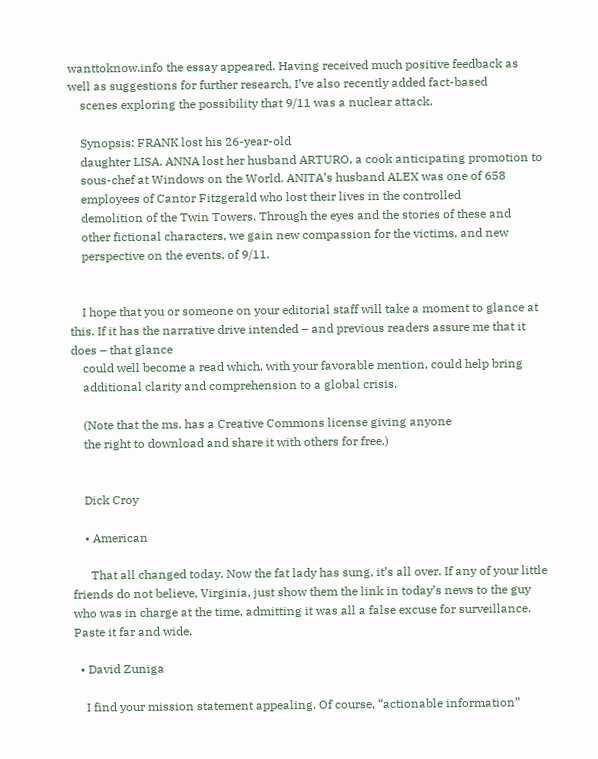wanttoknow.info the essay appeared. Having received much positive feedback as well as suggestions for further research, I’ve also recently added fact-based
    scenes exploring the possibility that 9/11 was a nuclear attack.

    Synopsis: FRANK lost his 26-year-old
    daughter LISA. ANNA lost her husband ARTURO, a cook anticipating promotion to
    sous-chef at Windows on the World. ANITA’s husband ALEX was one of 658
    employees of Cantor Fitzgerald who lost their lives in the controlled
    demolition of the Twin Towers. Through the eyes and the stories of these and
    other fictional characters, we gain new compassion for the victims, and new
    perspective on the events, of 9/11.


    I hope that you or someone on your editorial staff will take a moment to glance at this. If it has the narrative drive intended – and previous readers assure me that it does – that glance
    could well become a read which, with your favorable mention, could help bring
    additional clarity and comprehension to a global crisis.

    (Note that the ms. has a Creative Commons license giving anyone
    the right to download and share it with others for free.)


    Dick Croy

    • American

      That all changed today. Now the fat lady has sung, it’s all over. If any of your little friends do not believe, Virginia, just show them the link in today’s news to the guy who was in charge at the time, admitting it was all a false excuse for surveillance. Paste it far and wide.

  • David Zuniga

    I find your mission statement appealing. Of course, “actionable information”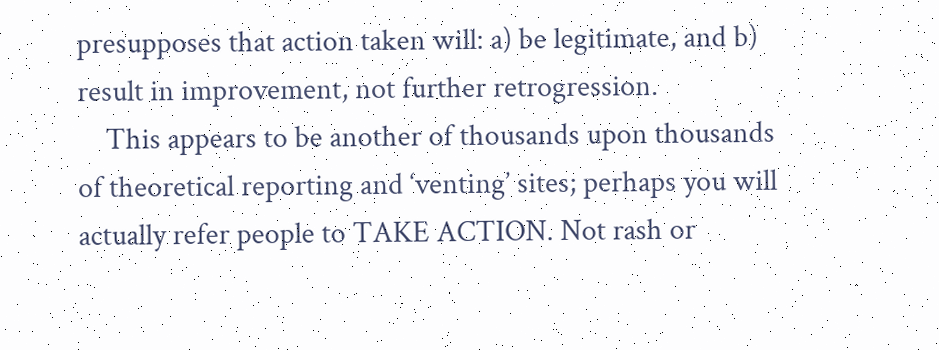presupposes that action taken will: a) be legitimate, and b) result in improvement, not further retrogression.
    This appears to be another of thousands upon thousands of theoretical reporting and ‘venting’ sites; perhaps you will actually refer people to TAKE ACTION. Not rash or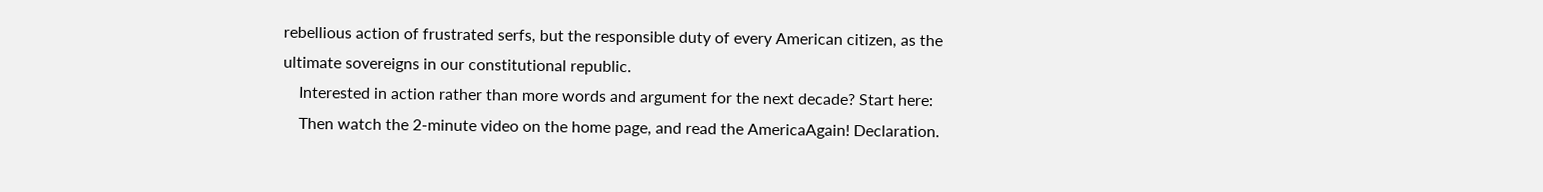rebellious action of frustrated serfs, but the responsible duty of every American citizen, as the ultimate sovereigns in our constitutional republic.
    Interested in action rather than more words and argument for the next decade? Start here:
    Then watch the 2-minute video on the home page, and read the AmericaAgain! Declaration.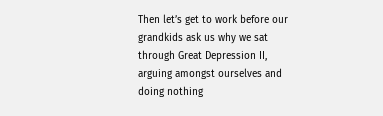Then let’s get to work before our grandkids ask us why we sat through Great Depression II, arguing amongst ourselves and doing nothing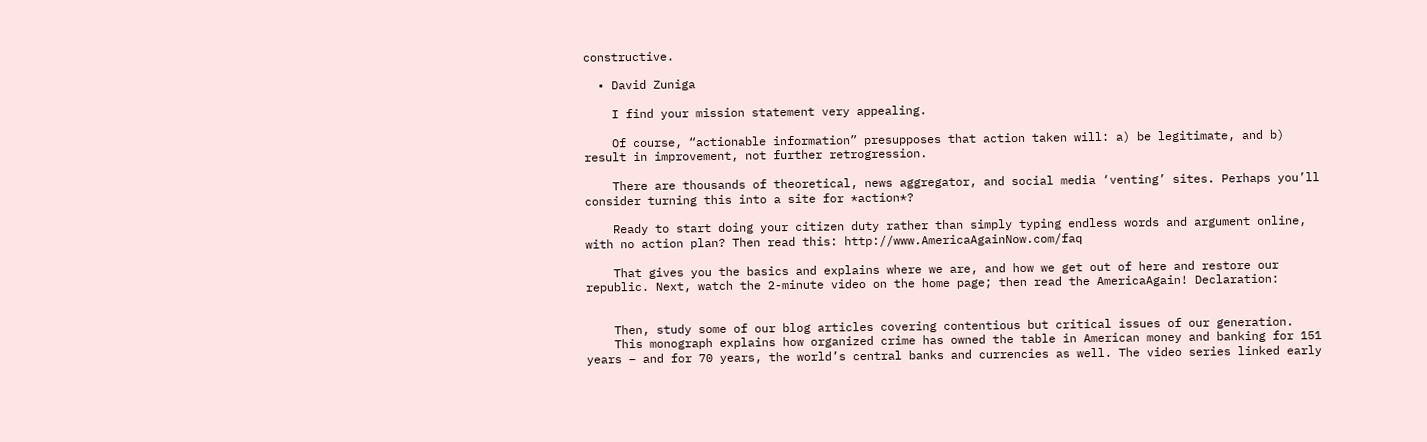constructive.

  • David Zuniga

    I find your mission statement very appealing.

    Of course, “actionable information” presupposes that action taken will: a) be legitimate, and b) result in improvement, not further retrogression.

    There are thousands of theoretical, news aggregator, and social media ‘venting’ sites. Perhaps you’ll consider turning this into a site for *action*?

    Ready to start doing your citizen duty rather than simply typing endless words and argument online, with no action plan? Then read this: http://www.AmericaAgainNow.com/faq

    That gives you the basics and explains where we are, and how we get out of here and restore our republic. Next, watch the 2-minute video on the home page; then read the AmericaAgain! Declaration:


    Then, study some of our blog articles covering contentious but critical issues of our generation.
    This monograph explains how organized crime has owned the table in American money and banking for 151 years – and for 70 years, the world’s central banks and currencies as well. The video series linked early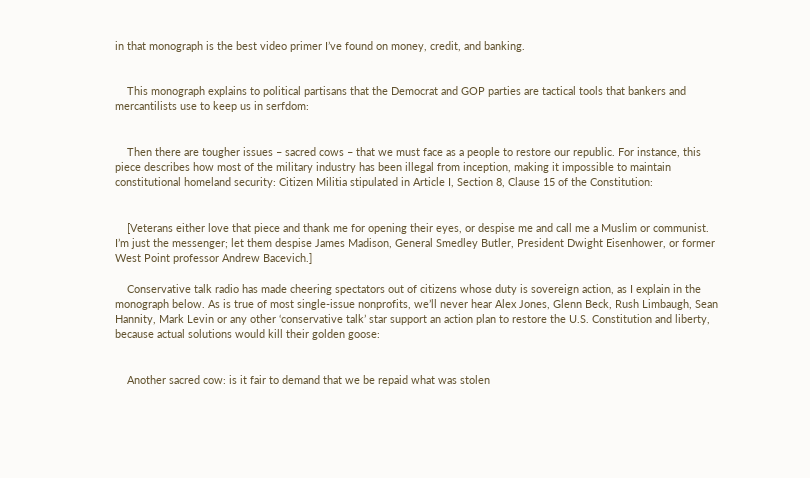in that monograph is the best video primer I’ve found on money, credit, and banking.


    This monograph explains to political partisans that the Democrat and GOP parties are tactical tools that bankers and mercantilists use to keep us in serfdom:


    Then there are tougher issues – sacred cows – that we must face as a people to restore our republic. For instance, this piece describes how most of the military industry has been illegal from inception, making it impossible to maintain constitutional homeland security: Citizen Militia stipulated in Article I, Section 8, Clause 15 of the Constitution:


    [Veterans either love that piece and thank me for opening their eyes, or despise me and call me a Muslim or communist. I’m just the messenger; let them despise James Madison, General Smedley Butler, President Dwight Eisenhower, or former West Point professor Andrew Bacevich.]

    Conservative talk radio has made cheering spectators out of citizens whose duty is sovereign action, as I explain in the monograph below. As is true of most single-issue nonprofits, we’ll never hear Alex Jones, Glenn Beck, Rush Limbaugh, Sean Hannity, Mark Levin or any other ‘conservative talk’ star support an action plan to restore the U.S. Constitution and liberty, because actual solutions would kill their golden goose:


    Another sacred cow: is it fair to demand that we be repaid what was stolen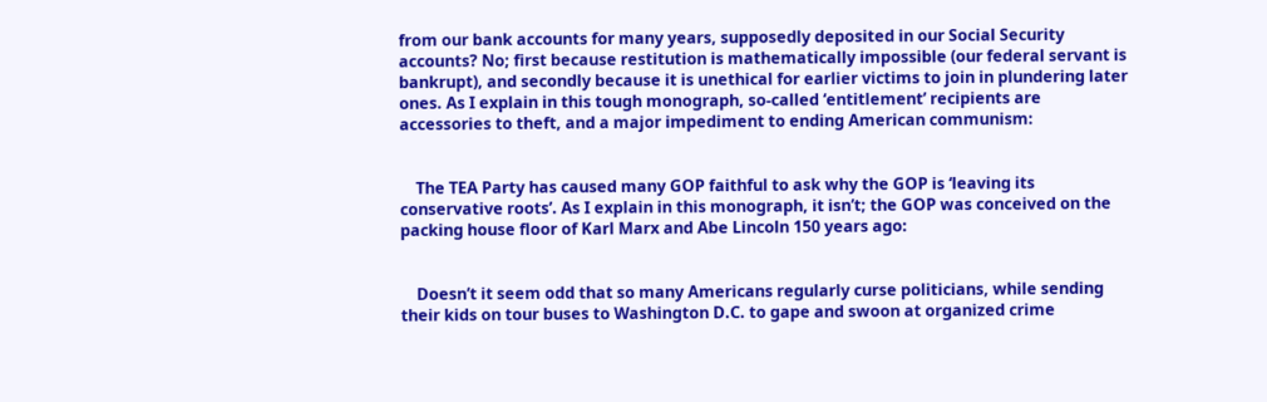from our bank accounts for many years, supposedly deposited in our Social Security accounts? No; first because restitution is mathematically impossible (our federal servant is bankrupt), and secondly because it is unethical for earlier victims to join in plundering later ones. As I explain in this tough monograph, so-called ‘entitlement’ recipients are accessories to theft, and a major impediment to ending American communism:


    The TEA Party has caused many GOP faithful to ask why the GOP is ‘leaving its conservative roots’. As I explain in this monograph, it isn’t; the GOP was conceived on the packing house floor of Karl Marx and Abe Lincoln 150 years ago:


    Doesn’t it seem odd that so many Americans regularly curse politicians, while sending their kids on tour buses to Washington D.C. to gape and swoon at organized crime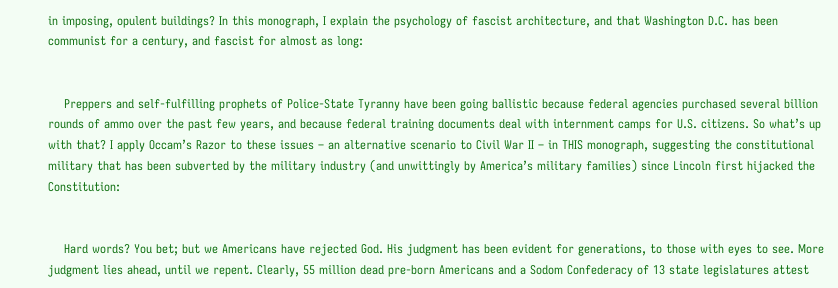in imposing, opulent buildings? In this monograph, I explain the psychology of fascist architecture, and that Washington D.C. has been communist for a century, and fascist for almost as long:


    Preppers and self-fulfilling prophets of Police-State Tyranny have been going ballistic because federal agencies purchased several billion rounds of ammo over the past few years, and because federal training documents deal with internment camps for U.S. citizens. So what’s up with that? I apply Occam’s Razor to these issues – an alternative scenario to Civil War II – in THIS monograph, suggesting the constitutional military that has been subverted by the military industry (and unwittingly by America’s military families) since Lincoln first hijacked the Constitution:


    Hard words? You bet; but we Americans have rejected God. His judgment has been evident for generations, to those with eyes to see. More judgment lies ahead, until we repent. Clearly, 55 million dead pre-born Americans and a Sodom Confederacy of 13 state legislatures attest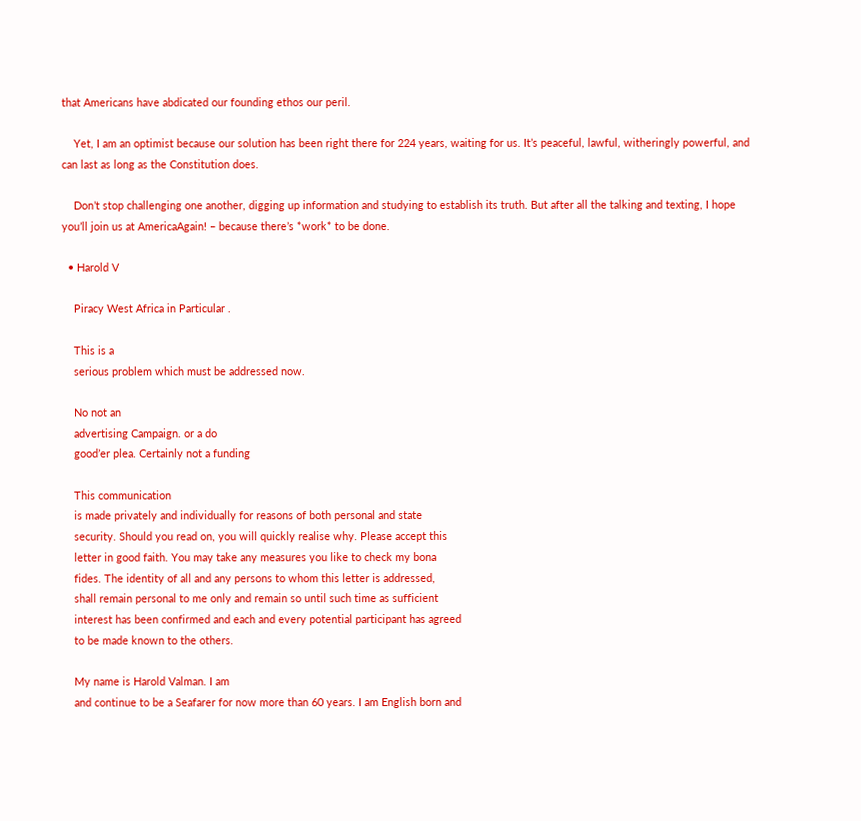that Americans have abdicated our founding ethos our peril.

    Yet, I am an optimist because our solution has been right there for 224 years, waiting for us. It’s peaceful, lawful, witheringly powerful, and can last as long as the Constitution does.

    Don’t stop challenging one another, digging up information and studying to establish its truth. But after all the talking and texting, I hope you’ll join us at AmericaAgain! – because there’s *work* to be done.

  • Harold V

    Piracy West Africa in Particular .

    This is a
    serious problem which must be addressed now.

    No not an
    advertising Campaign. or a do
    good’er plea. Certainly not a funding

    This communication
    is made privately and individually for reasons of both personal and state
    security. Should you read on, you will quickly realise why. Please accept this
    letter in good faith. You may take any measures you like to check my bona
    fides. The identity of all and any persons to whom this letter is addressed,
    shall remain personal to me only and remain so until such time as sufficient
    interest has been confirmed and each and every potential participant has agreed
    to be made known to the others.

    My name is Harold Valman. I am
    and continue to be a Seafarer for now more than 60 years. I am English born and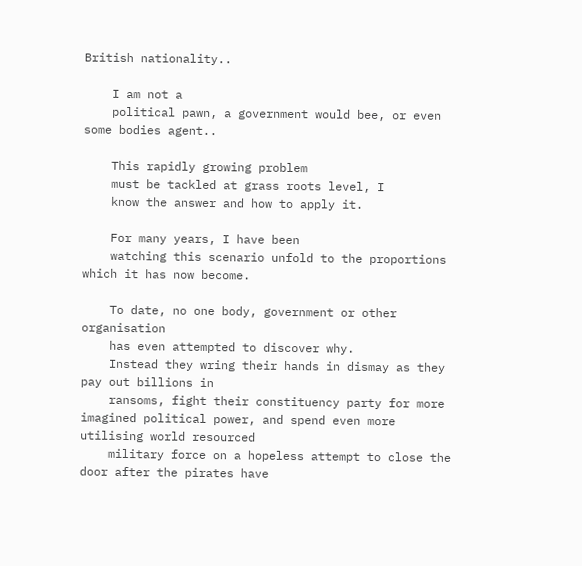British nationality..

    I am not a
    political pawn, a government would bee, or even some bodies agent..

    This rapidly growing problem
    must be tackled at grass roots level, I
    know the answer and how to apply it.

    For many years, I have been
    watching this scenario unfold to the proportions which it has now become.

    To date, no one body, government or other organisation
    has even attempted to discover why.
    Instead they wring their hands in dismay as they pay out billions in
    ransoms, fight their constituency party for more imagined political power, and spend even more utilising world resourced
    military force on a hopeless attempt to close the door after the pirates have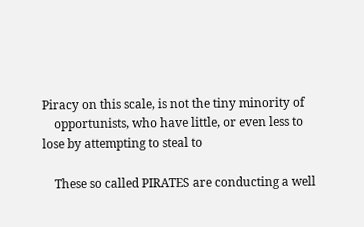Piracy on this scale, is not the tiny minority of
    opportunists, who have little, or even less to lose by attempting to steal to

    These so called PIRATES are conducting a well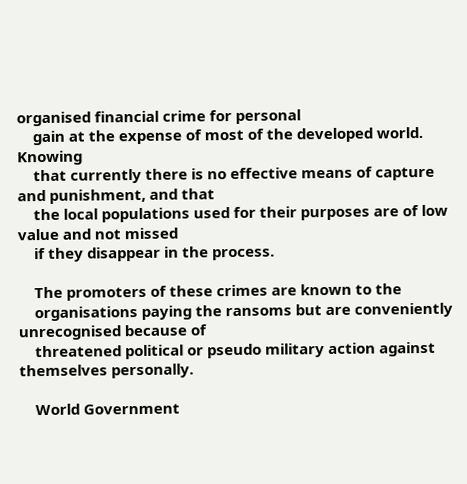organised financial crime for personal
    gain at the expense of most of the developed world. Knowing
    that currently there is no effective means of capture and punishment, and that
    the local populations used for their purposes are of low value and not missed
    if they disappear in the process.

    The promoters of these crimes are known to the
    organisations paying the ransoms but are conveniently unrecognised because of
    threatened political or pseudo military action against themselves personally.

    World Government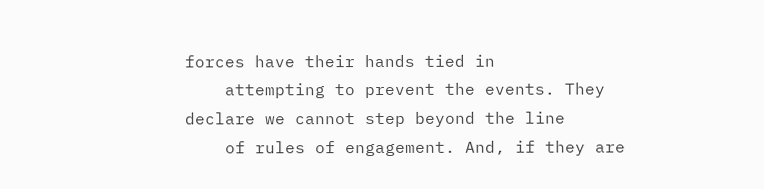forces have their hands tied in
    attempting to prevent the events. They declare we cannot step beyond the line
    of rules of engagement. And, if they are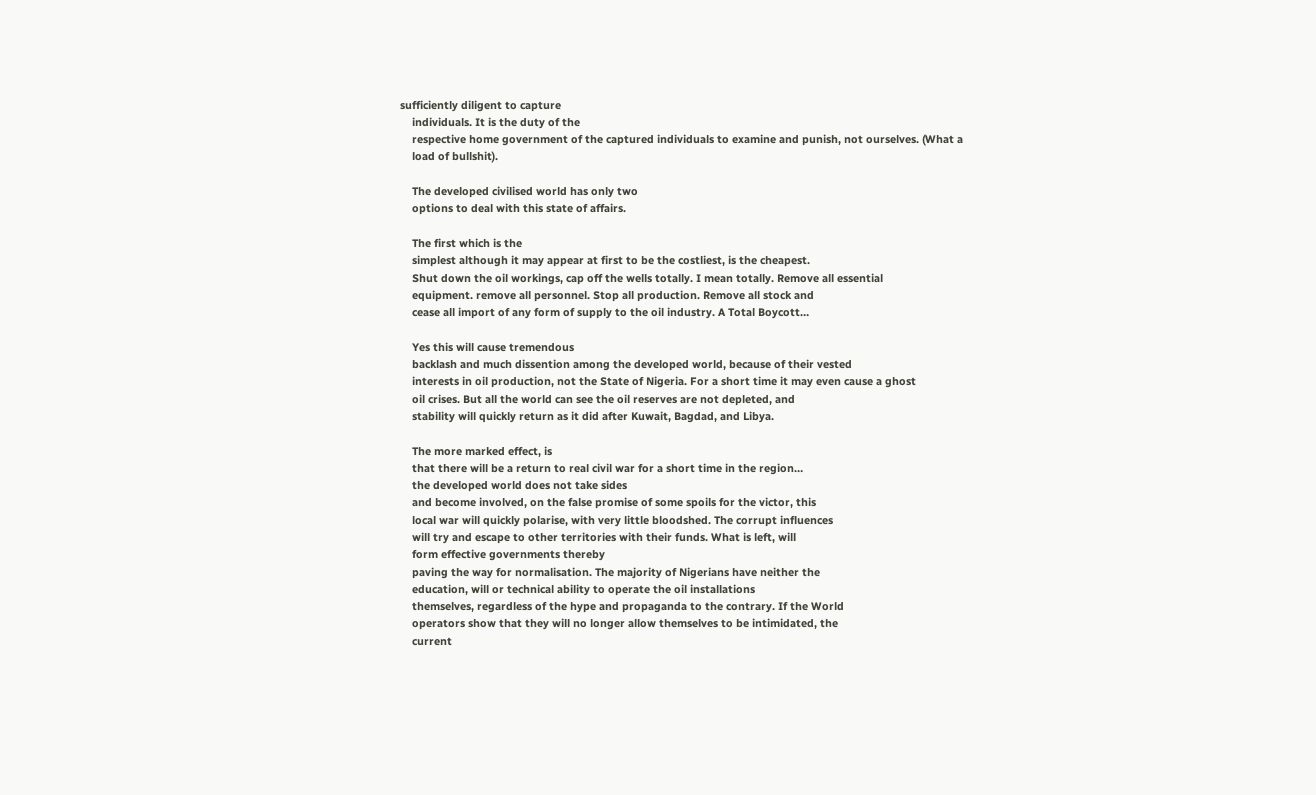sufficiently diligent to capture
    individuals. It is the duty of the
    respective home government of the captured individuals to examine and punish, not ourselves. (What a
    load of bullshit).

    The developed civilised world has only two
    options to deal with this state of affairs.

    The first which is the
    simplest although it may appear at first to be the costliest, is the cheapest.
    Shut down the oil workings, cap off the wells totally. I mean totally. Remove all essential
    equipment. remove all personnel. Stop all production. Remove all stock and
    cease all import of any form of supply to the oil industry. A Total Boycott…

    Yes this will cause tremendous
    backlash and much dissention among the developed world, because of their vested
    interests in oil production, not the State of Nigeria. For a short time it may even cause a ghost
    oil crises. But all the world can see the oil reserves are not depleted, and
    stability will quickly return as it did after Kuwait, Bagdad, and Libya.

    The more marked effect, is
    that there will be a return to real civil war for a short time in the region…
    the developed world does not take sides
    and become involved, on the false promise of some spoils for the victor, this
    local war will quickly polarise, with very little bloodshed. The corrupt influences
    will try and escape to other territories with their funds. What is left, will
    form effective governments thereby
    paving the way for normalisation. The majority of Nigerians have neither the
    education, will or technical ability to operate the oil installations
    themselves, regardless of the hype and propaganda to the contrary. If the World
    operators show that they will no longer allow themselves to be intimidated, the
    current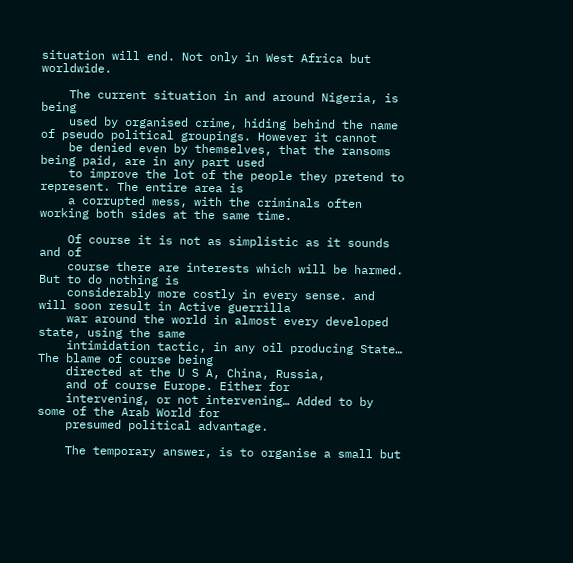situation will end. Not only in West Africa but worldwide.

    The current situation in and around Nigeria, is being
    used by organised crime, hiding behind the name of pseudo political groupings. However it cannot
    be denied even by themselves, that the ransoms being paid, are in any part used
    to improve the lot of the people they pretend to represent. The entire area is
    a corrupted mess, with the criminals often working both sides at the same time.

    Of course it is not as simplistic as it sounds and of
    course there are interests which will be harmed. But to do nothing is
    considerably more costly in every sense. and will soon result in Active guerrilla
    war around the world in almost every developed state, using the same
    intimidation tactic, in any oil producing State… The blame of course being
    directed at the U S A, China, Russia,
    and of course Europe. Either for
    intervening, or not intervening… Added to by some of the Arab World for
    presumed political advantage.

    The temporary answer, is to organise a small but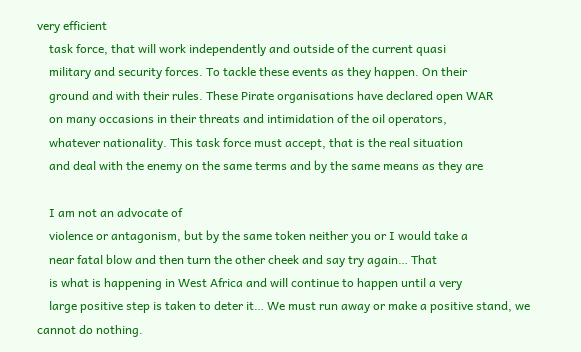very efficient
    task force, that will work independently and outside of the current quasi
    military and security forces. To tackle these events as they happen. On their
    ground and with their rules. These Pirate organisations have declared open WAR
    on many occasions in their threats and intimidation of the oil operators,
    whatever nationality. This task force must accept, that is the real situation
    and deal with the enemy on the same terms and by the same means as they are

    I am not an advocate of
    violence or antagonism, but by the same token neither you or I would take a
    near fatal blow and then turn the other cheek and say try again… That
    is what is happening in West Africa and will continue to happen until a very
    large positive step is taken to deter it… We must run away or make a positive stand, we cannot do nothing.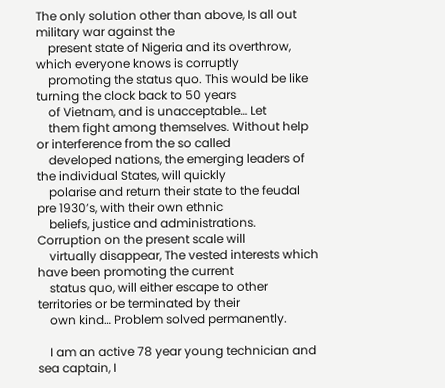The only solution other than above, Is all out military war against the
    present state of Nigeria and its overthrow, which everyone knows is corruptly
    promoting the status quo. This would be like turning the clock back to 50 years
    of Vietnam, and is unacceptable… Let
    them fight among themselves. Without help or interference from the so called
    developed nations, the emerging leaders of the individual States, will quickly
    polarise and return their state to the feudal pre 1930’s, with their own ethnic
    beliefs, justice and administrations. Corruption on the present scale will
    virtually disappear, The vested interests which have been promoting the current
    status quo, will either escape to other territories or be terminated by their
    own kind… Problem solved permanently.

    I am an active 78 year young technician and sea captain, I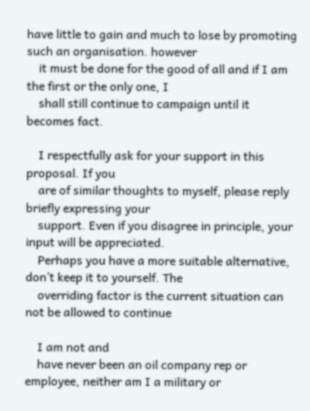have little to gain and much to lose by promoting such an organisation. however
    it must be done for the good of all and if I am the first or the only one, I
    shall still continue to campaign until it becomes fact.

    I respectfully ask for your support in this proposal. If you
    are of similar thoughts to myself, please reply briefly expressing your
    support. Even if you disagree in principle, your input will be appreciated.
    Perhaps you have a more suitable alternative, don’t keep it to yourself. The
    overriding factor is the current situation can not be allowed to continue

    I am not and
    have never been an oil company rep or employee, neither am I a military or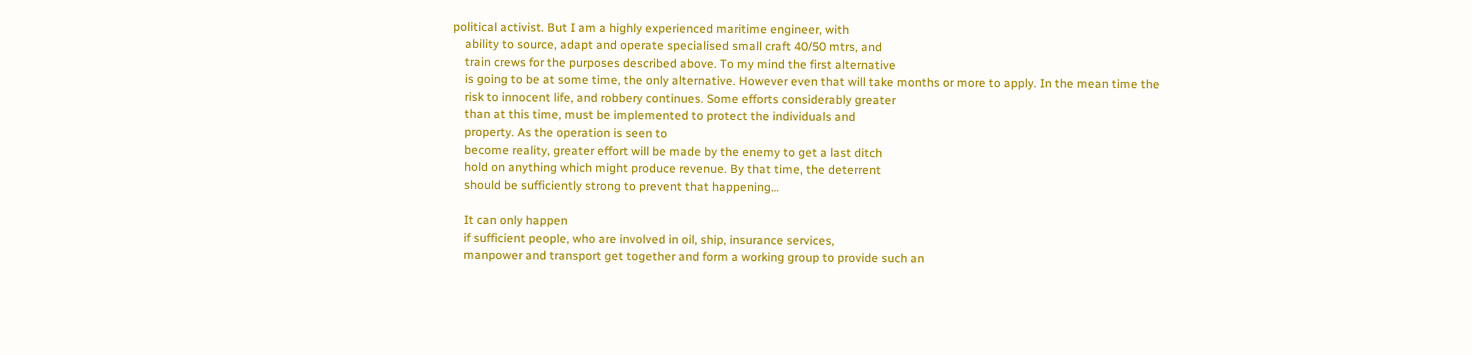political activist. But I am a highly experienced maritime engineer, with
    ability to source, adapt and operate specialised small craft 40/50 mtrs, and
    train crews for the purposes described above. To my mind the first alternative
    is going to be at some time, the only alternative. However even that will take months or more to apply. In the mean time the
    risk to innocent life, and robbery continues. Some efforts considerably greater
    than at this time, must be implemented to protect the individuals and
    property. As the operation is seen to
    become reality, greater effort will be made by the enemy to get a last ditch
    hold on anything which might produce revenue. By that time, the deterrent
    should be sufficiently strong to prevent that happening…

    It can only happen
    if sufficient people, who are involved in oil, ship, insurance services,
    manpower and transport get together and form a working group to provide such an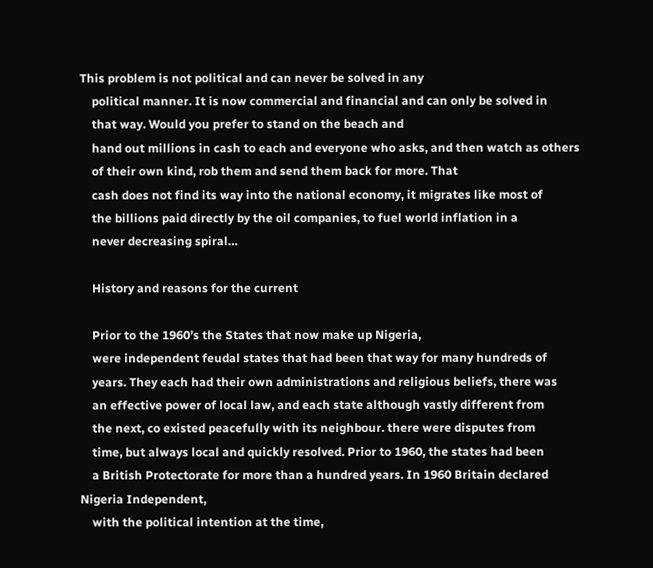This problem is not political and can never be solved in any
    political manner. It is now commercial and financial and can only be solved in
    that way. Would you prefer to stand on the beach and
    hand out millions in cash to each and everyone who asks, and then watch as others
    of their own kind, rob them and send them back for more. That
    cash does not find its way into the national economy, it migrates like most of
    the billions paid directly by the oil companies, to fuel world inflation in a
    never decreasing spiral…

    History and reasons for the current

    Prior to the 1960’s the States that now make up Nigeria,
    were independent feudal states that had been that way for many hundreds of
    years. They each had their own administrations and religious beliefs, there was
    an effective power of local law, and each state although vastly different from
    the next, co existed peacefully with its neighbour. there were disputes from
    time, but always local and quickly resolved. Prior to 1960, the states had been
    a British Protectorate for more than a hundred years. In 1960 Britain declared Nigeria Independent,
    with the political intention at the time,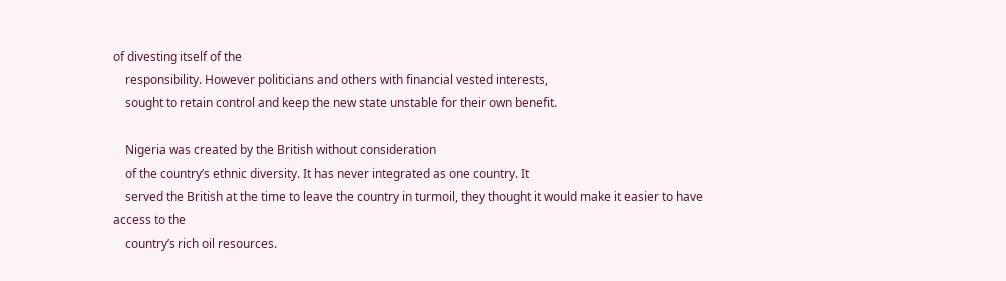of divesting itself of the
    responsibility. However politicians and others with financial vested interests,
    sought to retain control and keep the new state unstable for their own benefit.

    Nigeria was created by the British without consideration
    of the country’s ethnic diversity. It has never integrated as one country. It
    served the British at the time to leave the country in turmoil, they thought it would make it easier to have access to the
    country’s rich oil resources.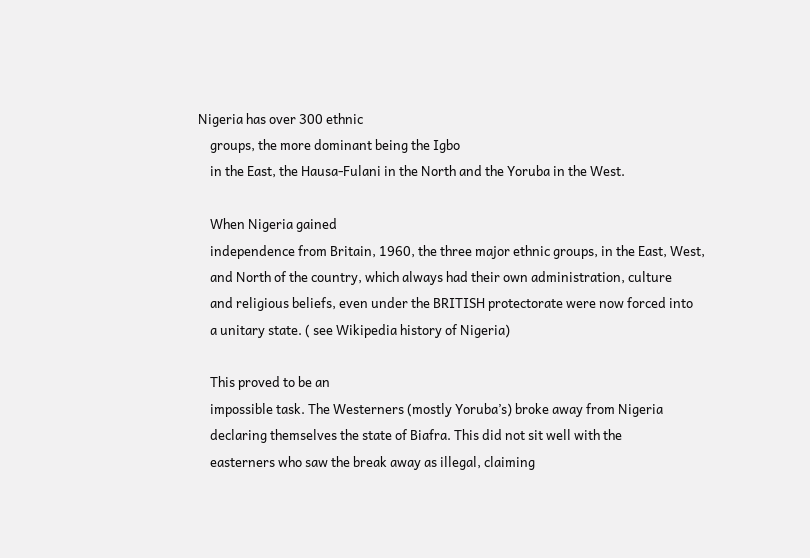Nigeria has over 300 ethnic
    groups, the more dominant being the Igbo
    in the East, the Hausa-Fulani in the North and the Yoruba in the West.

    When Nigeria gained
    independence from Britain, 1960, the three major ethnic groups, in the East, West,
    and North of the country, which always had their own administration, culture
    and religious beliefs, even under the BRITISH protectorate were now forced into
    a unitary state. ( see Wikipedia history of Nigeria)

    This proved to be an
    impossible task. The Westerners (mostly Yoruba’s) broke away from Nigeria
    declaring themselves the state of Biafra. This did not sit well with the
    easterners who saw the break away as illegal, claiming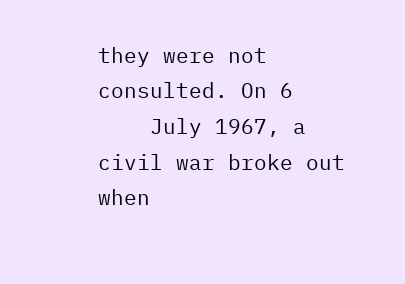they were not consulted. On 6
    July 1967, a civil war broke out when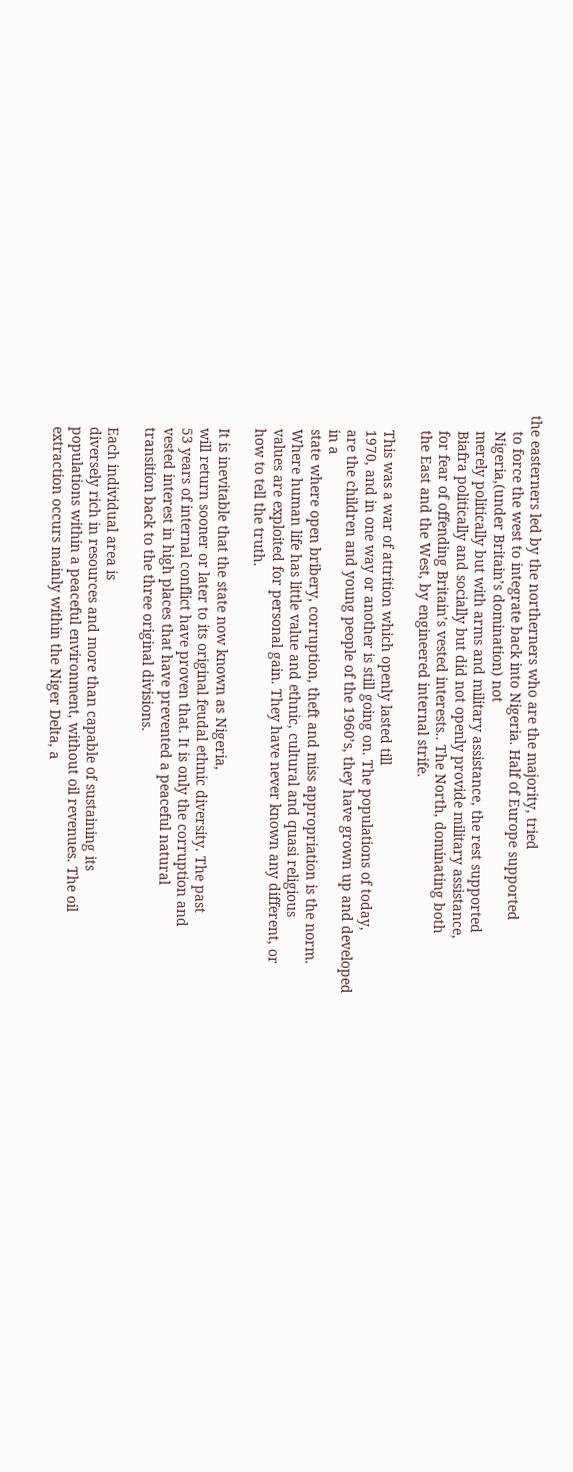the easterners led by the northerners who are the majority, tried
    to force the west to integrate back into Nigeria. Half of Europe supported
    Nigeria,(under Britain’s domination) not
    merely politically but with arms and military assistance, the rest supported
    Biafra politically and socially but did not openly provide military assistance,
    for fear of offending Britain’s vested interests.. The North, dominating both
    the East and the West, by engineered internal strife.

    This was a war of attrition which openly lasted till
    1970, and in one way or another is still going on. The populations of today,
    are the children and young people of the 1960’s, they have grown up and developed
    in a
    state where open bribery, corruption, theft and miss appropriation is the norm.
    Where human life has little value and ethnic, cultural and quasi religious
    values are exploited for personal gain. They have never known any different, or
    how to tell the truth.

    It is inevitable that the state now known as Nigeria,
    will return sooner or later to its original feudal ethnic diversity. The past
    53 years of internal conflict have proven that. It is only the corruption and
    vested interest in high places that have prevented a peaceful natural
    transition back to the three original divisions.

    Each individual area is
    diversely rich in resources and more than capable of sustaining its
    populations within a peaceful environment, without oil revenues. The oil
    extraction occurs mainly within the Niger Delta, a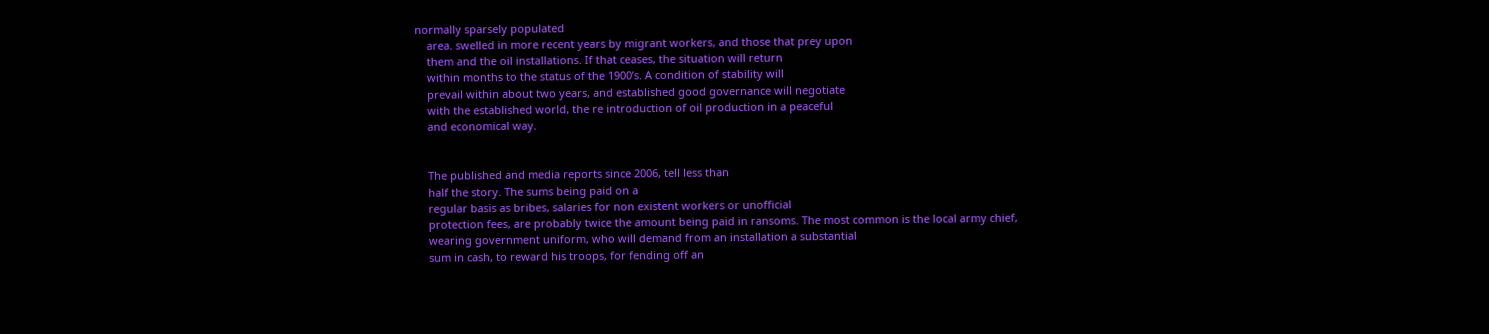normally sparsely populated
    area. swelled in more recent years by migrant workers, and those that prey upon
    them and the oil installations. If that ceases, the situation will return
    within months to the status of the 1900’s. A condition of stability will
    prevail within about two years, and established good governance will negotiate
    with the established world, the re introduction of oil production in a peaceful
    and economical way.


    The published and media reports since 2006, tell less than
    half the story. The sums being paid on a
    regular basis as bribes, salaries for non existent workers or unofficial
    protection fees, are probably twice the amount being paid in ransoms. The most common is the local army chief,
    wearing government uniform, who will demand from an installation a substantial
    sum in cash, to reward his troops, for fending off an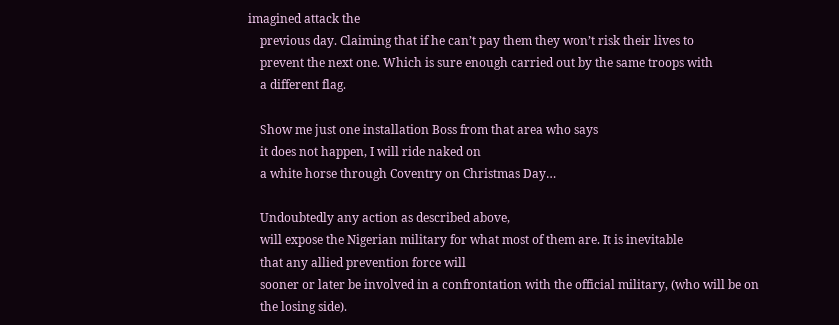imagined attack the
    previous day. Claiming that if he can’t pay them they won’t risk their lives to
    prevent the next one. Which is sure enough carried out by the same troops with
    a different flag.

    Show me just one installation Boss from that area who says
    it does not happen, I will ride naked on
    a white horse through Coventry on Christmas Day…

    Undoubtedly any action as described above,
    will expose the Nigerian military for what most of them are. It is inevitable
    that any allied prevention force will
    sooner or later be involved in a confrontation with the official military, (who will be on
    the losing side).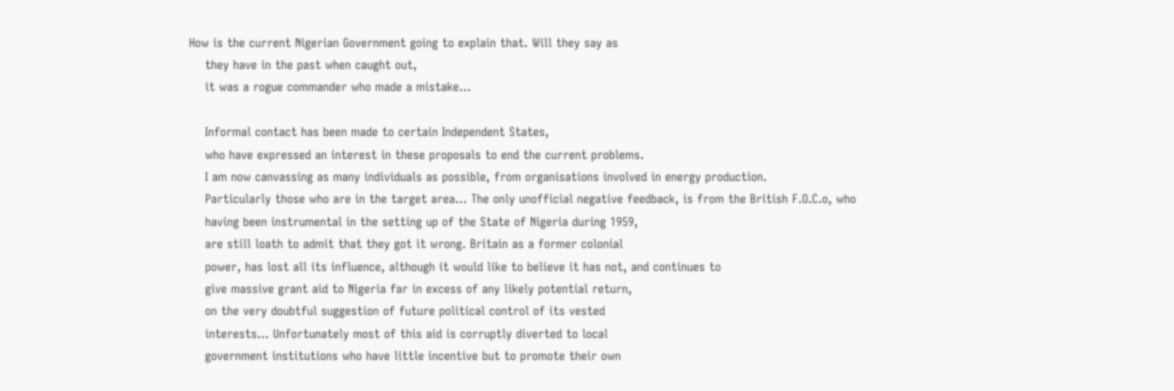How is the current Nigerian Government going to explain that. Will they say as
    they have in the past when caught out,
    it was a rogue commander who made a mistake…

    Informal contact has been made to certain Independent States,
    who have expressed an interest in these proposals to end the current problems.
    I am now canvassing as many individuals as possible, from organisations involved in energy production.
    Particularly those who are in the target area… The only unofficial negative feedback, is from the British F.O.C.o, who
    having been instrumental in the setting up of the State of Nigeria during 1959,
    are still loath to admit that they got it wrong. Britain as a former colonial
    power, has lost all its influence, although it would like to believe it has not, and continues to
    give massive grant aid to Nigeria far in excess of any likely potential return,
    on the very doubtful suggestion of future political control of its vested
    interests… Unfortunately most of this aid is corruptly diverted to local
    government institutions who have little incentive but to promote their own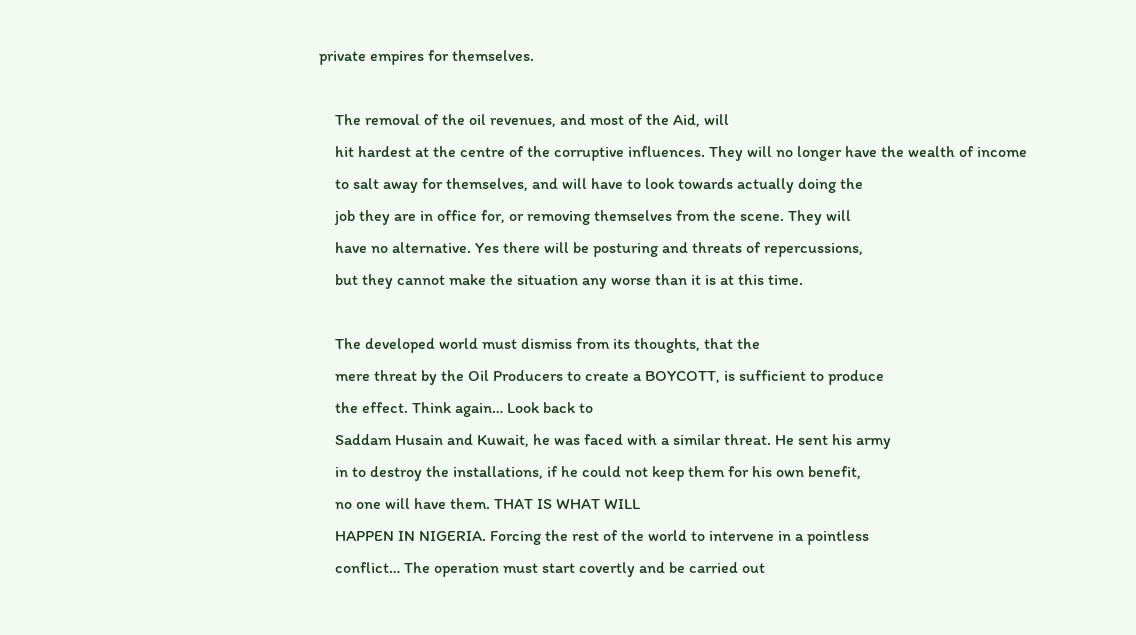private empires for themselves.

    The removal of the oil revenues, and most of the Aid, will
    hit hardest at the centre of the corruptive influences. They will no longer have the wealth of income
    to salt away for themselves, and will have to look towards actually doing the
    job they are in office for, or removing themselves from the scene. They will
    have no alternative. Yes there will be posturing and threats of repercussions,
    but they cannot make the situation any worse than it is at this time.

    The developed world must dismiss from its thoughts, that the
    mere threat by the Oil Producers to create a BOYCOTT, is sufficient to produce
    the effect. Think again… Look back to
    Saddam Husain and Kuwait, he was faced with a similar threat. He sent his army
    in to destroy the installations, if he could not keep them for his own benefit,
    no one will have them. THAT IS WHAT WILL
    HAPPEN IN NIGERIA. Forcing the rest of the world to intervene in a pointless
    conflict… The operation must start covertly and be carried out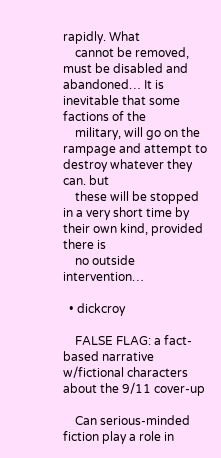rapidly. What
    cannot be removed, must be disabled and abandoned… It is inevitable that some factions of the
    military, will go on the rampage and attempt to destroy whatever they can. but
    these will be stopped in a very short time by their own kind, provided there is
    no outside intervention…

  • dickcroy

    FALSE FLAG: a fact-based narrative w/fictional characters about the 9/11 cover-up

    Can serious-minded fiction play a role in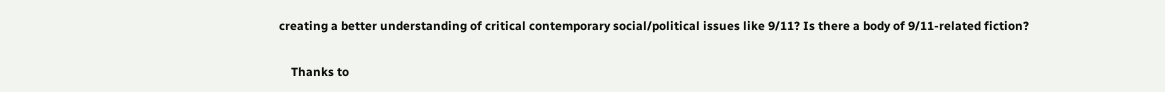creating a better understanding of critical contemporary social/political issues like 9/11? Is there a body of 9/11-related fiction?

    Thanks to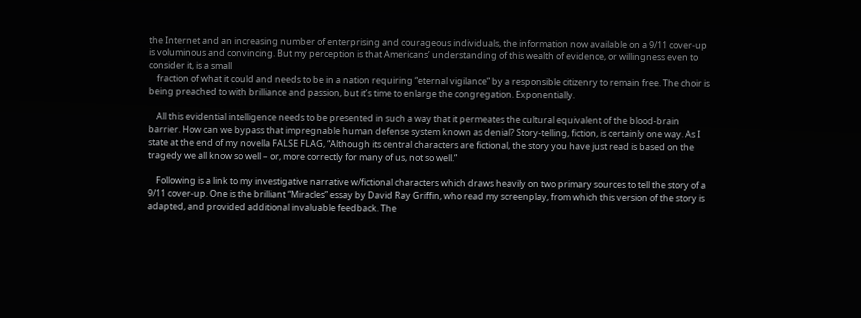the Internet and an increasing number of enterprising and courageous individuals, the information now available on a 9/11 cover-up is voluminous and convincing. But my perception is that Americans’ understanding of this wealth of evidence, or willingness even to consider it, is a small
    fraction of what it could and needs to be in a nation requiring “eternal vigilance” by a responsible citizenry to remain free. The choir is being preached to with brilliance and passion, but it’s time to enlarge the congregation. Exponentially.

    All this evidential intelligence needs to be presented in such a way that it permeates the cultural equivalent of the blood-brain barrier. How can we bypass that impregnable human defense system known as denial? Story-telling, fiction, is certainly one way. As I state at the end of my novella FALSE FLAG, “Although its central characters are fictional, the story you have just read is based on the tragedy we all know so well – or, more correctly for many of us, not so well.”

    Following is a link to my investigative narrative w/fictional characters which draws heavily on two primary sources to tell the story of a 9/11 cover-up. One is the brilliant “Miracles” essay by David Ray Griffin, who read my screenplay, from which this version of the story is adapted, and provided additional invaluable feedback. The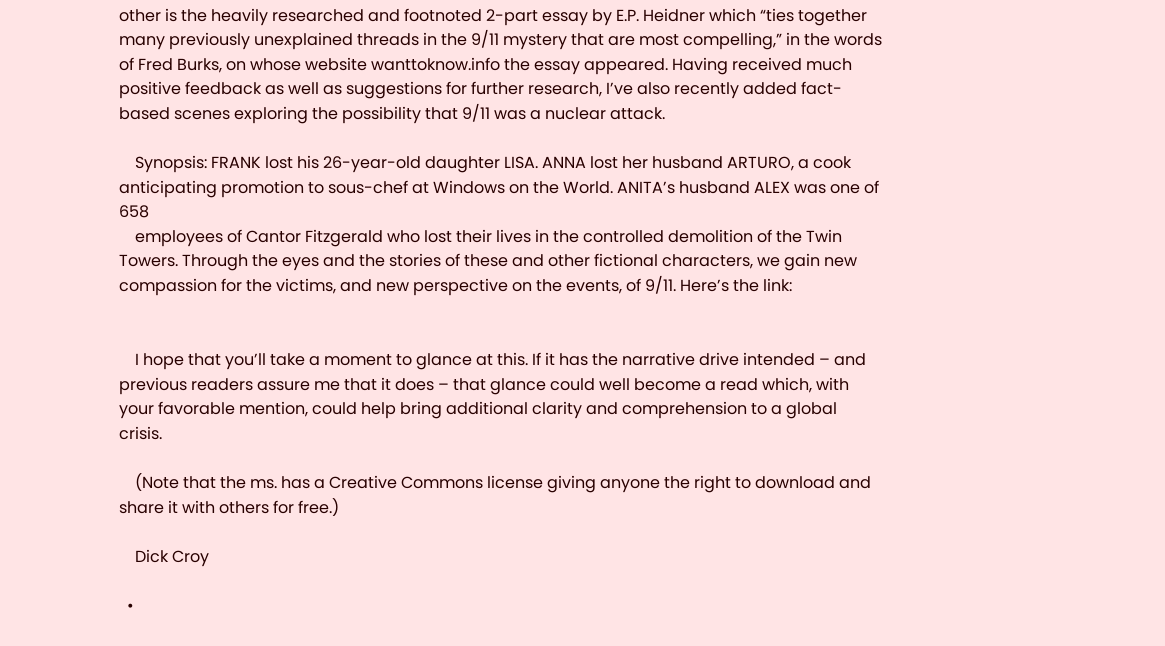other is the heavily researched and footnoted 2-part essay by E.P. Heidner which “ties together many previously unexplained threads in the 9/11 mystery that are most compelling,” in the words of Fred Burks, on whose website wanttoknow.info the essay appeared. Having received much positive feedback as well as suggestions for further research, I’ve also recently added fact-based scenes exploring the possibility that 9/11 was a nuclear attack.

    Synopsis: FRANK lost his 26-year-old daughter LISA. ANNA lost her husband ARTURO, a cook anticipating promotion to sous-chef at Windows on the World. ANITA’s husband ALEX was one of 658
    employees of Cantor Fitzgerald who lost their lives in the controlled demolition of the Twin Towers. Through the eyes and the stories of these and other fictional characters, we gain new compassion for the victims, and new perspective on the events, of 9/11. Here’s the link:


    I hope that you’ll take a moment to glance at this. If it has the narrative drive intended – and previous readers assure me that it does – that glance could well become a read which, with your favorable mention, could help bring additional clarity and comprehension to a global crisis.

    (Note that the ms. has a Creative Commons license giving anyone the right to download and share it with others for free.)

    Dick Croy

  •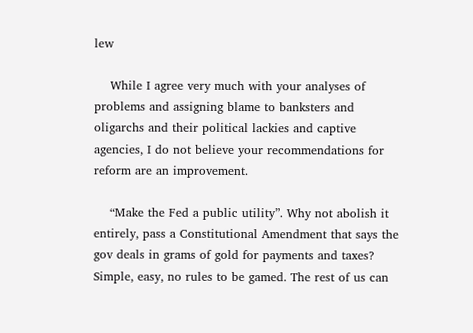lew

    While I agree very much with your analyses of problems and assigning blame to banksters and oligarchs and their political lackies and captive agencies, I do not believe your recommendations for reform are an improvement.

    “Make the Fed a public utility”. Why not abolish it entirely, pass a Constitutional Amendment that says the gov deals in grams of gold for payments and taxes? Simple, easy, no rules to be gamed. The rest of us can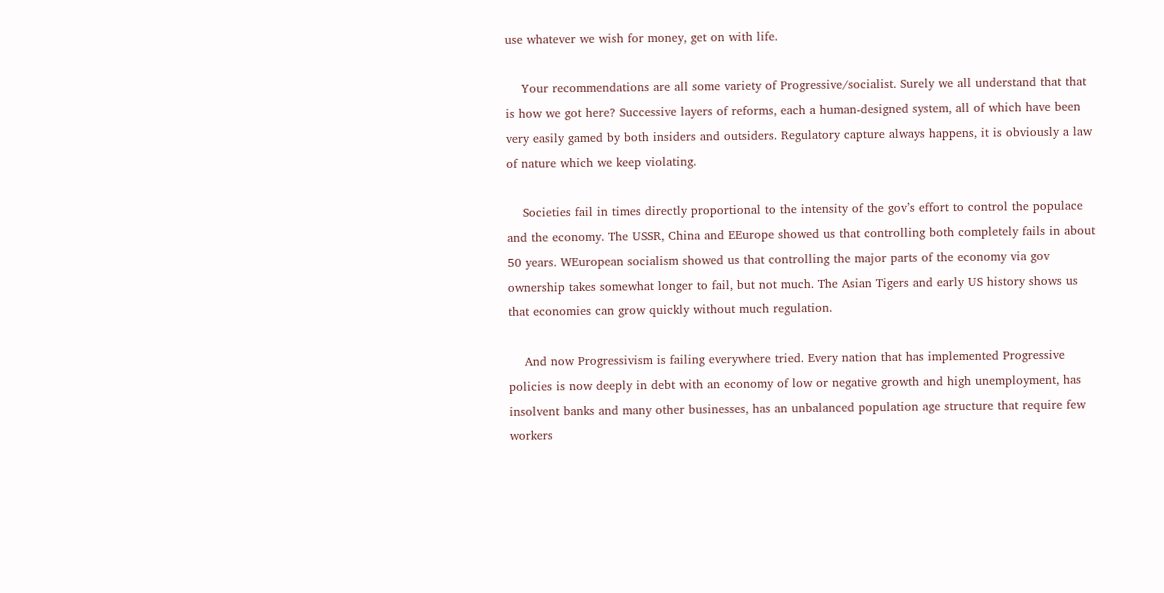use whatever we wish for money, get on with life.

    Your recommendations are all some variety of Progressive/socialist. Surely we all understand that that is how we got here? Successive layers of reforms, each a human-designed system, all of which have been very easily gamed by both insiders and outsiders. Regulatory capture always happens, it is obviously a law of nature which we keep violating.

    Societies fail in times directly proportional to the intensity of the gov’s effort to control the populace and the economy. The USSR, China and EEurope showed us that controlling both completely fails in about 50 years. WEuropean socialism showed us that controlling the major parts of the economy via gov ownership takes somewhat longer to fail, but not much. The Asian Tigers and early US history shows us that economies can grow quickly without much regulation.

    And now Progressivism is failing everywhere tried. Every nation that has implemented Progressive policies is now deeply in debt with an economy of low or negative growth and high unemployment, has insolvent banks and many other businesses, has an unbalanced population age structure that require few workers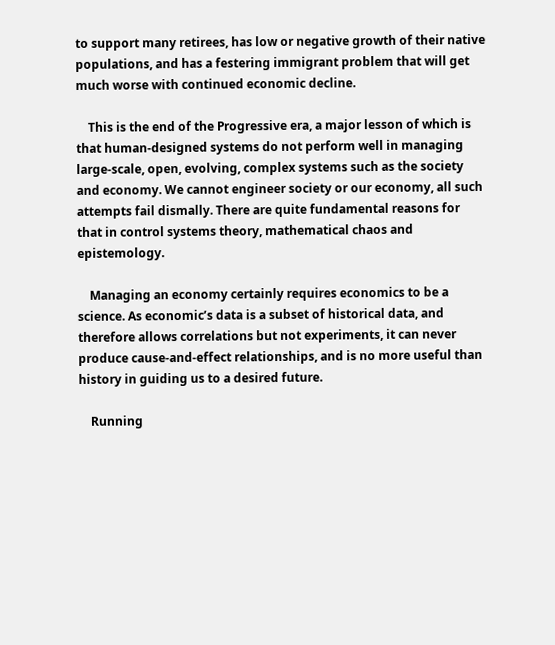to support many retirees, has low or negative growth of their native populations, and has a festering immigrant problem that will get much worse with continued economic decline.

    This is the end of the Progressive era, a major lesson of which is that human-designed systems do not perform well in managing large-scale, open, evolving, complex systems such as the society and economy. We cannot engineer society or our economy, all such attempts fail dismally. There are quite fundamental reasons for that in control systems theory, mathematical chaos and epistemology.

    Managing an economy certainly requires economics to be a science. As economic’s data is a subset of historical data, and therefore allows correlations but not experiments, it can never produce cause-and-effect relationships, and is no more useful than history in guiding us to a desired future.

    Running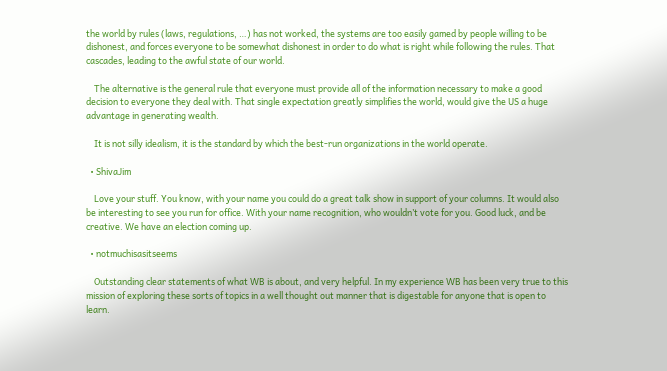the world by rules (laws, regulations, …) has not worked, the systems are too easily gamed by people willing to be dishonest, and forces everyone to be somewhat dishonest in order to do what is right while following the rules. That cascades, leading to the awful state of our world.

    The alternative is the general rule that everyone must provide all of the information necessary to make a good decision to everyone they deal with. That single expectation greatly simplifies the world, would give the US a huge advantage in generating wealth.

    It is not silly idealism, it is the standard by which the best-run organizations in the world operate.

  • ShivaJim

    Love your stuff. You know, with your name you could do a great talk show in support of your columns. It would also be interesting to see you run for office. With your name recognition, who wouldn’t vote for you. Good luck, and be creative. We have an election coming up.

  • notmuchisasitseems

    Outstanding clear statements of what WB is about, and very helpful. In my experience WB has been very true to this mission of exploring these sorts of topics in a well thought out manner that is digestable for anyone that is open to learn.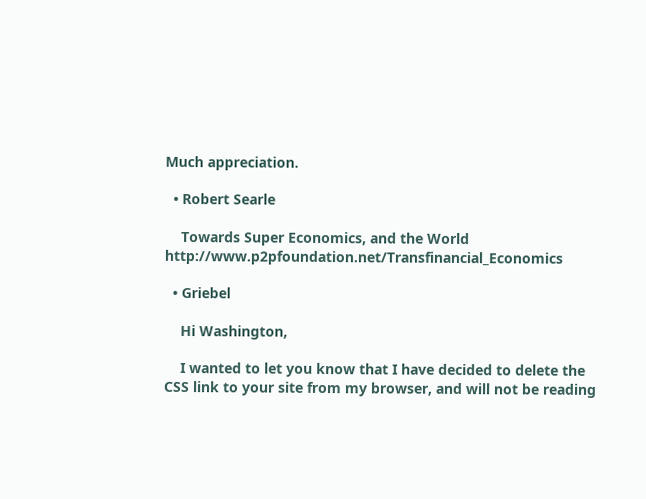Much appreciation.

  • Robert Searle

    Towards Super Economics, and the World http://www.p2pfoundation.net/Transfinancial_Economics

  • Griebel

    Hi Washington,

    I wanted to let you know that I have decided to delete the CSS link to your site from my browser, and will not be reading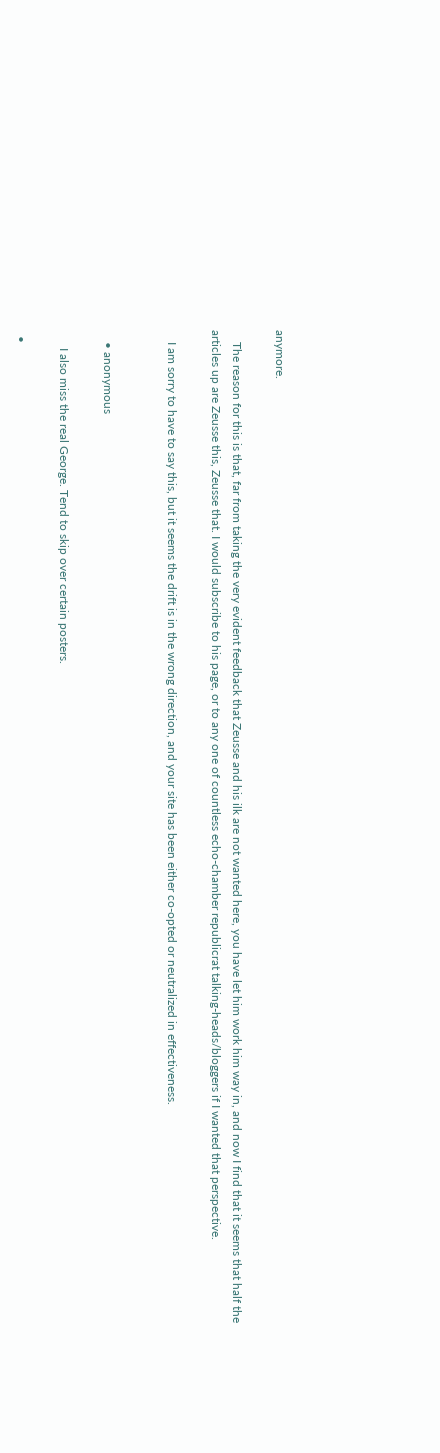anymore.

    The reason for this is that, far from taking the very evident feedback that Zeusse and his ilk are not wanted here, you have let him work him way in, and now I find that it seems that half the articles up are Zeusse this, Zeusse that. I would subscribe to his page, or to any one of countless echo-chamber republicrat talking-heads/bloggers if I wanted that perspective.

    I am sorry to have to say this, but it seems the drift is in the wrong direction, and your site has been either co-opted or neutralized in effectiveness.


    • anonymous

      I also miss the real George. Tend to skip over certain posters.

  •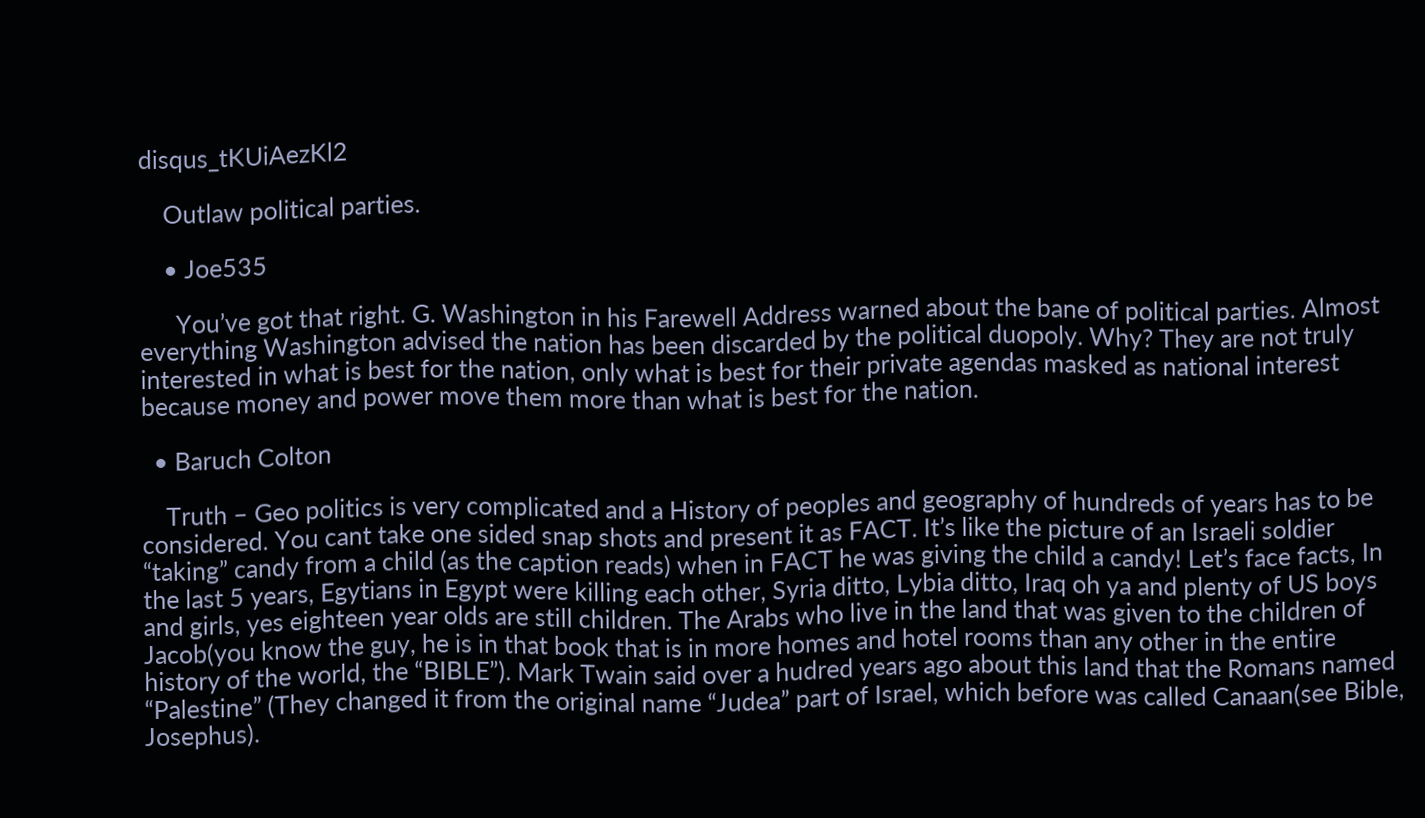disqus_tKUiAezKl2

    Outlaw political parties.

    • Joe535

      You’ve got that right. G. Washington in his Farewell Address warned about the bane of political parties. Almost everything Washington advised the nation has been discarded by the political duopoly. Why? They are not truly interested in what is best for the nation, only what is best for their private agendas masked as national interest because money and power move them more than what is best for the nation.

  • Baruch Colton

    Truth – Geo politics is very complicated and a History of peoples and geography of hundreds of years has to be considered. You cant take one sided snap shots and present it as FACT. It’s like the picture of an Israeli soldier “taking” candy from a child (as the caption reads) when in FACT he was giving the child a candy! Let’s face facts, In the last 5 years, Egytians in Egypt were killing each other, Syria ditto, Lybia ditto, Iraq oh ya and plenty of US boys and girls, yes eighteen year olds are still children. The Arabs who live in the land that was given to the children of Jacob(you know the guy, he is in that book that is in more homes and hotel rooms than any other in the entire history of the world, the “BIBLE”). Mark Twain said over a hudred years ago about this land that the Romans named “Palestine” (They changed it from the original name “Judea” part of Israel, which before was called Canaan(see Bible, Josephus).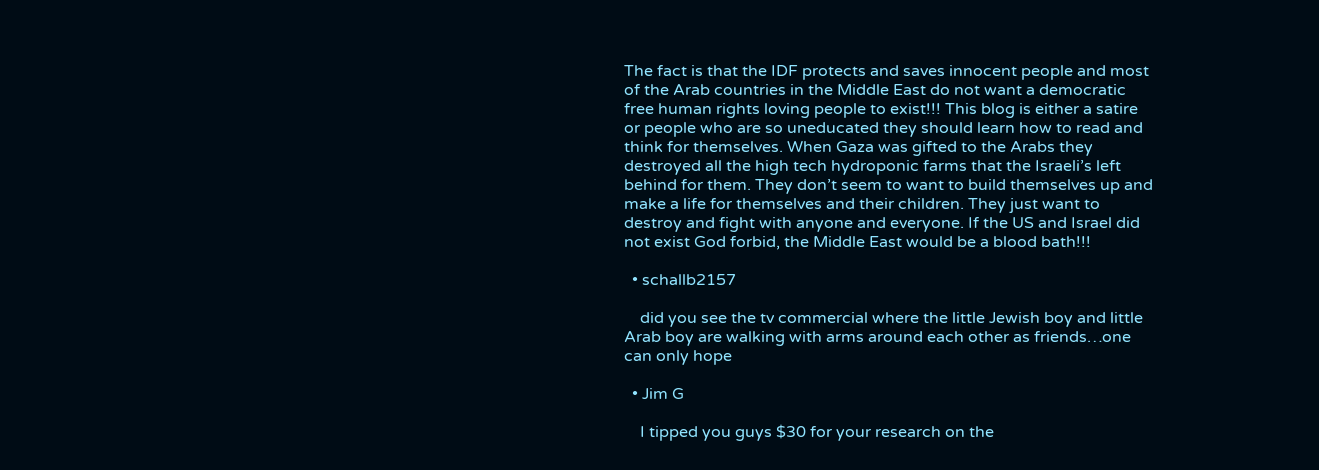The fact is that the IDF protects and saves innocent people and most of the Arab countries in the Middle East do not want a democratic free human rights loving people to exist!!! This blog is either a satire or people who are so uneducated they should learn how to read and think for themselves. When Gaza was gifted to the Arabs they destroyed all the high tech hydroponic farms that the Israeli’s left behind for them. They don’t seem to want to build themselves up and make a life for themselves and their children. They just want to destroy and fight with anyone and everyone. If the US and Israel did not exist God forbid, the Middle East would be a blood bath!!!

  • schallb2157

    did you see the tv commercial where the little Jewish boy and little Arab boy are walking with arms around each other as friends…one can only hope

  • Jim G

    I tipped you guys $30 for your research on the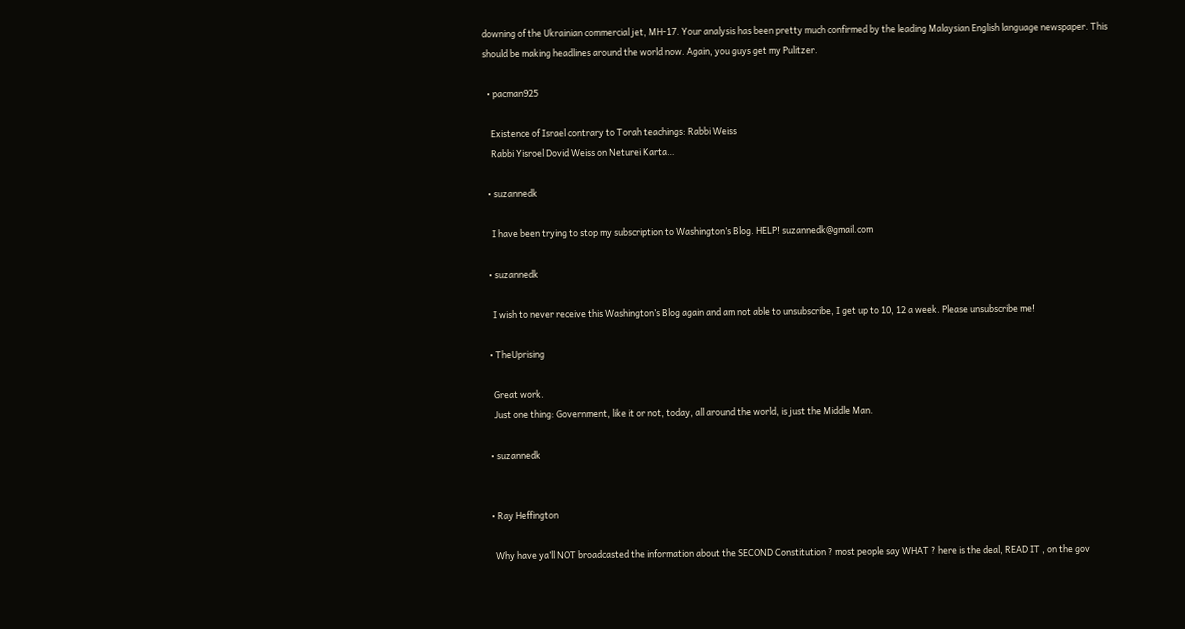downing of the Ukrainian commercial jet, MH-17. Your analysis has been pretty much confirmed by the leading Malaysian English language newspaper. This should be making headlines around the world now. Again, you guys get my Pulitzer.

  • pacman925

    Existence of Israel contrary to Torah teachings: Rabbi Weiss
    Rabbi Yisroel Dovid Weiss on Neturei Karta…

  • suzannedk

    I have been trying to stop my subscription to Washington’s Blog. HELP! suzannedk@gmail.com

  • suzannedk

    I wish to never receive this Washington’s Blog again and am not able to unsubscribe, I get up to 10, 12 a week. Please unsubscribe me!

  • TheUprising

    Great work.
    Just one thing: Government, like it or not, today, all around the world, is just the Middle Man.

  • suzannedk


  • Ray Heffington

    Why have ya’ll NOT broadcasted the information about the SECOND Constitution ? most people say WHAT ? here is the deal, READ IT , on the gov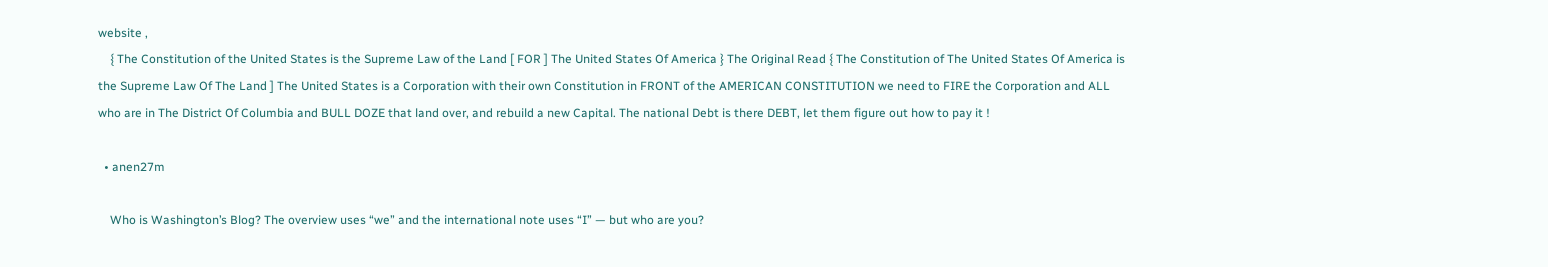website ,
    { The Constitution of the United States is the Supreme Law of the Land [ FOR ] The United States Of America } The Original Read { The Constitution of The United States Of America is the Supreme Law Of The Land ] The United States is a Corporation with their own Constitution in FRONT of the AMERICAN CONSTITUTION we need to FIRE the Corporation and ALL who are in The District Of Columbia and BULL DOZE that land over, and rebuild a new Capital. The national Debt is there DEBT, let them figure out how to pay it !

  • anen27m

    Who is Washington’s Blog? The overview uses “we” and the international note uses “I” — but who are you?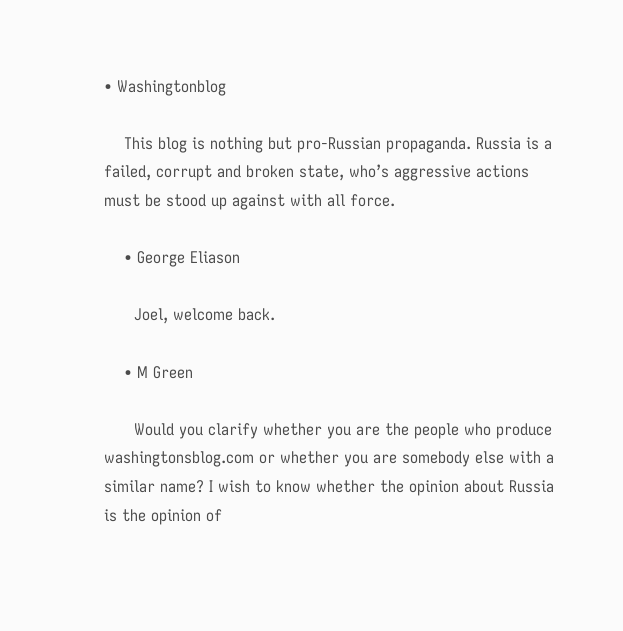• Washingtonblog

    This blog is nothing but pro-Russian propaganda. Russia is a failed, corrupt and broken state, who’s aggressive actions must be stood up against with all force.

    • George Eliason

      Joel, welcome back.

    • M Green

      Would you clarify whether you are the people who produce washingtonsblog.com or whether you are somebody else with a similar name? I wish to know whether the opinion about Russia is the opinion of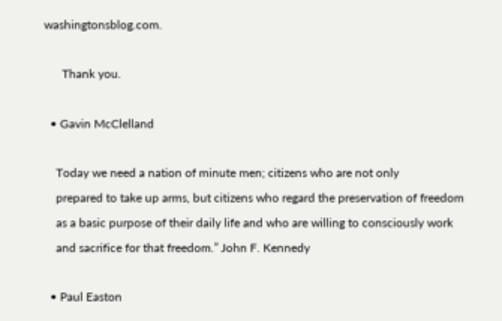washingtonsblog.com.

      Thank you.

  • Gavin McClelland

    Today we need a nation of minute men; citizens who are not only
    prepared to take up arms, but citizens who regard the preservation of freedom
    as a basic purpose of their daily life and who are willing to consciously work
    and sacrifice for that freedom.” John F. Kennedy

  • Paul Easton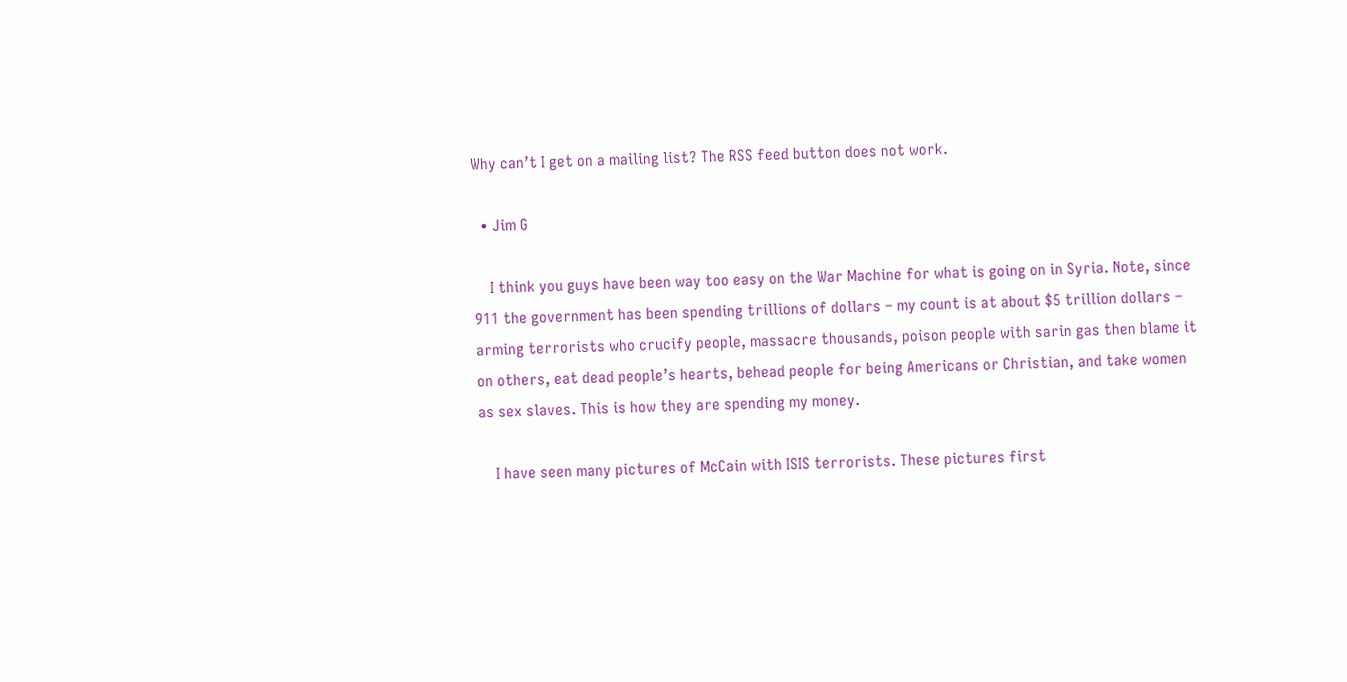Why can’t I get on a mailing list? The RSS feed button does not work.

  • Jim G

    I think you guys have been way too easy on the War Machine for what is going on in Syria. Note, since 911 the government has been spending trillions of dollars – my count is at about $5 trillion dollars – arming terrorists who crucify people, massacre thousands, poison people with sarin gas then blame it on others, eat dead people’s hearts, behead people for being Americans or Christian, and take women as sex slaves. This is how they are spending my money.

    I have seen many pictures of McCain with ISIS terrorists. These pictures first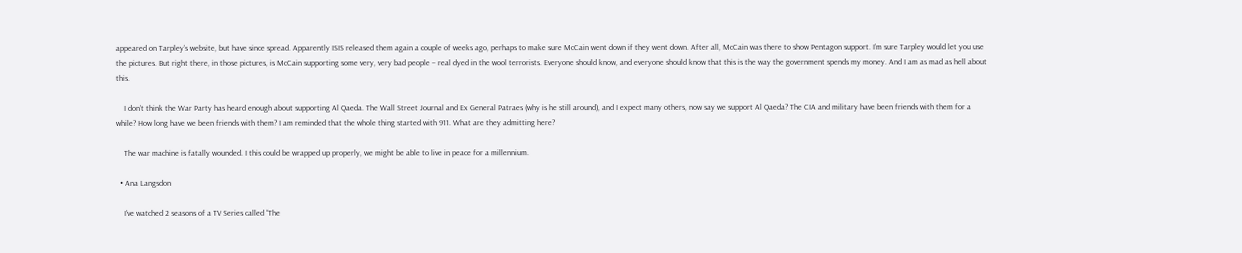appeared on Tarpley’s website, but have since spread. Apparently ISIS released them again a couple of weeks ago, perhaps to make sure McCain went down if they went down. After all, McCain was there to show Pentagon support. I’m sure Tarpley would let you use the pictures. But right there, in those pictures, is McCain supporting some very, very bad people – real dyed in the wool terrorists. Everyone should know, and everyone should know that this is the way the government spends my money. And I am as mad as hell about this.

    I don’t think the War Party has heard enough about supporting Al Qaeda. The Wall Street Journal and Ex General Patraes (why is he still around), and I expect many others, now say we support Al Qaeda? The CIA and military have been friends with them for a while? How long have we been friends with them? I am reminded that the whole thing started with 911. What are they admitting here?

    The war machine is fatally wounded. I this could be wrapped up properly, we might be able to live in peace for a millennium.

  • Ana Langsdon

    I’ve watched 2 seasons of a TV Series called “The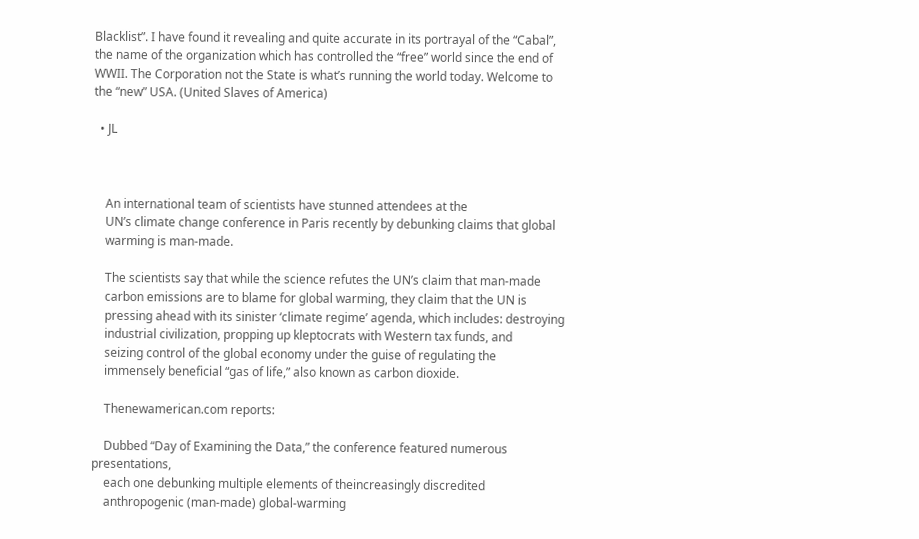Blacklist”. I have found it revealing and quite accurate in its portrayal of the “Cabal”, the name of the organization which has controlled the “free” world since the end of WWII. The Corporation not the State is what’s running the world today. Welcome to the “new” USA. (United Slaves of America)

  • JL



    An international team of scientists have stunned attendees at the
    UN’s climate change conference in Paris recently by debunking claims that global
    warming is man-made.

    The scientists say that while the science refutes the UN’s claim that man-made
    carbon emissions are to blame for global warming, they claim that the UN is
    pressing ahead with its sinister ‘climate regime’ agenda, which includes: destroying
    industrial civilization, propping up kleptocrats with Western tax funds, and
    seizing control of the global economy under the guise of regulating the
    immensely beneficial “gas of life,” also known as carbon dioxide.

    Thenewamerican.com reports:

    Dubbed “Day of Examining the Data,” the conference featured numerous presentations,
    each one debunking multiple elements of theincreasingly discredited
    anthropogenic (man-made) global-warming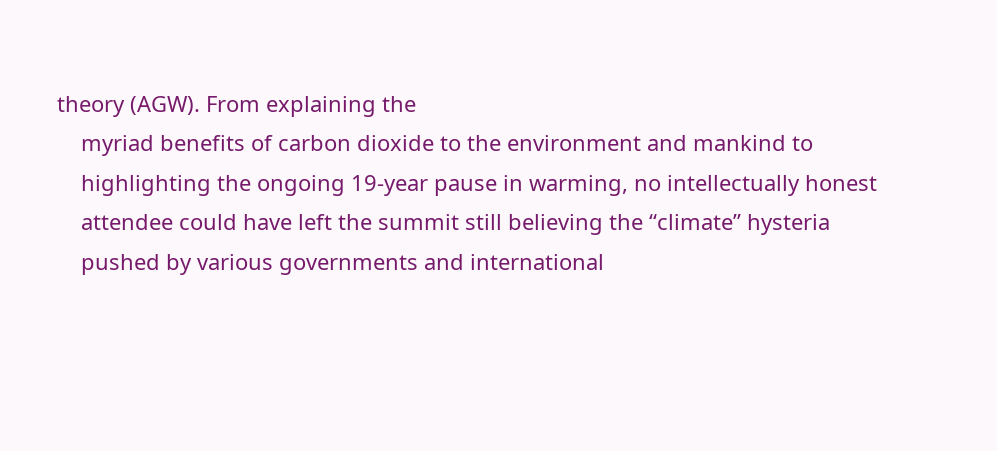theory (AGW). From explaining the
    myriad benefits of carbon dioxide to the environment and mankind to
    highlighting the ongoing 19-year pause in warming, no intellectually honest
    attendee could have left the summit still believing the “climate” hysteria
    pushed by various governments and international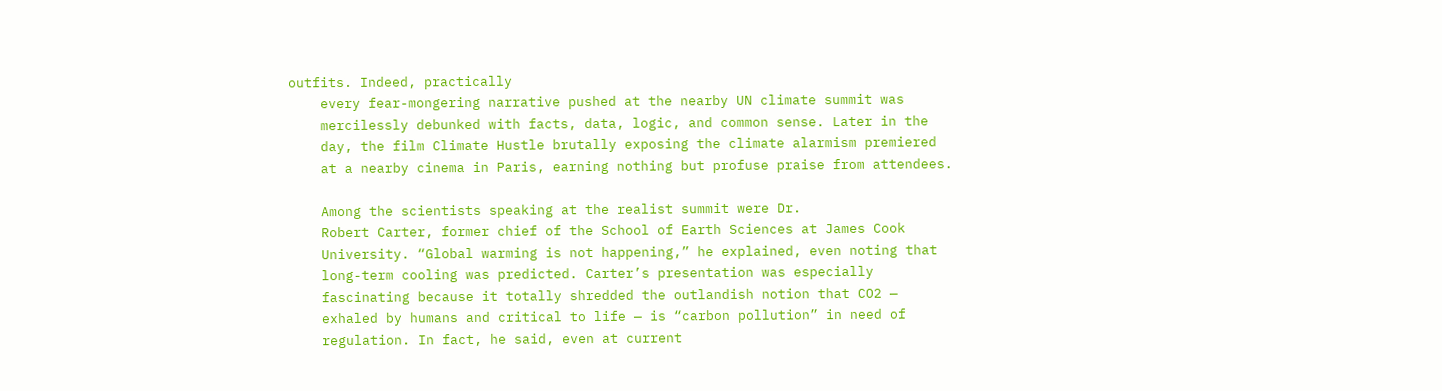outfits. Indeed, practically
    every fear-mongering narrative pushed at the nearby UN climate summit was
    mercilessly debunked with facts, data, logic, and common sense. Later in the
    day, the film Climate Hustle brutally exposing the climate alarmism premiered
    at a nearby cinema in Paris, earning nothing but profuse praise from attendees.

    Among the scientists speaking at the realist summit were Dr.
    Robert Carter, former chief of the School of Earth Sciences at James Cook
    University. “Global warming is not happening,” he explained, even noting that
    long-term cooling was predicted. Carter’s presentation was especially
    fascinating because it totally shredded the outlandish notion that CO2 —
    exhaled by humans and critical to life — is “carbon pollution” in need of
    regulation. In fact, he said, even at current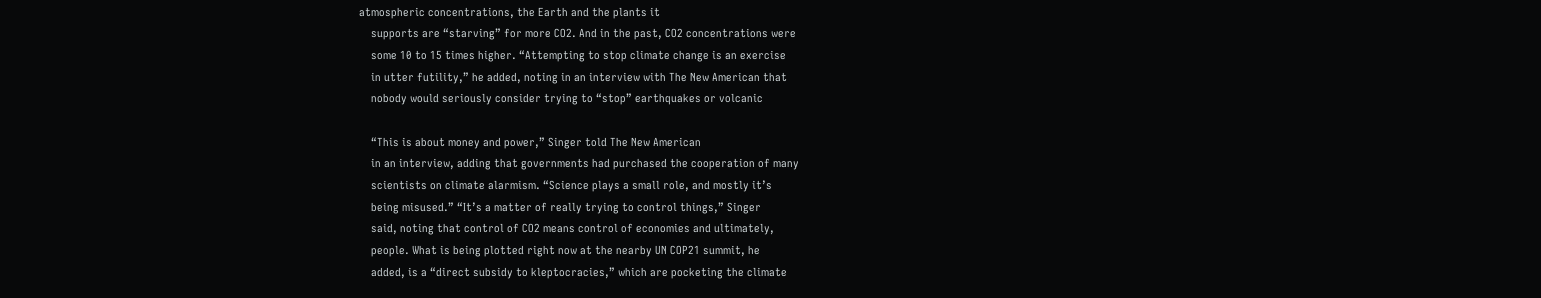atmospheric concentrations, the Earth and the plants it
    supports are “starving” for more CO2. And in the past, CO2 concentrations were
    some 10 to 15 times higher. “Attempting to stop climate change is an exercise
    in utter futility,” he added, noting in an interview with The New American that
    nobody would seriously consider trying to “stop” earthquakes or volcanic

    “This is about money and power,” Singer told The New American
    in an interview, adding that governments had purchased the cooperation of many
    scientists on climate alarmism. “Science plays a small role, and mostly it’s
    being misused.” “It’s a matter of really trying to control things,” Singer
    said, noting that control of CO2 means control of economies and ultimately,
    people. What is being plotted right now at the nearby UN COP21 summit, he
    added, is a “direct subsidy to kleptocracies,” which are pocketing the climate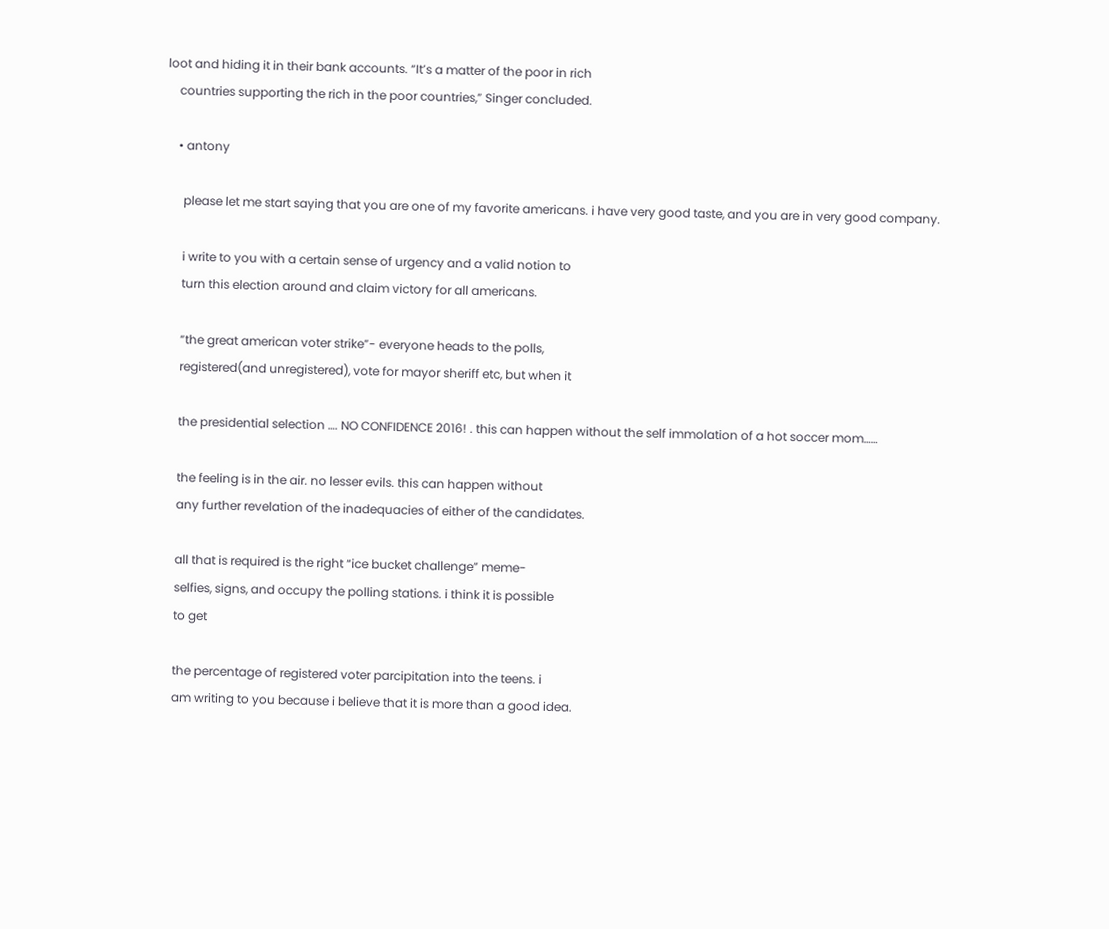loot and hiding it in their bank accounts. “It’s a matter of the poor in rich
    countries supporting the rich in the poor countries,” Singer concluded.

    • antony

      please let me start saying that you are one of my favorite americans. i have very good taste, and you are in very good company.

      i write to you with a certain sense of urgency and a valid notion to
      turn this election around and claim victory for all americans.

      “the great american voter strike”- everyone heads to the polls,
      registered(and unregistered), vote for mayor sheriff etc, but when it

      the presidential selection …. NO CONFIDENCE 2016! . this can happen without the self immolation of a hot soccer mom……

      the feeling is in the air. no lesser evils. this can happen without
      any further revelation of the inadequacies of either of the candidates.

      all that is required is the right “ice bucket challenge” meme-
      selfies, signs, and occupy the polling stations. i think it is possible
      to get

      the percentage of registered voter parcipitation into the teens. i
      am writing to you because i believe that it is more than a good idea.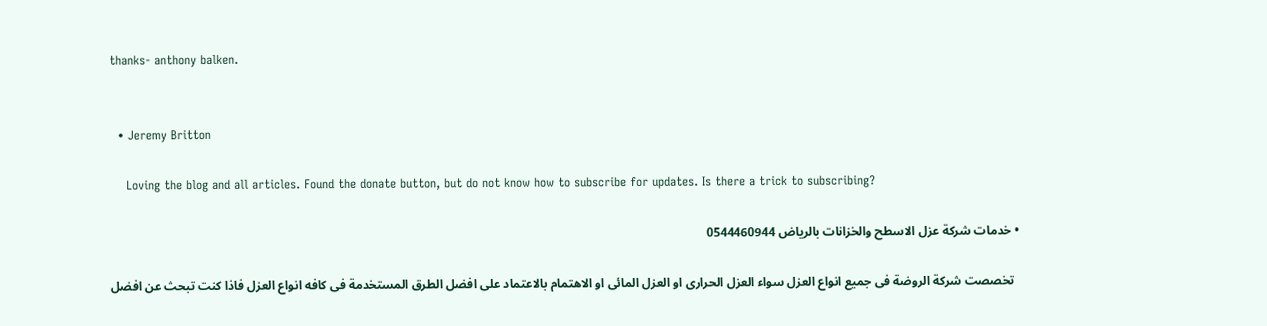thanks- anthony balken.


  • Jeremy Britton

    Loving the blog and all articles. Found the donate button, but do not know how to subscribe for updates. Is there a trick to subscribing?

  • خدمات شركة عزل الاسطح والخزانات بالرياض 0544460944

    تخصصت شركة الروضة فى جميع انواع العزل سواء العزل الحرارى او العزل المائى او الاهتمام بالاعتماد على افضل الطرق المستخدمة فى كافه انواع العزل فاذا كنت تبحث عن افضل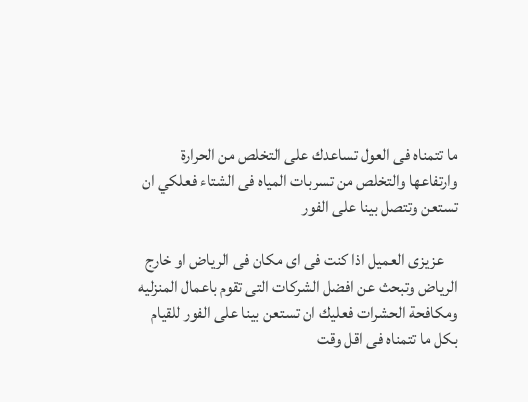ما تتمناه فى العول تساعدك على التخلص من الحرارة وارتفاعها والتخلص من تسربات المياه فى الشتاء فعلكي ان تستعن وتتصل بينا على الفور

    عزيزى العميل اذا كنت فى اى مكان فى الرياض او خارج الرياض وتبحث عن افضل الشركات التى تقوم باعمال المنزليه ومكافحة الحشرات فعليك ان تستعن بينا على الفور للقيام بكل ما تتمناه فى اقل وقت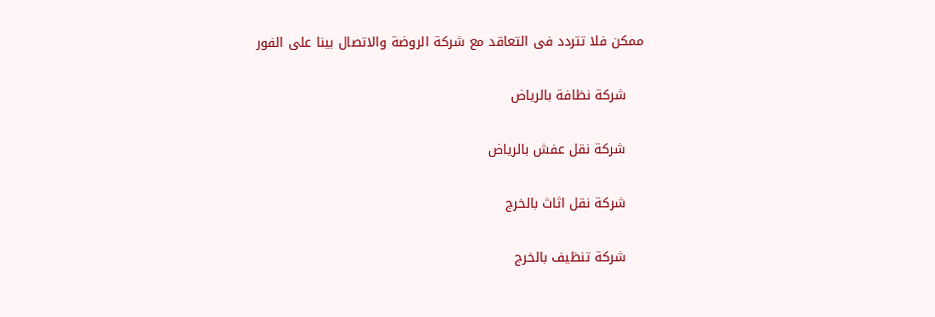ممكن فلا تتردد فى التعاقد مع شركة الروضة والاتصال بينا على الفور

    شركة نظافة بالرياض

    شركة نقل عفش بالرياض

    شركة نقل اثاث بالخرج

    شركة تنظيف بالخرج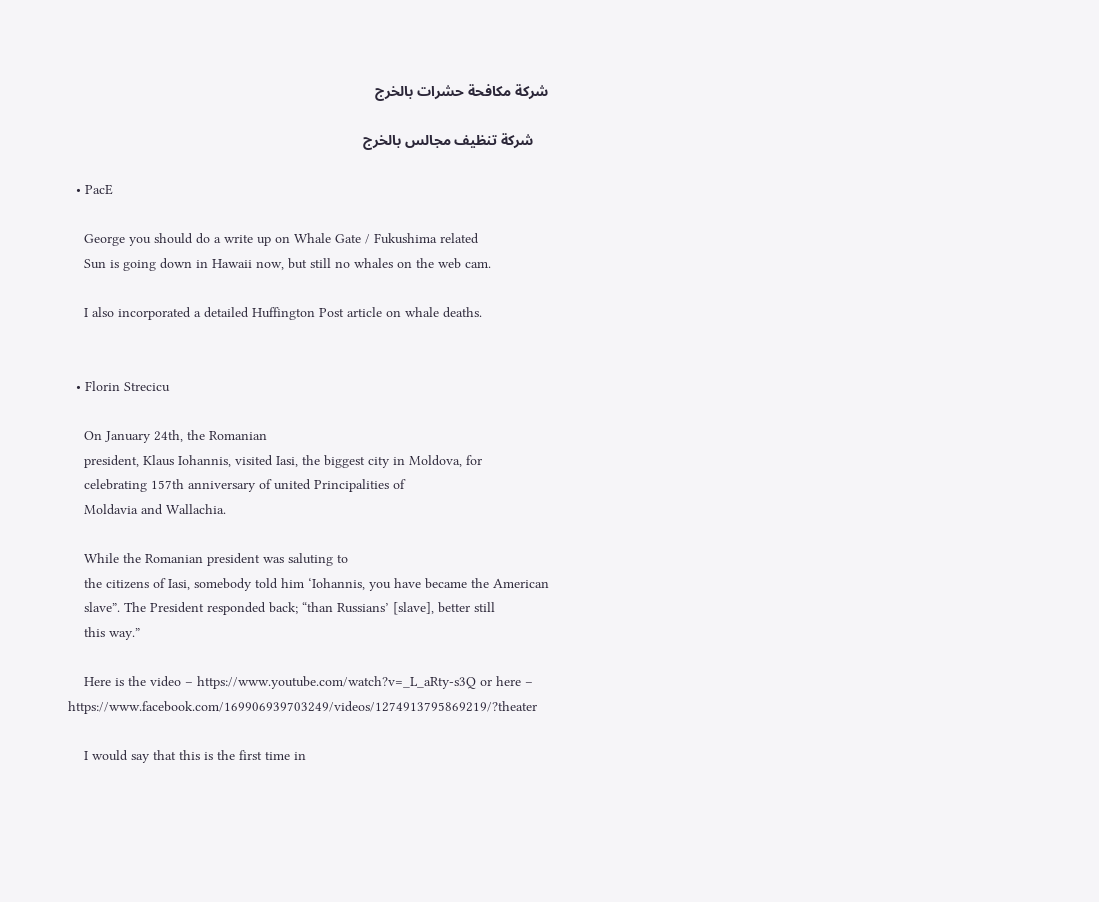شركة مكافحة حشرات بالخرج

    شركة تنظيف مجالس بالخرج

  • PacE

    George you should do a write up on Whale Gate / Fukushima related
    Sun is going down in Hawaii now, but still no whales on the web cam.

    I also incorporated a detailed Huffington Post article on whale deaths.


  • Florin Strecicu

    On January 24th, the Romanian
    president, Klaus Iohannis, visited Iasi, the biggest city in Moldova, for
    celebrating 157th anniversary of united Principalities of
    Moldavia and Wallachia.

    While the Romanian president was saluting to
    the citizens of Iasi, somebody told him ‘Iohannis, you have became the American
    slave”. The President responded back; “than Russians’ [slave], better still
    this way.”

    Here is the video – https://www.youtube.com/watch?v=_L_aRty-s3Q or here – https://www.facebook.com/169906939703249/videos/1274913795869219/?theater

    I would say that this is the first time in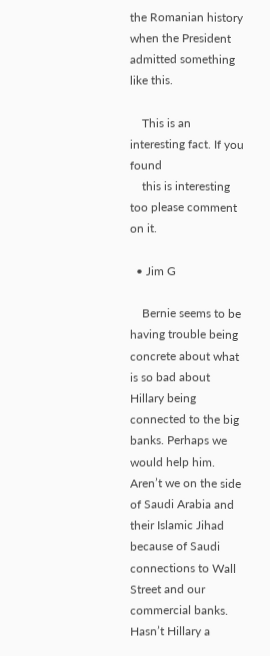the Romanian history when the President admitted something like this.

    This is an interesting fact. If you found
    this is interesting too please comment on it.

  • Jim G

    Bernie seems to be having trouble being concrete about what is so bad about Hillary being connected to the big banks. Perhaps we would help him. Aren’t we on the side of Saudi Arabia and their Islamic Jihad because of Saudi connections to Wall Street and our commercial banks. Hasn’t Hillary a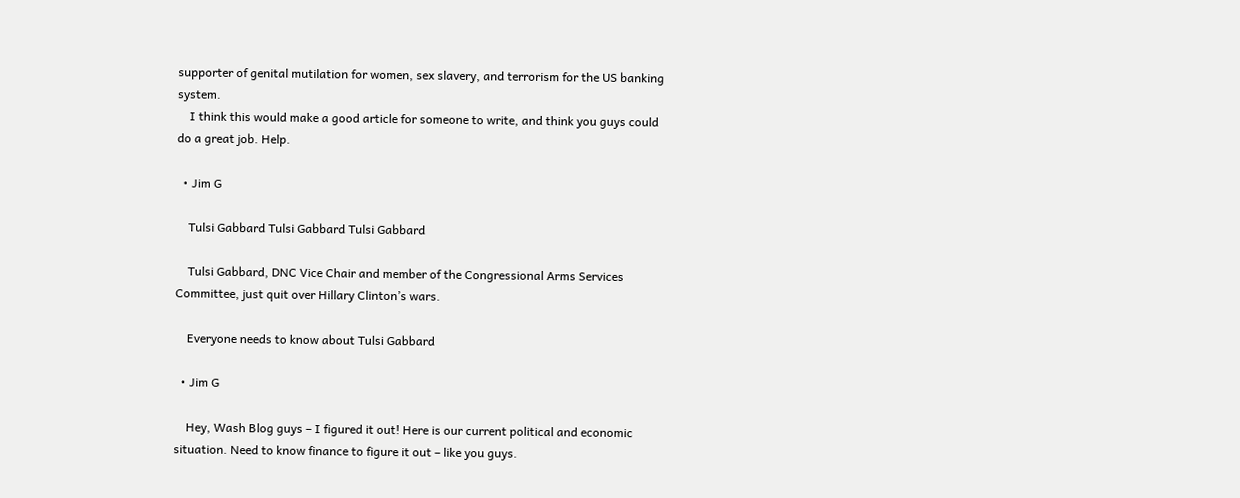supporter of genital mutilation for women, sex slavery, and terrorism for the US banking system.
    I think this would make a good article for someone to write, and think you guys could do a great job. Help.

  • Jim G

    Tulsi Gabbard Tulsi Gabbard Tulsi Gabbard

    Tulsi Gabbard, DNC Vice Chair and member of the Congressional Arms Services Committee, just quit over Hillary Clinton’s wars.

    Everyone needs to know about Tulsi Gabbard

  • Jim G

    Hey, Wash Blog guys – I figured it out! Here is our current political and economic situation. Need to know finance to figure it out – like you guys.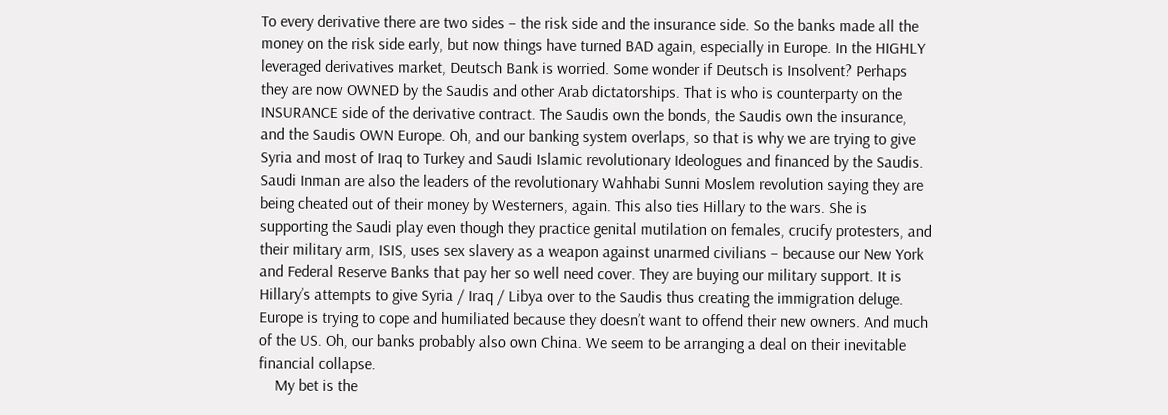To every derivative there are two sides – the risk side and the insurance side. So the banks made all the money on the risk side early, but now things have turned BAD again, especially in Europe. In the HIGHLY leveraged derivatives market, Deutsch Bank is worried. Some wonder if Deutsch is Insolvent? Perhaps they are now OWNED by the Saudis and other Arab dictatorships. That is who is counterparty on the INSURANCE side of the derivative contract. The Saudis own the bonds, the Saudis own the insurance, and the Saudis OWN Europe. Oh, and our banking system overlaps, so that is why we are trying to give Syria and most of Iraq to Turkey and Saudi Islamic revolutionary Ideologues and financed by the Saudis. Saudi Inman are also the leaders of the revolutionary Wahhabi Sunni Moslem revolution saying they are being cheated out of their money by Westerners, again. This also ties Hillary to the wars. She is supporting the Saudi play even though they practice genital mutilation on females, crucify protesters, and their military arm, ISIS, uses sex slavery as a weapon against unarmed civilians – because our New York and Federal Reserve Banks that pay her so well need cover. They are buying our military support. It is Hillary’s attempts to give Syria / Iraq / Libya over to the Saudis thus creating the immigration deluge. Europe is trying to cope and humiliated because they doesn’t want to offend their new owners. And much of the US. Oh, our banks probably also own China. We seem to be arranging a deal on their inevitable financial collapse.
    My bet is the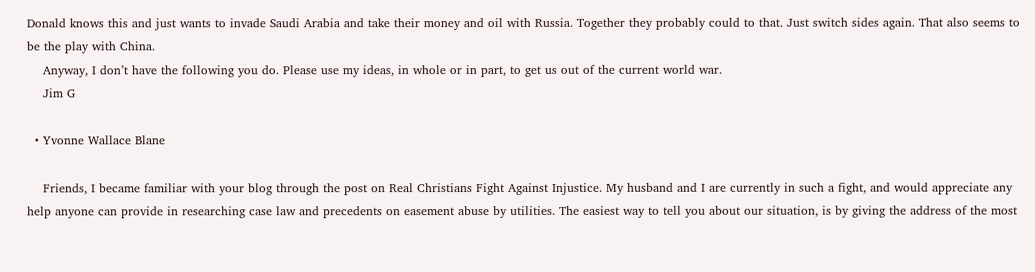Donald knows this and just wants to invade Saudi Arabia and take their money and oil with Russia. Together they probably could to that. Just switch sides again. That also seems to be the play with China.
    Anyway, I don’t have the following you do. Please use my ideas, in whole or in part, to get us out of the current world war.
    Jim G

  • Yvonne Wallace Blane

    Friends, I became familiar with your blog through the post on Real Christians Fight Against Injustice. My husband and I are currently in such a fight, and would appreciate any help anyone can provide in researching case law and precedents on easement abuse by utilities. The easiest way to tell you about our situation, is by giving the address of the most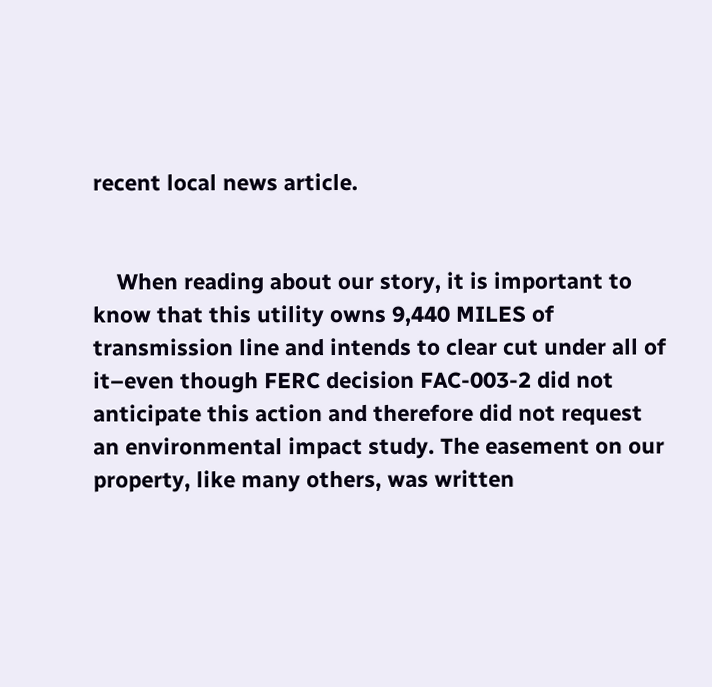recent local news article.


    When reading about our story, it is important to know that this utility owns 9,440 MILES of transmission line and intends to clear cut under all of it–even though FERC decision FAC-003-2 did not anticipate this action and therefore did not request an environmental impact study. The easement on our property, like many others, was written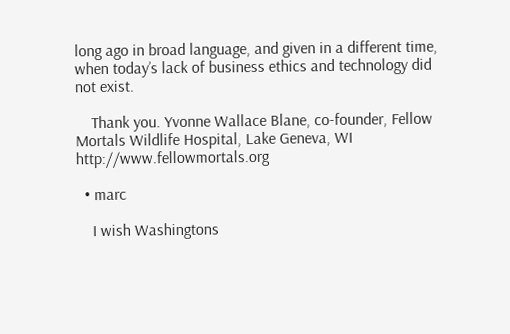long ago in broad language, and given in a different time, when today’s lack of business ethics and technology did not exist.

    Thank you. Yvonne Wallace Blane, co-founder, Fellow Mortals Wildlife Hospital, Lake Geneva, WI http://www.fellowmortals.org

  • marc

    I wish Washingtons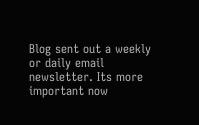Blog sent out a weekly or daily email newsletter. Its more important now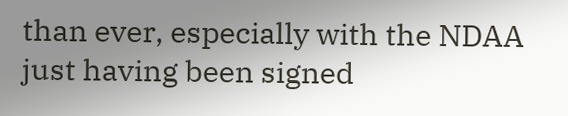than ever, especially with the NDAA just having been signed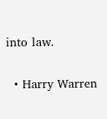into law.

  • Harry Warren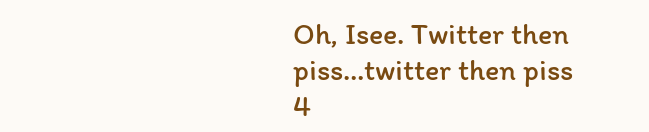Oh, Isee. Twitter then piss…twitter then piss 4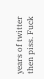years of twitter then piss. Fuck